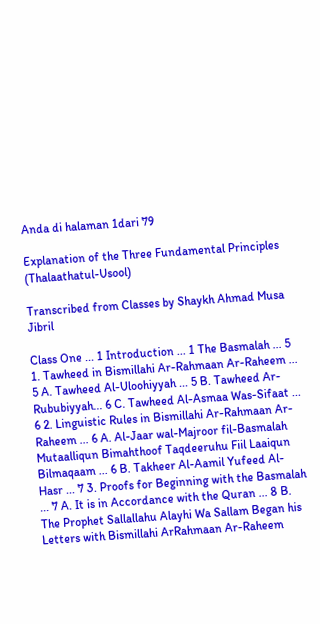Anda di halaman 1dari 79

Explanation of the Three Fundamental Principles (Thalaathatul-Usool)

Transcribed from Classes by Shaykh Ahmad Musa Jibril

Class One ... 1 Introduction ... 1 The Basmalah ... 5 1. Tawheed in Bismillahi Ar-Rahmaan Ar-Raheem ... 5 A. Tawheed Al-Uloohiyyah ... 5 B. Tawheed Ar-Rububiyyah... 6 C. Tawheed Al-Asmaa Was-Sifaat ... 6 2. Linguistic Rules in Bismillahi Ar-Rahmaan Ar-Raheem ... 6 A. Al-Jaar wal-Majroor fil-Basmalah Mutaalliqun Bimahthoof Taqdeeruhu Fiil Laaiqun Bilmaqaam ... 6 B. Takheer Al-Aamil Yufeed Al-Hasr ... 7 3. Proofs for Beginning with the Basmalah ... 7 A. It is in Accordance with the Quran ... 8 B. The Prophet Sallallahu Alayhi Wa Sallam Began his Letters with Bismillahi ArRahmaan Ar-Raheem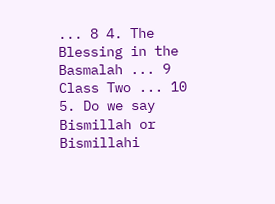... 8 4. The Blessing in the Basmalah ... 9 Class Two ... 10 5. Do we say Bismillah or Bismillahi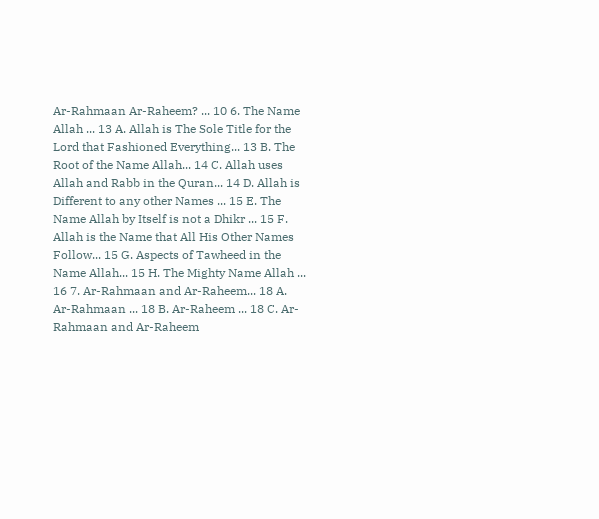Ar-Rahmaan Ar-Raheem? ... 10 6. The Name Allah ... 13 A. Allah is The Sole Title for the Lord that Fashioned Everything... 13 B. The Root of the Name Allah... 14 C. Allah uses Allah and Rabb in the Quran... 14 D. Allah is Different to any other Names ... 15 E. The Name Allah by Itself is not a Dhikr ... 15 F. Allah is the Name that All His Other Names Follow... 15 G. Aspects of Tawheed in the Name Allah... 15 H. The Mighty Name Allah ... 16 7. Ar-Rahmaan and Ar-Raheem... 18 A. Ar-Rahmaan ... 18 B. Ar-Raheem ... 18 C. Ar-Rahmaan and Ar-Raheem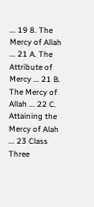... 19 8. The Mercy of Allah ... 21 A. The Attribute of Mercy ... 21 B. The Mercy of Allah ... 22 C. Attaining the Mercy of Alah ... 23 Class Three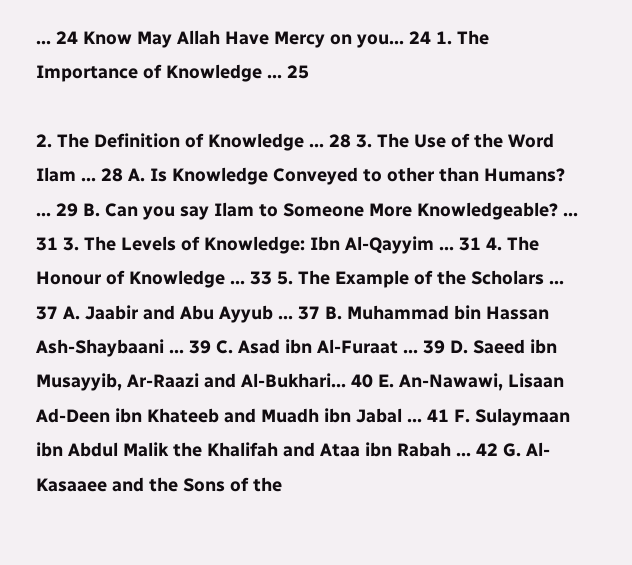... 24 Know May Allah Have Mercy on you... 24 1. The Importance of Knowledge ... 25

2. The Definition of Knowledge ... 28 3. The Use of the Word Ilam ... 28 A. Is Knowledge Conveyed to other than Humans? ... 29 B. Can you say Ilam to Someone More Knowledgeable? ... 31 3. The Levels of Knowledge: Ibn Al-Qayyim ... 31 4. The Honour of Knowledge ... 33 5. The Example of the Scholars ... 37 A. Jaabir and Abu Ayyub ... 37 B. Muhammad bin Hassan Ash-Shaybaani ... 39 C. Asad ibn Al-Furaat ... 39 D. Saeed ibn Musayyib, Ar-Raazi and Al-Bukhari... 40 E. An-Nawawi, Lisaan Ad-Deen ibn Khateeb and Muadh ibn Jabal ... 41 F. Sulaymaan ibn Abdul Malik the Khalifah and Ataa ibn Rabah ... 42 G. Al-Kasaaee and the Sons of the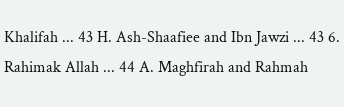Khalifah ... 43 H. Ash-Shaafiee and Ibn Jawzi ... 43 6. Rahimak Allah ... 44 A. Maghfirah and Rahmah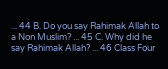... 44 B. Do you say Rahimak Allah to a Non Muslim? ... 45 C. Why did he say Rahimak Allah? ... 46 Class Four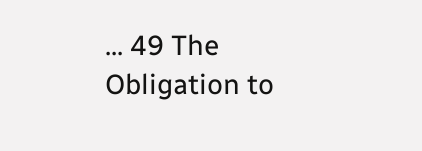... 49 The Obligation to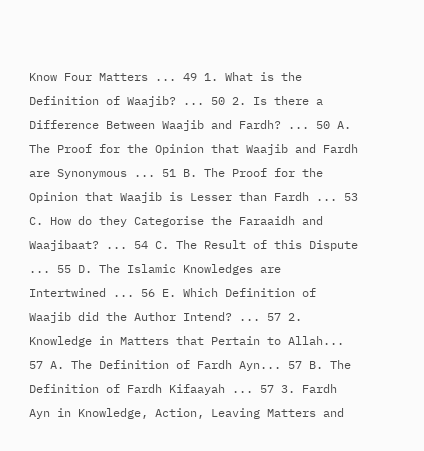Know Four Matters ... 49 1. What is the Definition of Waajib? ... 50 2. Is there a Difference Between Waajib and Fardh? ... 50 A. The Proof for the Opinion that Waajib and Fardh are Synonymous ... 51 B. The Proof for the Opinion that Waajib is Lesser than Fardh ... 53 C. How do they Categorise the Faraaidh and Waajibaat? ... 54 C. The Result of this Dispute ... 55 D. The Islamic Knowledges are Intertwined ... 56 E. Which Definition of Waajib did the Author Intend? ... 57 2. Knowledge in Matters that Pertain to Allah... 57 A. The Definition of Fardh Ayn... 57 B. The Definition of Fardh Kifaayah ... 57 3. Fardh Ayn in Knowledge, Action, Leaving Matters and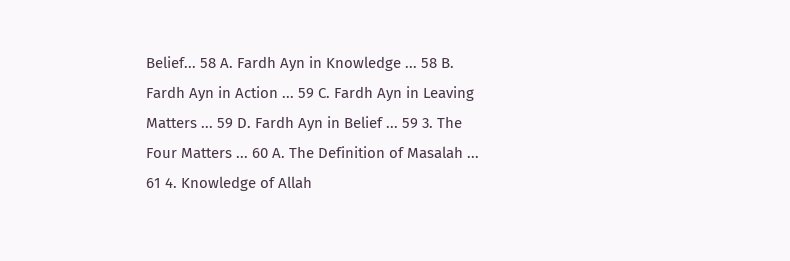Belief... 58 A. Fardh Ayn in Knowledge ... 58 B. Fardh Ayn in Action ... 59 C. Fardh Ayn in Leaving Matters ... 59 D. Fardh Ayn in Belief ... 59 3. The Four Matters ... 60 A. The Definition of Masalah ... 61 4. Knowledge of Allah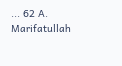... 62 A. Marifatullah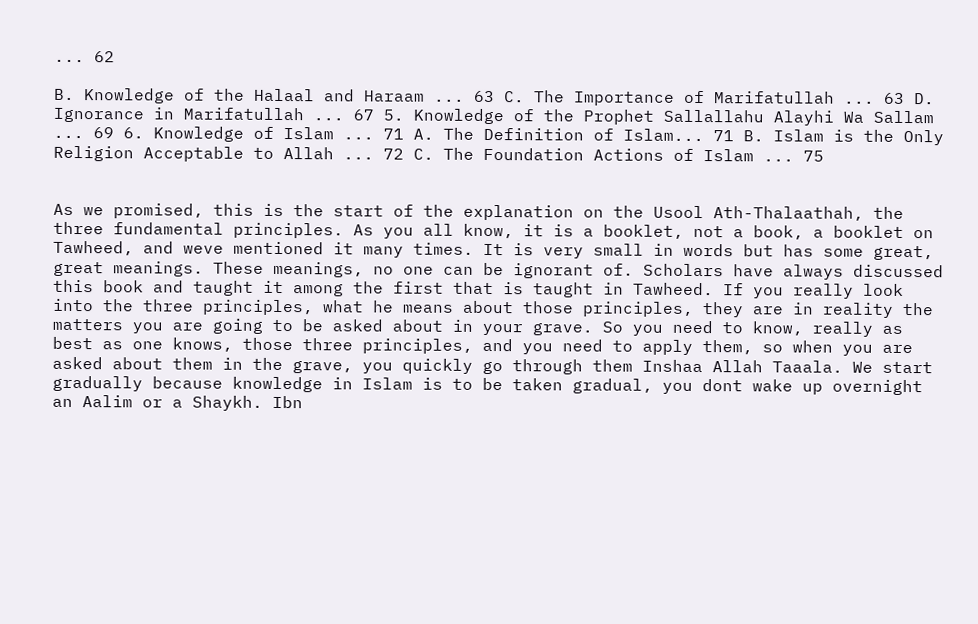... 62

B. Knowledge of the Halaal and Haraam ... 63 C. The Importance of Marifatullah ... 63 D. Ignorance in Marifatullah ... 67 5. Knowledge of the Prophet Sallallahu Alayhi Wa Sallam ... 69 6. Knowledge of Islam ... 71 A. The Definition of Islam... 71 B. Islam is the Only Religion Acceptable to Allah ... 72 C. The Foundation Actions of Islam ... 75


As we promised, this is the start of the explanation on the Usool Ath-Thalaathah, the three fundamental principles. As you all know, it is a booklet, not a book, a booklet on Tawheed, and weve mentioned it many times. It is very small in words but has some great, great meanings. These meanings, no one can be ignorant of. Scholars have always discussed this book and taught it among the first that is taught in Tawheed. If you really look into the three principles, what he means about those principles, they are in reality the matters you are going to be asked about in your grave. So you need to know, really as best as one knows, those three principles, and you need to apply them, so when you are asked about them in the grave, you quickly go through them Inshaa Allah Taaala. We start gradually because knowledge in Islam is to be taken gradual, you dont wake up overnight an Aalim or a Shaykh. Ibn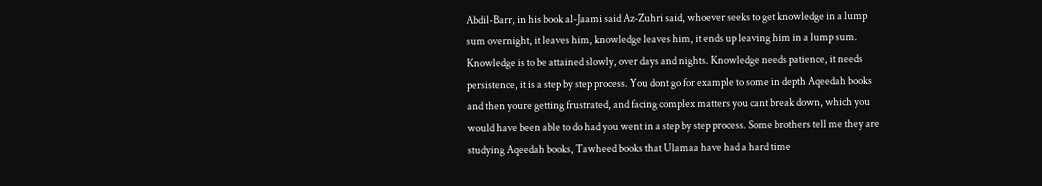Abdil-Barr, in his book al-Jaami said Az-Zuhri said, whoever seeks to get knowledge in a lump sum overnight, it leaves him, knowledge leaves him, it ends up leaving him in a lump sum. Knowledge is to be attained slowly, over days and nights. Knowledge needs patience, it needs persistence, it is a step by step process. You dont go for example to some in depth Aqeedah books and then youre getting frustrated, and facing complex matters you cant break down, which you would have been able to do had you went in a step by step process. Some brothers tell me they are studying Aqeedah books, Tawheed books that Ulamaa have had a hard time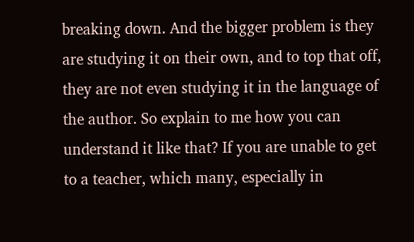breaking down. And the bigger problem is they are studying it on their own, and to top that off, they are not even studying it in the language of the author. So explain to me how you can understand it like that? If you are unable to get to a teacher, which many, especially in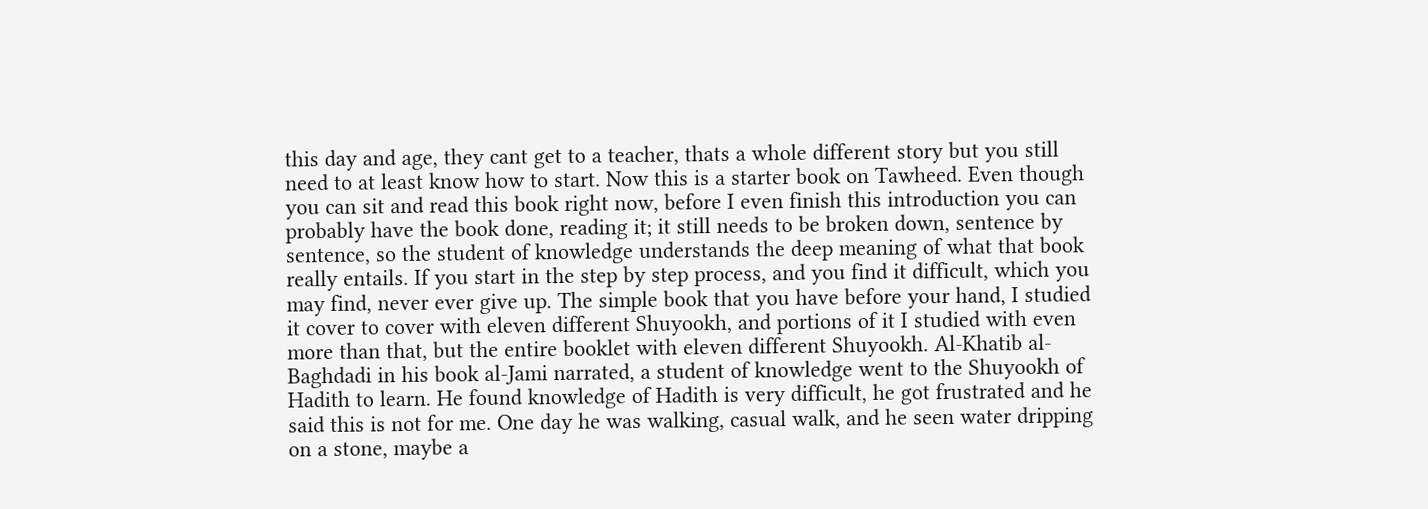this day and age, they cant get to a teacher, thats a whole different story but you still need to at least know how to start. Now this is a starter book on Tawheed. Even though you can sit and read this book right now, before I even finish this introduction you can probably have the book done, reading it; it still needs to be broken down, sentence by sentence, so the student of knowledge understands the deep meaning of what that book really entails. If you start in the step by step process, and you find it difficult, which you may find, never ever give up. The simple book that you have before your hand, I studied it cover to cover with eleven different Shuyookh, and portions of it I studied with even more than that, but the entire booklet with eleven different Shuyookh. Al-Khatib al-Baghdadi in his book al-Jami narrated, a student of knowledge went to the Shuyookh of Hadith to learn. He found knowledge of Hadith is very difficult, he got frustrated and he said this is not for me. One day he was walking, casual walk, and he seen water dripping on a stone, maybe a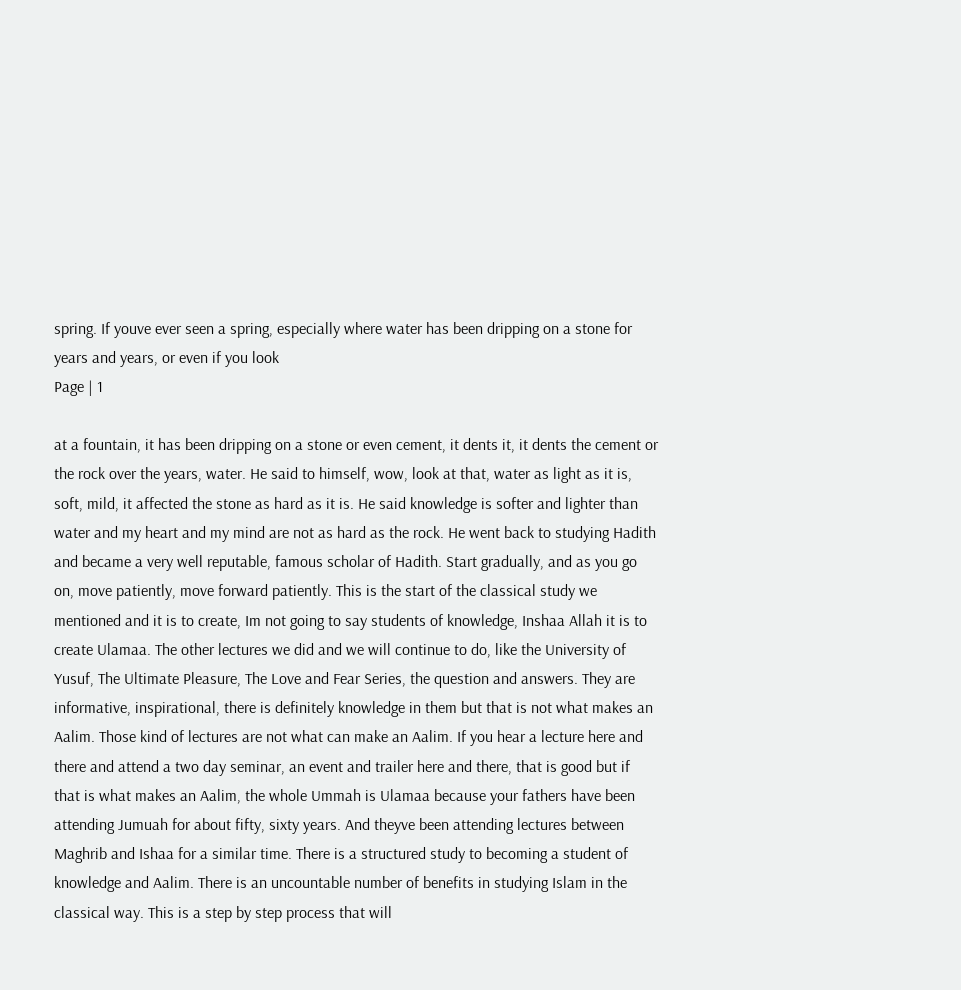spring. If youve ever seen a spring, especially where water has been dripping on a stone for years and years, or even if you look
Page | 1

at a fountain, it has been dripping on a stone or even cement, it dents it, it dents the cement or the rock over the years, water. He said to himself, wow, look at that, water as light as it is, soft, mild, it affected the stone as hard as it is. He said knowledge is softer and lighter than water and my heart and my mind are not as hard as the rock. He went back to studying Hadith and became a very well reputable, famous scholar of Hadith. Start gradually, and as you go on, move patiently, move forward patiently. This is the start of the classical study we mentioned and it is to create, Im not going to say students of knowledge, Inshaa Allah it is to create Ulamaa. The other lectures we did and we will continue to do, like the University of Yusuf, The Ultimate Pleasure, The Love and Fear Series, the question and answers. They are informative, inspirational, there is definitely knowledge in them but that is not what makes an Aalim. Those kind of lectures are not what can make an Aalim. If you hear a lecture here and there and attend a two day seminar, an event and trailer here and there, that is good but if that is what makes an Aalim, the whole Ummah is Ulamaa because your fathers have been attending Jumuah for about fifty, sixty years. And theyve been attending lectures between Maghrib and Ishaa for a similar time. There is a structured study to becoming a student of knowledge and Aalim. There is an uncountable number of benefits in studying Islam in the classical way. This is a step by step process that will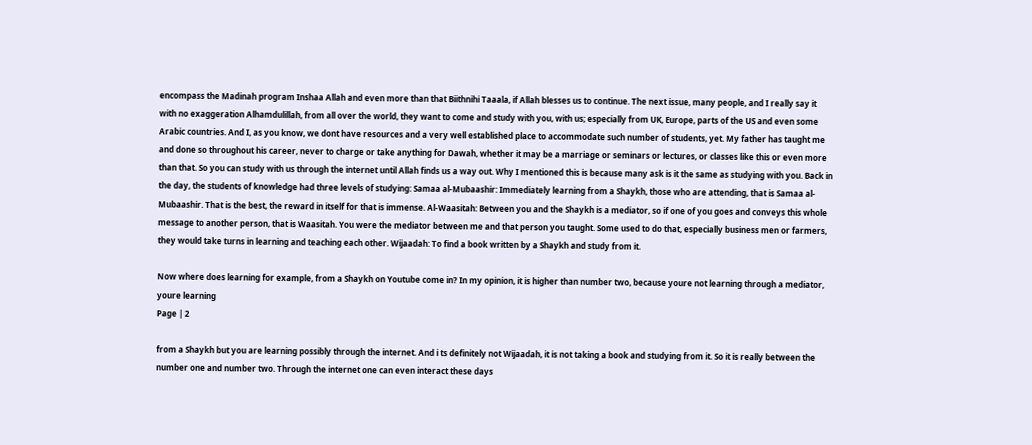encompass the Madinah program Inshaa Allah and even more than that Biithnihi Taaala, if Allah blesses us to continue. The next issue, many people, and I really say it with no exaggeration Alhamdulillah, from all over the world, they want to come and study with you, with us; especially from UK, Europe, parts of the US and even some Arabic countries. And I, as you know, we dont have resources and a very well established place to accommodate such number of students, yet. My father has taught me and done so throughout his career, never to charge or take anything for Dawah, whether it may be a marriage or seminars or lectures, or classes like this or even more than that. So you can study with us through the internet until Allah finds us a way out. Why I mentioned this is because many ask is it the same as studying with you. Back in the day, the students of knowledge had three levels of studying: Samaa al-Mubaashir: Immediately learning from a Shaykh, those who are attending, that is Samaa al-Mubaashir. That is the best, the reward in itself for that is immense. Al-Waasitah: Between you and the Shaykh is a mediator, so if one of you goes and conveys this whole message to another person, that is Waasitah. You were the mediator between me and that person you taught. Some used to do that, especially business men or farmers, they would take turns in learning and teaching each other. Wijaadah: To find a book written by a Shaykh and study from it.

Now where does learning for example, from a Shaykh on Youtube come in? In my opinion, it is higher than number two, because youre not learning through a mediator, youre learning
Page | 2

from a Shaykh but you are learning possibly through the internet. And i ts definitely not Wijaadah, it is not taking a book and studying from it. So it is really between the number one and number two. Through the internet one can even interact these days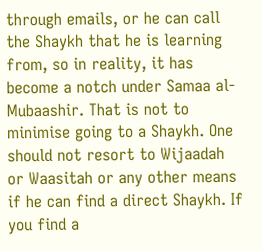through emails, or he can call the Shaykh that he is learning from, so in reality, it has become a notch under Samaa al-Mubaashir. That is not to minimise going to a Shaykh. One should not resort to Wijaadah or Waasitah or any other means if he can find a direct Shaykh. If you find a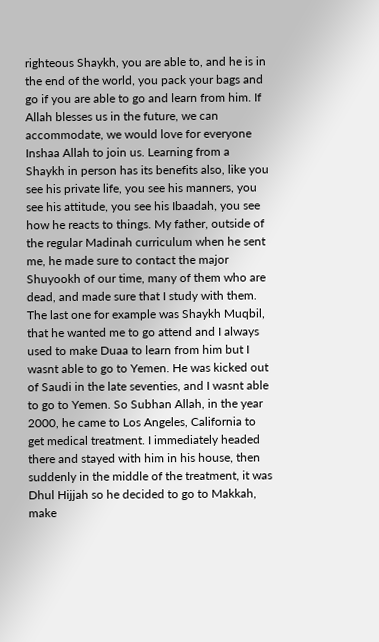righteous Shaykh, you are able to, and he is in the end of the world, you pack your bags and go if you are able to go and learn from him. If Allah blesses us in the future, we can accommodate, we would love for everyone Inshaa Allah to join us. Learning from a Shaykh in person has its benefits also, like you see his private life, you see his manners, you see his attitude, you see his Ibaadah, you see how he reacts to things. My father, outside of the regular Madinah curriculum when he sent me, he made sure to contact the major Shuyookh of our time, many of them who are dead, and made sure that I study with them. The last one for example was Shaykh Muqbil, that he wanted me to go attend and I always used to make Duaa to learn from him but I wasnt able to go to Yemen. He was kicked out of Saudi in the late seventies, and I wasnt able to go to Yemen. So Subhan Allah, in the year 2000, he came to Los Angeles, California to get medical treatment. I immediately headed there and stayed with him in his house, then suddenly in the middle of the treatment, it was Dhul Hijjah so he decided to go to Makkah, make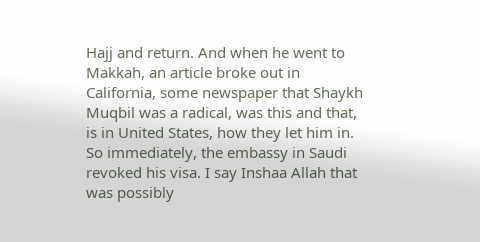Hajj and return. And when he went to Makkah, an article broke out in California, some newspaper that Shaykh Muqbil was a radical, was this and that, is in United States, how they let him in. So immediately, the embassy in Saudi revoked his visa. I say Inshaa Allah that was possibly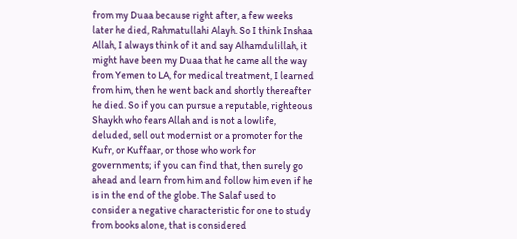from my Duaa because right after, a few weeks later he died, Rahmatullahi Alayh. So I think Inshaa Allah, I always think of it and say Alhamdulillah, it might have been my Duaa that he came all the way from Yemen to LA, for medical treatment, I learned from him, then he went back and shortly thereafter he died. So if you can pursue a reputable, righteous Shaykh who fears Allah and is not a lowlife, deluded, sell out modernist or a promoter for the Kufr, or Kuffaar, or those who work for governments; if you can find that, then surely go ahead and learn from him and follow him even if he is in the end of the globe. The Salaf used to consider a negative characteristic for one to study from books alone, that is considered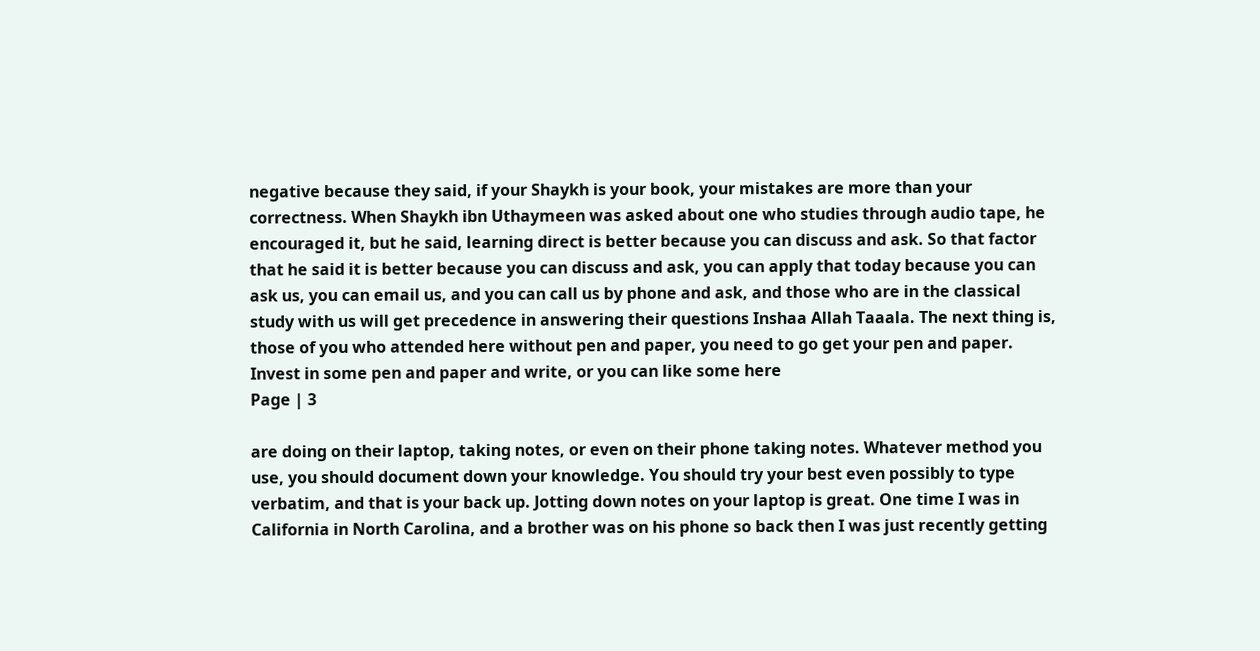negative because they said, if your Shaykh is your book, your mistakes are more than your correctness. When Shaykh ibn Uthaymeen was asked about one who studies through audio tape, he encouraged it, but he said, learning direct is better because you can discuss and ask. So that factor that he said it is better because you can discuss and ask, you can apply that today because you can ask us, you can email us, and you can call us by phone and ask, and those who are in the classical study with us will get precedence in answering their questions Inshaa Allah Taaala. The next thing is, those of you who attended here without pen and paper, you need to go get your pen and paper. Invest in some pen and paper and write, or you can like some here
Page | 3

are doing on their laptop, taking notes, or even on their phone taking notes. Whatever method you use, you should document down your knowledge. You should try your best even possibly to type verbatim, and that is your back up. Jotting down notes on your laptop is great. One time I was in California in North Carolina, and a brother was on his phone so back then I was just recently getting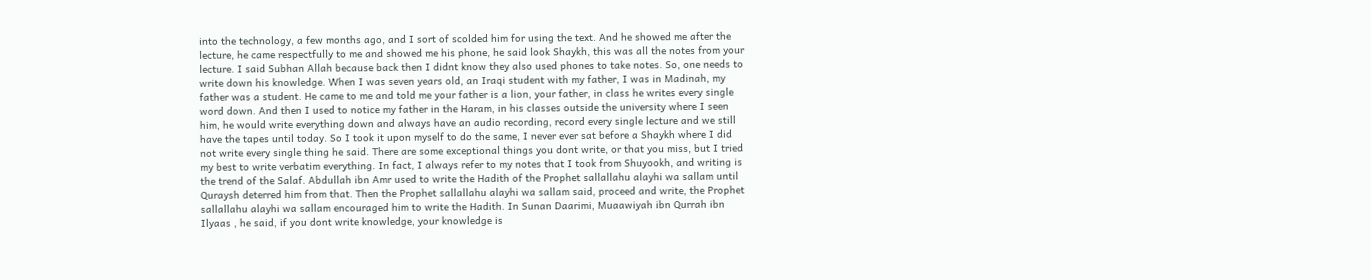into the technology, a few months ago, and I sort of scolded him for using the text. And he showed me after the lecture, he came respectfully to me and showed me his phone, he said look Shaykh, this was all the notes from your lecture. I said Subhan Allah because back then I didnt know they also used phones to take notes. So, one needs to write down his knowledge. When I was seven years old, an Iraqi student with my father, I was in Madinah, my father was a student. He came to me and told me your father is a lion, your father, in class he writes every single word down. And then I used to notice my father in the Haram, in his classes outside the university where I seen him, he would write everything down and always have an audio recording, record every single lecture and we still have the tapes until today. So I took it upon myself to do the same, I never ever sat before a Shaykh where I did not write every single thing he said. There are some exceptional things you dont write, or that you miss, but I tried my best to write verbatim everything. In fact, I always refer to my notes that I took from Shuyookh, and writing is the trend of the Salaf. Abdullah ibn Amr used to write the Hadith of the Prophet sallallahu alayhi wa sallam until Quraysh deterred him from that. Then the Prophet sallallahu alayhi wa sallam said, proceed and write, the Prophet sallallahu alayhi wa sallam encouraged him to write the Hadith. In Sunan Daarimi, Muaawiyah ibn Qurrah ibn Ilyaas , he said, if you dont write knowledge, your knowledge is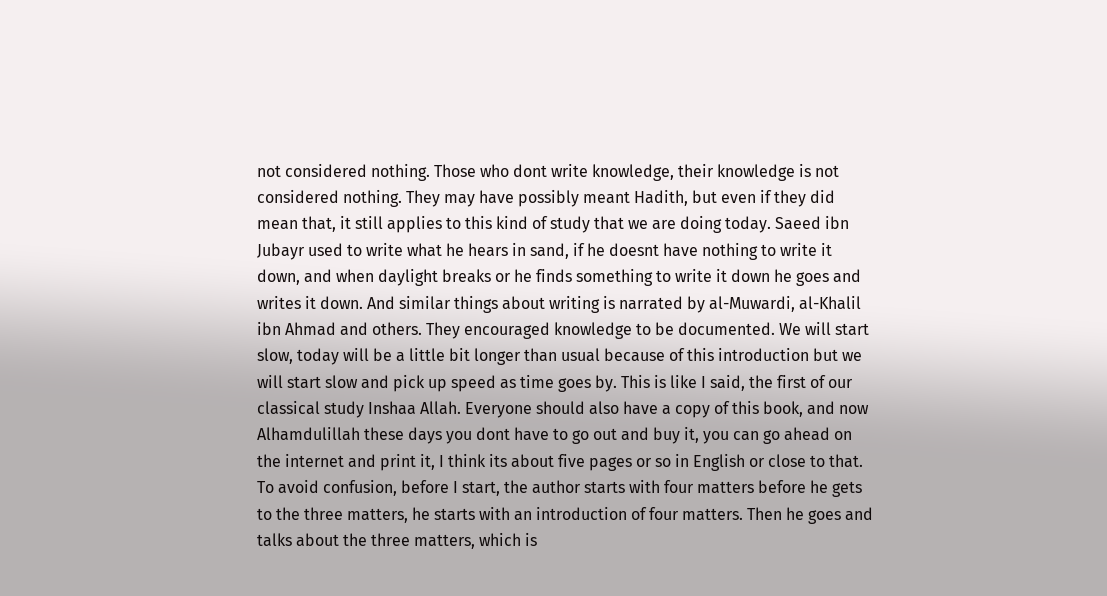not considered nothing. Those who dont write knowledge, their knowledge is not considered nothing. They may have possibly meant Hadith, but even if they did mean that, it still applies to this kind of study that we are doing today. Saeed ibn Jubayr used to write what he hears in sand, if he doesnt have nothing to write it down, and when daylight breaks or he finds something to write it down he goes and writes it down. And similar things about writing is narrated by al-Muwardi, al-Khalil ibn Ahmad and others. They encouraged knowledge to be documented. We will start slow, today will be a little bit longer than usual because of this introduction but we will start slow and pick up speed as time goes by. This is like I said, the first of our classical study Inshaa Allah. Everyone should also have a copy of this book, and now Alhamdulillah these days you dont have to go out and buy it, you can go ahead on the internet and print it, I think its about five pages or so in English or close to that. To avoid confusion, before I start, the author starts with four matters before he gets to the three matters, he starts with an introduction of four matters. Then he goes and talks about the three matters, which is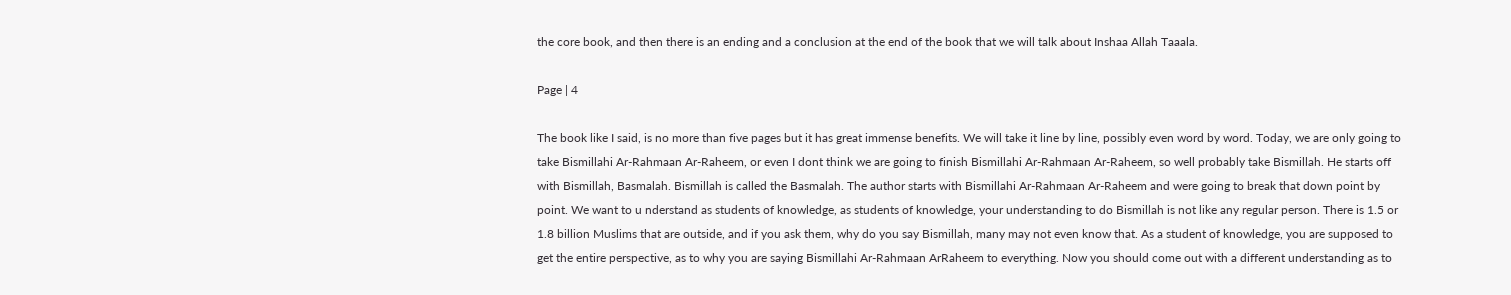the core book, and then there is an ending and a conclusion at the end of the book that we will talk about Inshaa Allah Taaala.

Page | 4

The book like I said, is no more than five pages but it has great immense benefits. We will take it line by line, possibly even word by word. Today, we are only going to take Bismillahi Ar-Rahmaan Ar-Raheem, or even I dont think we are going to finish Bismillahi Ar-Rahmaan Ar-Raheem, so well probably take Bismillah. He starts off with Bismillah, Basmalah. Bismillah is called the Basmalah. The author starts with Bismillahi Ar-Rahmaan Ar-Raheem and were going to break that down point by point. We want to u nderstand as students of knowledge, as students of knowledge, your understanding to do Bismillah is not like any regular person. There is 1.5 or 1.8 billion Muslims that are outside, and if you ask them, why do you say Bismillah, many may not even know that. As a student of knowledge, you are supposed to get the entire perspective, as to why you are saying Bismillahi Ar-Rahmaan ArRaheem to everything. Now you should come out with a different understanding as to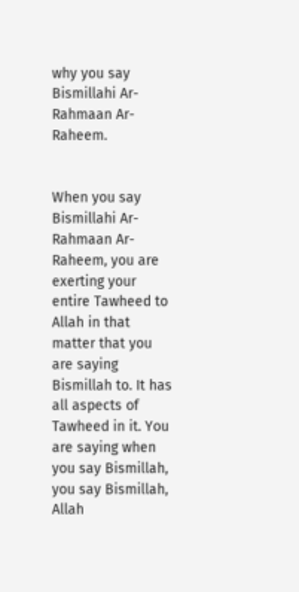why you say Bismillahi Ar-Rahmaan Ar-Raheem.


When you say Bismillahi Ar-Rahmaan Ar-Raheem, you are exerting your entire Tawheed to Allah in that matter that you are saying Bismillah to. It has all aspects of Tawheed in it. You are saying when you say Bismillah, you say Bismillah, Allah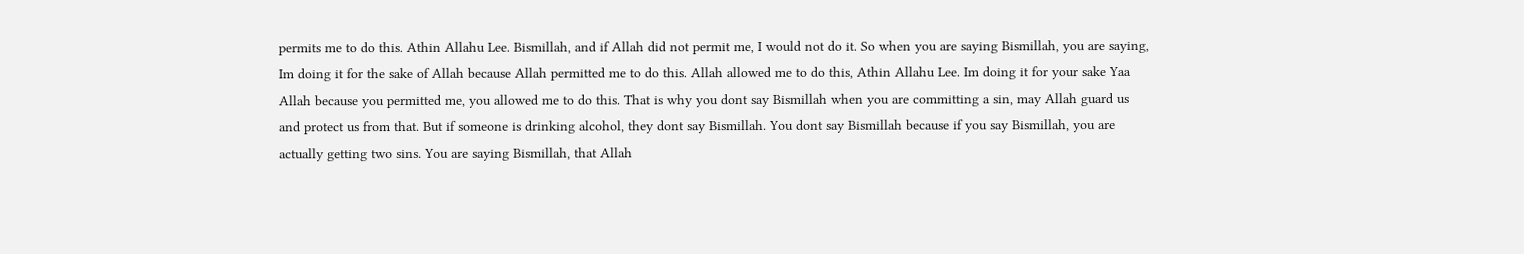permits me to do this. Athin Allahu Lee. Bismillah, and if Allah did not permit me, I would not do it. So when you are saying Bismillah, you are saying, Im doing it for the sake of Allah because Allah permitted me to do this. Allah allowed me to do this, Athin Allahu Lee. Im doing it for your sake Yaa Allah because you permitted me, you allowed me to do this. That is why you dont say Bismillah when you are committing a sin, may Allah guard us and protect us from that. But if someone is drinking alcohol, they dont say Bismillah. You dont say Bismillah because if you say Bismillah, you are actually getting two sins. You are saying Bismillah, that Allah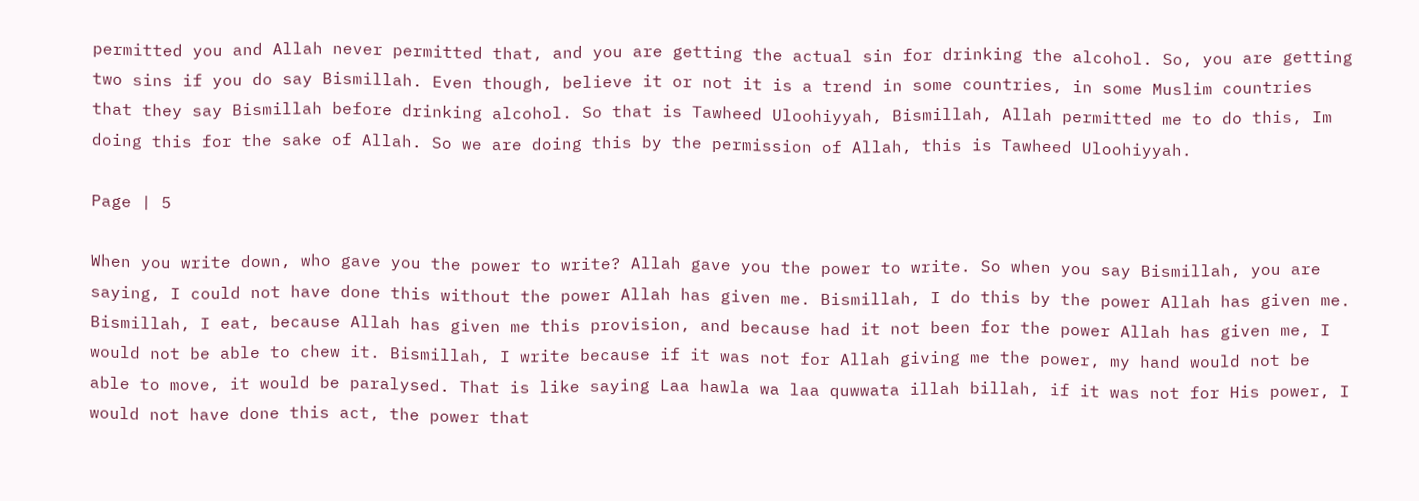permitted you and Allah never permitted that, and you are getting the actual sin for drinking the alcohol. So, you are getting two sins if you do say Bismillah. Even though, believe it or not it is a trend in some countries, in some Muslim countries that they say Bismillah before drinking alcohol. So that is Tawheed Uloohiyyah, Bismillah, Allah permitted me to do this, Im doing this for the sake of Allah. So we are doing this by the permission of Allah, this is Tawheed Uloohiyyah.

Page | 5

When you write down, who gave you the power to write? Allah gave you the power to write. So when you say Bismillah, you are saying, I could not have done this without the power Allah has given me. Bismillah, I do this by the power Allah has given me. Bismillah, I eat, because Allah has given me this provision, and because had it not been for the power Allah has given me, I would not be able to chew it. Bismillah, I write because if it was not for Allah giving me the power, my hand would not be able to move, it would be paralysed. That is like saying Laa hawla wa laa quwwata illah billah, if it was not for His power, I would not have done this act, the power that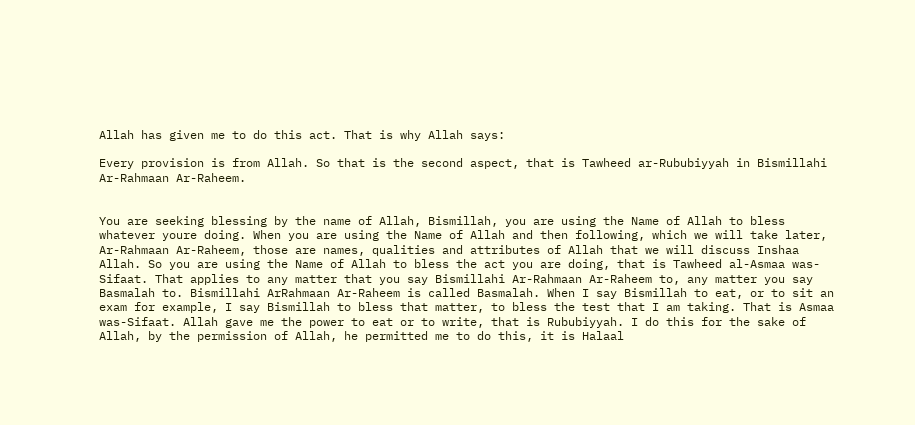Allah has given me to do this act. That is why Allah says:

Every provision is from Allah. So that is the second aspect, that is Tawheed ar-Rububiyyah in Bismillahi Ar-Rahmaan Ar-Raheem.


You are seeking blessing by the name of Allah, Bismillah, you are using the Name of Allah to bless whatever youre doing. When you are using the Name of Allah and then following, which we will take later, Ar-Rahmaan Ar-Raheem, those are names, qualities and attributes of Allah that we will discuss Inshaa Allah. So you are using the Name of Allah to bless the act you are doing, that is Tawheed al-Asmaa was-Sifaat. That applies to any matter that you say Bismillahi Ar-Rahmaan Ar-Raheem to, any matter you say Basmalah to. Bismillahi ArRahmaan Ar-Raheem is called Basmalah. When I say Bismillah to eat, or to sit an exam for example, I say Bismillah to bless that matter, to bless the test that I am taking. That is Asmaa was-Sifaat. Allah gave me the power to eat or to write, that is Rububiyyah. I do this for the sake of Allah, by the permission of Allah, he permitted me to do this, it is Halaal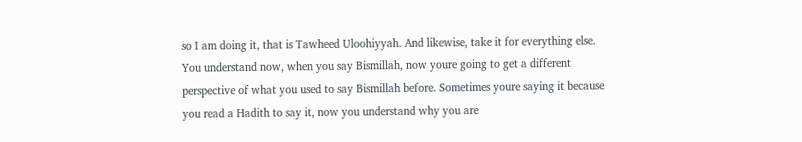so I am doing it, that is Tawheed Uloohiyyah. And likewise, take it for everything else. You understand now, when you say Bismillah, now youre going to get a different perspective of what you used to say Bismillah before. Sometimes youre saying it because you read a Hadith to say it, now you understand why you are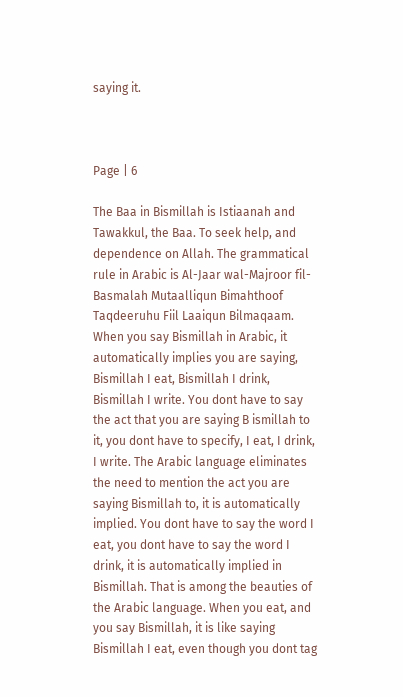saying it.



Page | 6

The Baa in Bismillah is Istiaanah and Tawakkul, the Baa. To seek help, and dependence on Allah. The grammatical rule in Arabic is Al-Jaar wal-Majroor fil-Basmalah Mutaalliqun Bimahthoof Taqdeeruhu Fiil Laaiqun Bilmaqaam. When you say Bismillah in Arabic, it automatically implies you are saying, Bismillah I eat, Bismillah I drink, Bismillah I write. You dont have to say the act that you are saying B ismillah to it, you dont have to specify, I eat, I drink, I write. The Arabic language eliminates the need to mention the act you are saying Bismillah to, it is automatically implied. You dont have to say the word I eat, you dont have to say the word I drink, it is automatically implied in Bismillah. That is among the beauties of the Arabic language. When you eat, and you say Bismillah, it is like saying Bismillah I eat, even though you dont tag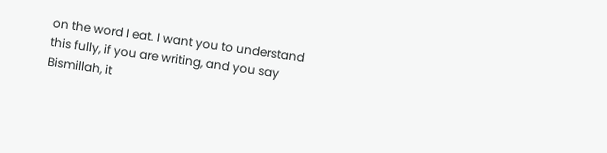on the word I eat. I want you to understand this fully, if you are writing, and you say Bismillah, it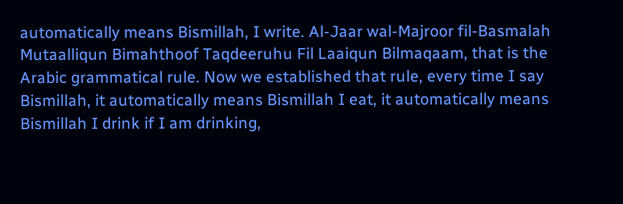automatically means Bismillah, I write. Al-Jaar wal-Majroor fil-Basmalah Mutaalliqun Bimahthoof Taqdeeruhu Fil Laaiqun Bilmaqaam, that is the Arabic grammatical rule. Now we established that rule, every time I say Bismillah, it automatically means Bismillah I eat, it automatically means Bismillah I drink if I am drinking,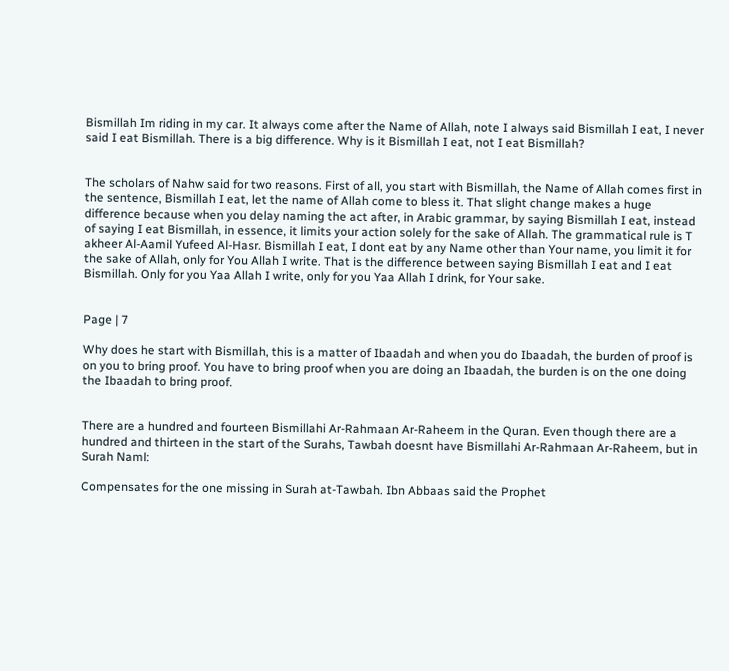Bismillah Im riding in my car. It always come after the Name of Allah, note I always said Bismillah I eat, I never said I eat Bismillah. There is a big difference. Why is it Bismillah I eat, not I eat Bismillah?


The scholars of Nahw said for two reasons. First of all, you start with Bismillah, the Name of Allah comes first in the sentence, Bismillah I eat, let the name of Allah come to bless it. That slight change makes a huge difference because when you delay naming the act after, in Arabic grammar, by saying Bismillah I eat, instead of saying I eat Bismillah, in essence, it limits your action solely for the sake of Allah. The grammatical rule is T akheer Al-Aamil Yufeed Al-Hasr. Bismillah I eat, I dont eat by any Name other than Your name, you limit it for the sake of Allah, only for You Allah I write. That is the difference between saying Bismillah I eat and I eat Bismillah. Only for you Yaa Allah I write, only for you Yaa Allah I drink, for Your sake.


Page | 7

Why does he start with Bismillah, this is a matter of Ibaadah and when you do Ibaadah, the burden of proof is on you to bring proof. You have to bring proof when you are doing an Ibaadah, the burden is on the one doing the Ibaadah to bring proof.


There are a hundred and fourteen Bismillahi Ar-Rahmaan Ar-Raheem in the Quran. Even though there are a hundred and thirteen in the start of the Surahs, Tawbah doesnt have Bismillahi Ar-Rahmaan Ar-Raheem, but in Surah Naml:

Compensates for the one missing in Surah at-Tawbah. Ibn Abbaas said the Prophet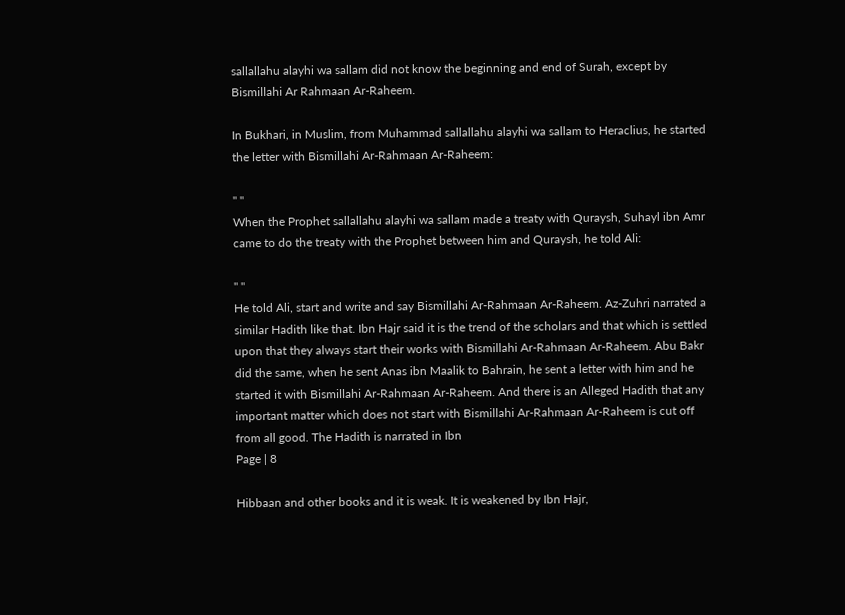sallallahu alayhi wa sallam did not know the beginning and end of Surah, except by Bismillahi Ar Rahmaan Ar-Raheem.

In Bukhari, in Muslim, from Muhammad sallallahu alayhi wa sallam to Heraclius, he started the letter with Bismillahi Ar-Rahmaan Ar-Raheem:

" "
When the Prophet sallallahu alayhi wa sallam made a treaty with Quraysh, Suhayl ibn Amr came to do the treaty with the Prophet between him and Quraysh, he told Ali:

" "
He told Ali, start and write and say Bismillahi Ar-Rahmaan Ar-Raheem. Az-Zuhri narrated a similar Hadith like that. Ibn Hajr said it is the trend of the scholars and that which is settled upon that they always start their works with Bismillahi Ar-Rahmaan Ar-Raheem. Abu Bakr did the same, when he sent Anas ibn Maalik to Bahrain, he sent a letter with him and he started it with Bismillahi Ar-Rahmaan Ar-Raheem. And there is an Alleged Hadith that any important matter which does not start with Bismillahi Ar-Rahmaan Ar-Raheem is cut off from all good. The Hadith is narrated in Ibn
Page | 8

Hibbaan and other books and it is weak. It is weakened by Ibn Hajr,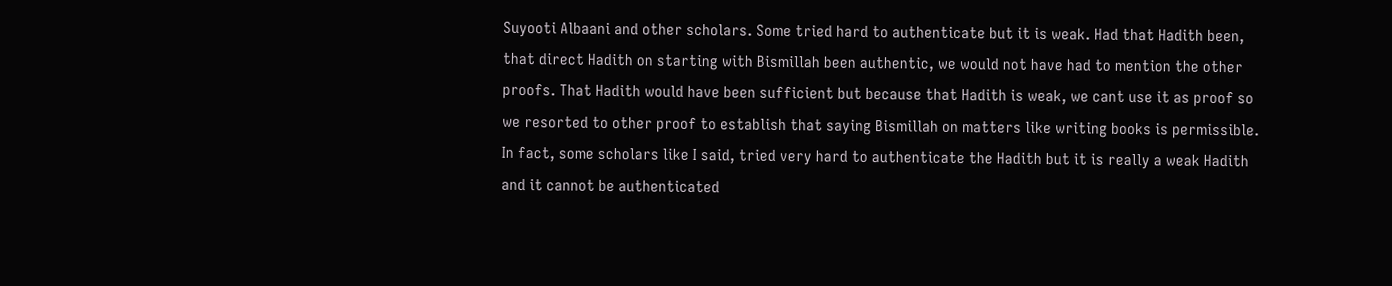Suyooti Albaani and other scholars. Some tried hard to authenticate but it is weak. Had that Hadith been, that direct Hadith on starting with Bismillah been authentic, we would not have had to mention the other proofs. That Hadith would have been sufficient but because that Hadith is weak, we cant use it as proof so we resorted to other proof to establish that saying Bismillah on matters like writing books is permissible. In fact, some scholars like I said, tried very hard to authenticate the Hadith but it is really a weak Hadith and it cannot be authenticated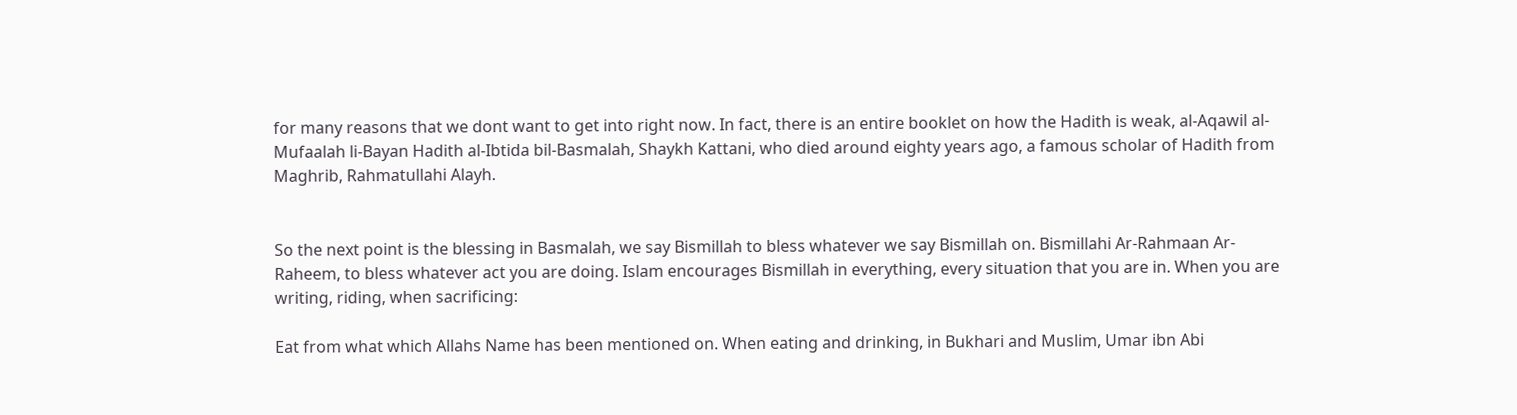for many reasons that we dont want to get into right now. In fact, there is an entire booklet on how the Hadith is weak, al-Aqawil al-Mufaalah li-Bayan Hadith al-Ibtida bil-Basmalah, Shaykh Kattani, who died around eighty years ago, a famous scholar of Hadith from Maghrib, Rahmatullahi Alayh.


So the next point is the blessing in Basmalah, we say Bismillah to bless whatever we say Bismillah on. Bismillahi Ar-Rahmaan Ar-Raheem, to bless whatever act you are doing. Islam encourages Bismillah in everything, every situation that you are in. When you are writing, riding, when sacrificing:

Eat from what which Allahs Name has been mentioned on. When eating and drinking, in Bukhari and Muslim, Umar ibn Abi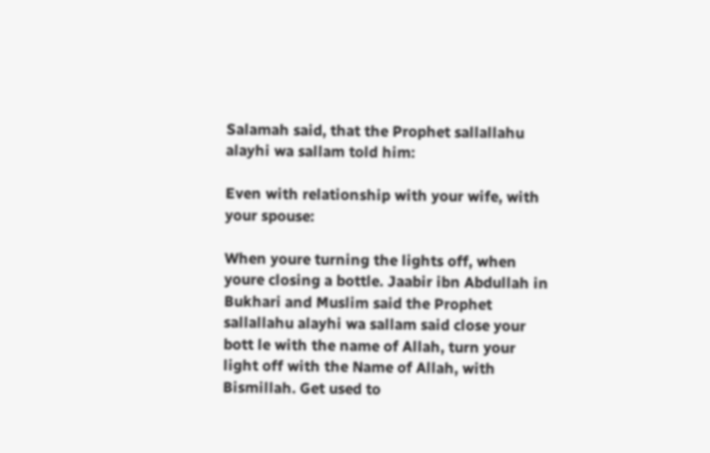Salamah said, that the Prophet sallallahu alayhi wa sallam told him:

Even with relationship with your wife, with your spouse:

When youre turning the lights off, when youre closing a bottle. Jaabir ibn Abdullah in Bukhari and Muslim said the Prophet sallallahu alayhi wa sallam said close your bott le with the name of Allah, turn your light off with the Name of Allah, with Bismillah. Get used to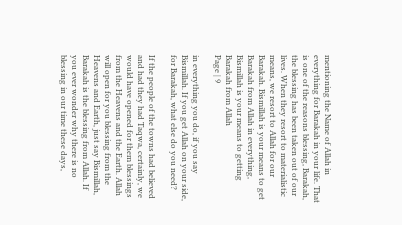mentioning the Name of Allah in everything for Barakah in your life. That is one of the reasons blessing, Barakah, the blessing has been taken out of our lives. When they resort to materialistic means, we resort to Allah for our Barakah. Bismillah is your means to get Barakah from Allah in everything, Bismillah is your means to getting Barakah from Allah
Page | 9

in everything you do, if you say Bismillah. If you get Allah on your side, for Barakah, what else do you need?

If the people of the towns had believed and had they had Taqwa, certainly, we would have opened for them blessings from the Heavens and the Earth. Allah will open for you blessing from the Heavens and Earth, just say Bismillah, Barakah is the blessing from Allah. If you ever wonder why there is no blessing in our time these days,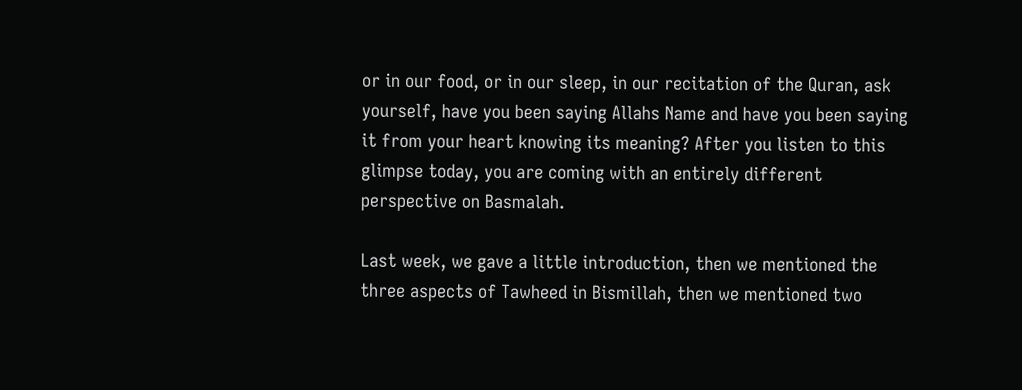or in our food, or in our sleep, in our recitation of the Quran, ask yourself, have you been saying Allahs Name and have you been saying it from your heart knowing its meaning? After you listen to this glimpse today, you are coming with an entirely different perspective on Basmalah.

Last week, we gave a little introduction, then we mentioned the three aspects of Tawheed in Bismillah, then we mentioned two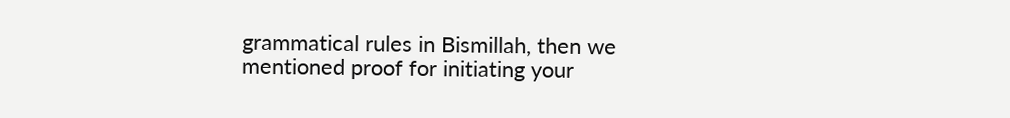grammatical rules in Bismillah, then we mentioned proof for initiating your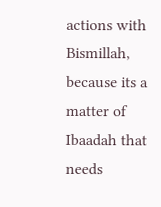actions with Bismillah, because its a matter of Ibaadah that needs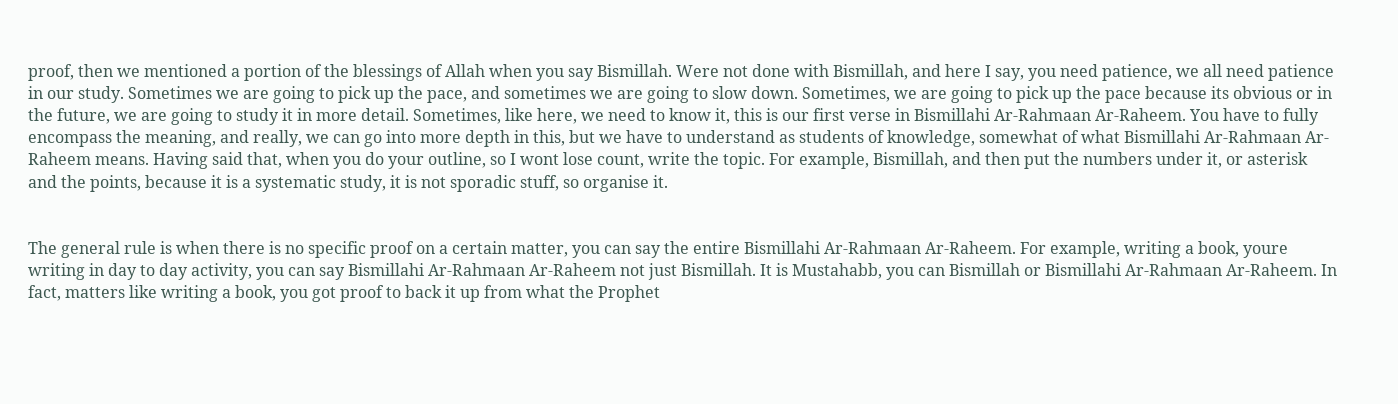proof, then we mentioned a portion of the blessings of Allah when you say Bismillah. Were not done with Bismillah, and here I say, you need patience, we all need patience in our study. Sometimes we are going to pick up the pace, and sometimes we are going to slow down. Sometimes, we are going to pick up the pace because its obvious or in the future, we are going to study it in more detail. Sometimes, like here, we need to know it, this is our first verse in Bismillahi Ar-Rahmaan Ar-Raheem. You have to fully encompass the meaning, and really, we can go into more depth in this, but we have to understand as students of knowledge, somewhat of what Bismillahi Ar-Rahmaan Ar-Raheem means. Having said that, when you do your outline, so I wont lose count, write the topic. For example, Bismillah, and then put the numbers under it, or asterisk and the points, because it is a systematic study, it is not sporadic stuff, so organise it.


The general rule is when there is no specific proof on a certain matter, you can say the entire Bismillahi Ar-Rahmaan Ar-Raheem. For example, writing a book, youre writing in day to day activity, you can say Bismillahi Ar-Rahmaan Ar-Raheem not just Bismillah. It is Mustahabb, you can Bismillah or Bismillahi Ar-Rahmaan Ar-Raheem. In fact, matters like writing a book, you got proof to back it up from what the Prophet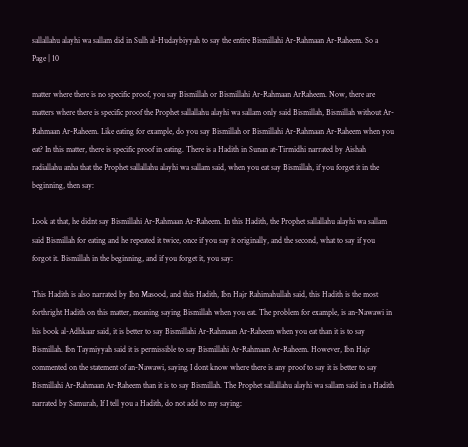sallallahu alayhi wa sallam did in Sulh al-Hudaybiyyah to say the entire Bismillahi Ar-Rahmaan Ar-Raheem. So a
Page | 10

matter where there is no specific proof, you say Bismillah or Bismillahi Ar-Rahmaan ArRaheem. Now, there are matters where there is specific proof the Prophet sallallahu alayhi wa sallam only said Bismillah, Bismillah without Ar-Rahmaan Ar-Raheem. Like eating for example, do you say Bismillah or Bismillahi Ar-Rahmaan Ar-Raheem when you eat? In this matter, there is specific proof in eating. There is a Hadith in Sunan at-Tirmidhi narrated by Aishah radiallahu anha that the Prophet sallallahu alayhi wa sallam said, when you eat say Bismillah, if you forget it in the beginning, then say:

Look at that, he didnt say Bismillahi Ar-Rahmaan Ar-Raheem. In this Hadith, the Prophet sallallahu alayhi wa sallam said Bismillah for eating and he repeated it twice, once if you say it originally, and the second, what to say if you forgot it. Bismillah in the beginning, and if you forget it, you say:

This Hadith is also narrated by Ibn Masood, and this Hadith, Ibn Hajr Rahimahullah said, this Hadith is the most forthright Hadith on this matter, meaning saying Bismillah when you eat. The problem for example, is an-Nawawi in his book al-Adhkaar said, it is better to say Bismillahi Ar-Rahmaan Ar-Raheem when you eat than it is to say Bismillah. Ibn Taymiyyah said it is permissible to say Bismillahi Ar-Rahmaan Ar-Raheem. However, Ibn Hajr commented on the statement of an-Nawawi, saying I dont know where there is any proof to say it is better to say Bismillahi Ar-Rahmaan Ar-Raheem than it is to say Bismillah. The Prophet sallallahu alayhi wa sallam said in a Hadith narrated by Samurah, If I tell you a Hadith, do not add to my saying: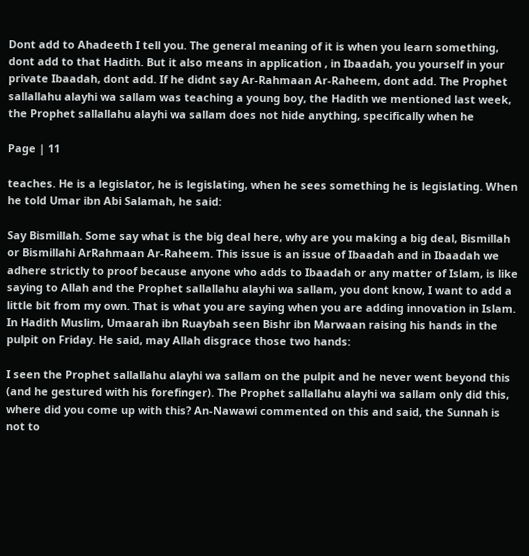Dont add to Ahadeeth I tell you. The general meaning of it is when you learn something, dont add to that Hadith. But it also means in application , in Ibaadah, you yourself in your private Ibaadah, dont add. If he didnt say Ar-Rahmaan Ar-Raheem, dont add. The Prophet sallallahu alayhi wa sallam was teaching a young boy, the Hadith we mentioned last week, the Prophet sallallahu alayhi wa sallam does not hide anything, specifically when he

Page | 11

teaches. He is a legislator, he is legislating, when he sees something he is legislating. When he told Umar ibn Abi Salamah, he said:

Say Bismillah. Some say what is the big deal here, why are you making a big deal, Bismillah or Bismillahi ArRahmaan Ar-Raheem. This issue is an issue of Ibaadah and in Ibaadah we adhere strictly to proof because anyone who adds to Ibaadah or any matter of Islam, is like saying to Allah and the Prophet sallallahu alayhi wa sallam, you dont know, I want to add a little bit from my own. That is what you are saying when you are adding innovation in Islam. In Hadith Muslim, Umaarah ibn Ruaybah seen Bishr ibn Marwaan raising his hands in the pulpit on Friday. He said, may Allah disgrace those two hands:

I seen the Prophet sallallahu alayhi wa sallam on the pulpit and he never went beyond this (and he gestured with his forefinger). The Prophet sallallahu alayhi wa sallam only did this, where did you come up with this? An-Nawawi commented on this and said, the Sunnah is not to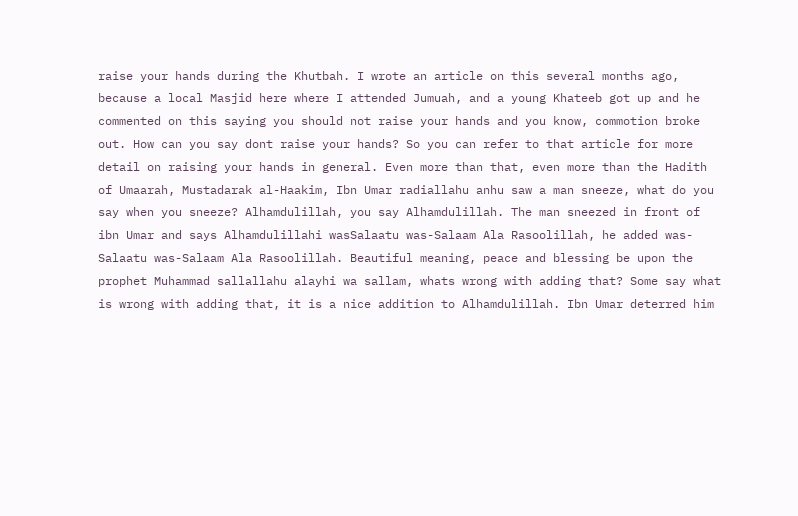raise your hands during the Khutbah. I wrote an article on this several months ago, because a local Masjid here where I attended Jumuah, and a young Khateeb got up and he commented on this saying you should not raise your hands and you know, commotion broke out. How can you say dont raise your hands? So you can refer to that article for more detail on raising your hands in general. Even more than that, even more than the Hadith of Umaarah, Mustadarak al-Haakim, Ibn Umar radiallahu anhu saw a man sneeze, what do you say when you sneeze? Alhamdulillah, you say Alhamdulillah. The man sneezed in front of ibn Umar and says Alhamdulillahi wasSalaatu was-Salaam Ala Rasoolillah, he added was-Salaatu was-Salaam Ala Rasoolillah. Beautiful meaning, peace and blessing be upon the prophet Muhammad sallallahu alayhi wa sallam, whats wrong with adding that? Some say what is wrong with adding that, it is a nice addition to Alhamdulillah. Ibn Umar deterred him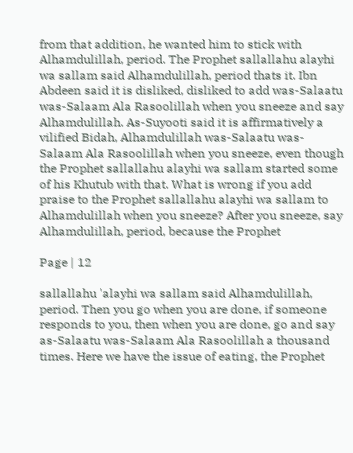from that addition, he wanted him to stick with Alhamdulillah, period. The Prophet sallallahu alayhi wa sallam said Alhamdulillah, period thats it. Ibn Abdeen said it is disliked, disliked to add was-Salaatu was-Salaam Ala Rasoolillah when you sneeze and say Alhamdulillah. As-Suyooti said it is affirmatively a vilified Bidah, Alhamdulillah was-Salaatu was-Salaam Ala Rasoolillah when you sneeze, even though the Prophet sallallahu alayhi wa sallam started some of his Khutub with that. What is wrong if you add praise to the Prophet sallallahu alayhi wa sallam to Alhamdulillah when you sneeze? After you sneeze, say Alhamdulillah, period, because the Prophet

Page | 12

sallallahu 'alayhi wa sallam said Alhamdulillah, period. Then you go when you are done, if someone responds to you, then when you are done, go and say as-Salaatu was-Salaam Ala Rasoolillah a thousand times. Here we have the issue of eating, the Prophet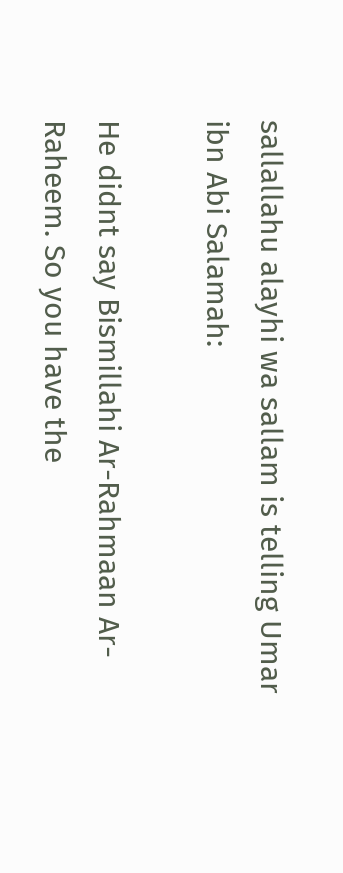sallallahu alayhi wa sallam is telling Umar ibn Abi Salamah:

He didnt say Bismillahi Ar-Rahmaan Ar-Raheem. So you have the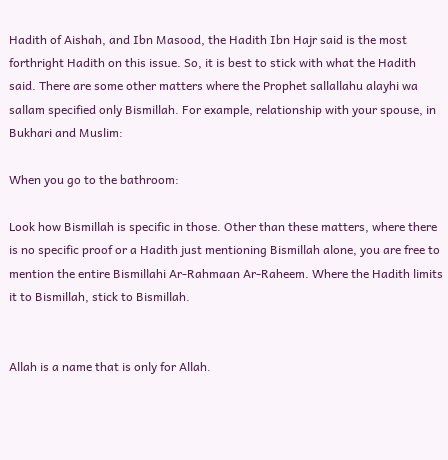Hadith of Aishah, and Ibn Masood, the Hadith Ibn Hajr said is the most forthright Hadith on this issue. So, it is best to stick with what the Hadith said. There are some other matters where the Prophet sallallahu alayhi wa sallam specified only Bismillah. For example, relationship with your spouse, in Bukhari and Muslim:

When you go to the bathroom:

Look how Bismillah is specific in those. Other than these matters, where there is no specific proof or a Hadith just mentioning Bismillah alone, you are free to mention the entire Bismillahi Ar-Rahmaan Ar-Raheem. Where the Hadith limits it to Bismillah, stick to Bismillah.


Allah is a name that is only for Allah.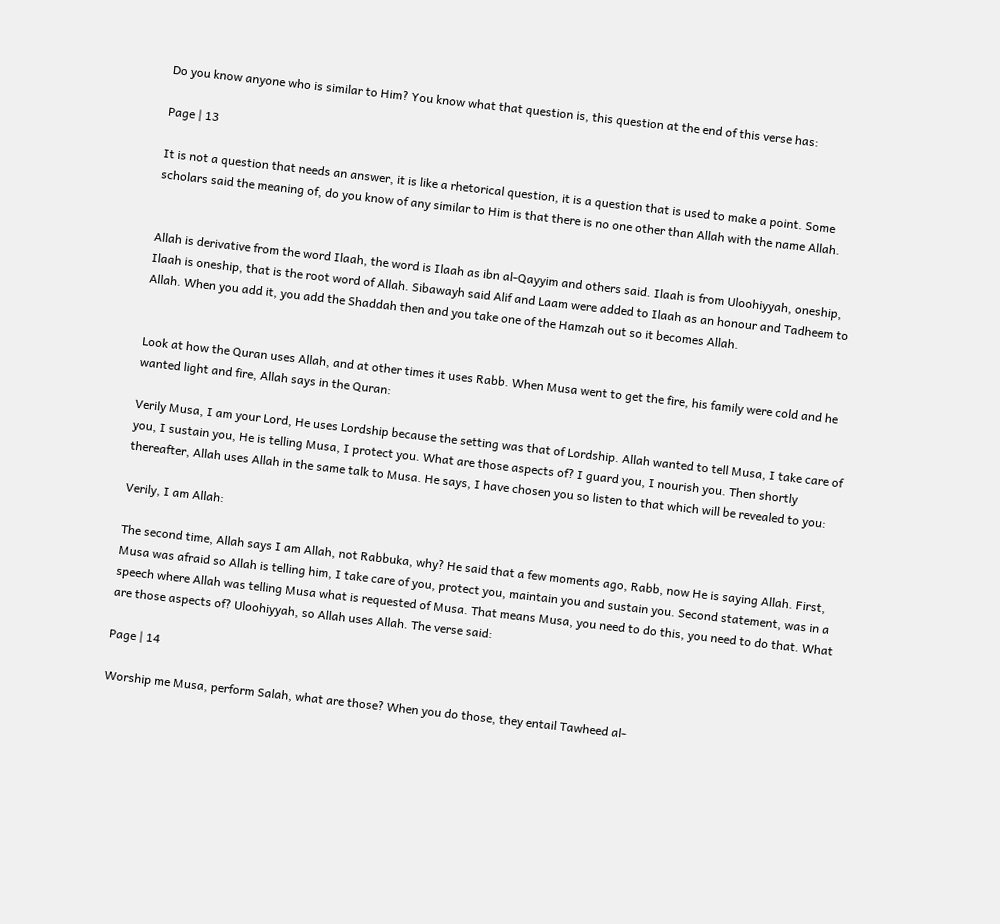Do you know anyone who is similar to Him? You know what that question is, this question at the end of this verse has:

Page | 13

It is not a question that needs an answer, it is like a rhetorical question, it is a question that is used to make a point. Some scholars said the meaning of, do you know of any similar to Him is that there is no one other than Allah with the name Allah.


Allah is derivative from the word Ilaah, the word is Ilaah as ibn al-Qayyim and others said. Ilaah is from Uloohiyyah, oneship, Ilaah is oneship, that is the root word of Allah. Sibawayh said Alif and Laam were added to Ilaah as an honour and Tadheem to Allah. When you add it, you add the Shaddah then and you take one of the Hamzah out so it becomes Allah.


Look at how the Quran uses Allah, and at other times it uses Rabb. When Musa went to get the fire, his family were cold and he wanted light and fire, Allah says in the Quran:

Verily Musa, I am your Lord, He uses Lordship because the setting was that of Lordship. Allah wanted to tell Musa, I take care of you, I sustain you, He is telling Musa, I protect you. What are those aspects of? I guard you, I nourish you. Then shortly thereafter, Allah uses Allah in the same talk to Musa. He says, I have chosen you so listen to that which will be revealed to you:

Verily, I am Allah:

The second time, Allah says I am Allah, not Rabbuka, why? He said that a few moments ago, Rabb, now He is saying Allah. First, Musa was afraid so Allah is telling him, I take care of you, protect you, maintain you and sustain you. Second statement, was in a speech where Allah was telling Musa what is requested of Musa. That means Musa, you need to do this, you need to do that. What are those aspects of? Uloohiyyah, so Allah uses Allah. The verse said:

Page | 14

Worship me Musa, perform Salah, what are those? When you do those, they entail Tawheed al-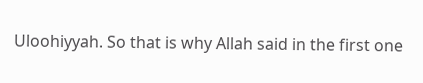Uloohiyyah. So that is why Allah said in the first one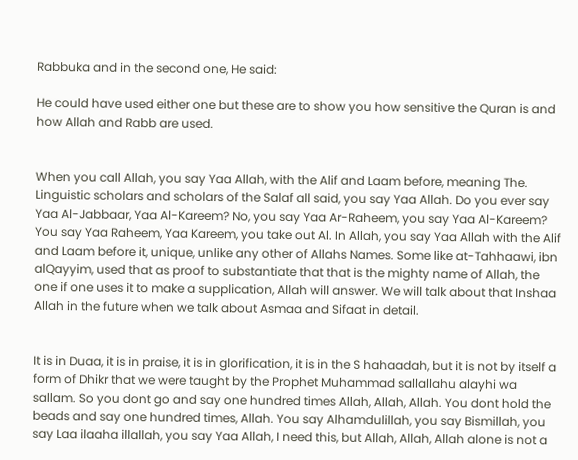Rabbuka and in the second one, He said:

He could have used either one but these are to show you how sensitive the Quran is and how Allah and Rabb are used.


When you call Allah, you say Yaa Allah, with the Alif and Laam before, meaning The. Linguistic scholars and scholars of the Salaf all said, you say Yaa Allah. Do you ever say Yaa Al-Jabbaar, Yaa Al-Kareem? No, you say Yaa Ar-Raheem, you say Yaa Al-Kareem? You say Yaa Raheem, Yaa Kareem, you take out Al. In Allah, you say Yaa Allah with the Alif and Laam before it, unique, unlike any other of Allahs Names. Some like at-Tahhaawi, ibn alQayyim, used that as proof to substantiate that that is the mighty name of Allah, the one if one uses it to make a supplication, Allah will answer. We will talk about that Inshaa Allah in the future when we talk about Asmaa and Sifaat in detail.


It is in Duaa, it is in praise, it is in glorification, it is in the S hahaadah, but it is not by itself a form of Dhikr that we were taught by the Prophet Muhammad sallallahu alayhi wa sallam. So you dont go and say one hundred times Allah, Allah, Allah. You dont hold the beads and say one hundred times, Allah. You say Alhamdulillah, you say Bismillah, you say Laa ilaaha illallah, you say Yaa Allah, I need this, but Allah, Allah, Allah alone is not a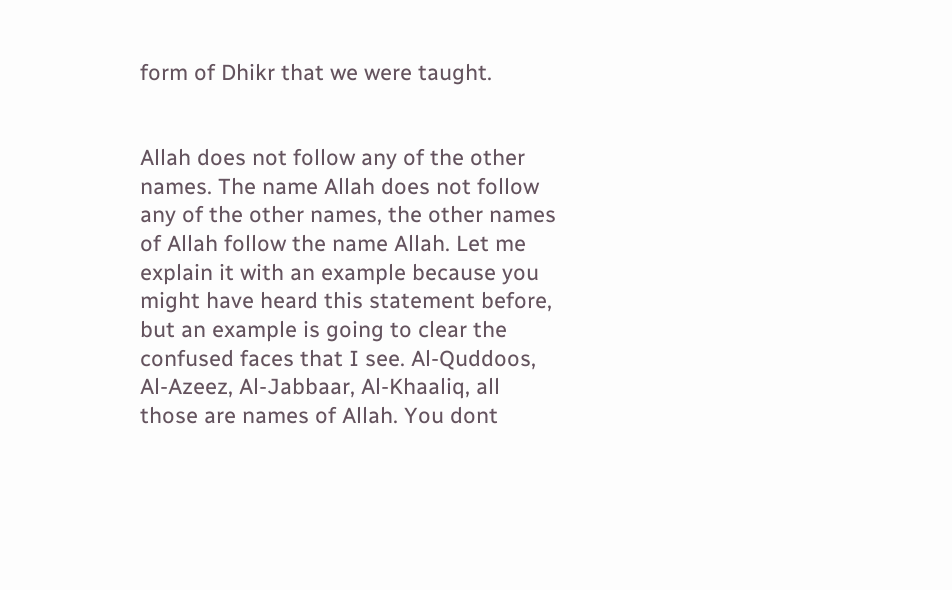form of Dhikr that we were taught.


Allah does not follow any of the other names. The name Allah does not follow any of the other names, the other names of Allah follow the name Allah. Let me explain it with an example because you might have heard this statement before, but an example is going to clear the confused faces that I see. Al-Quddoos, Al-Azeez, Al-Jabbaar, Al-Khaaliq, all those are names of Allah. You dont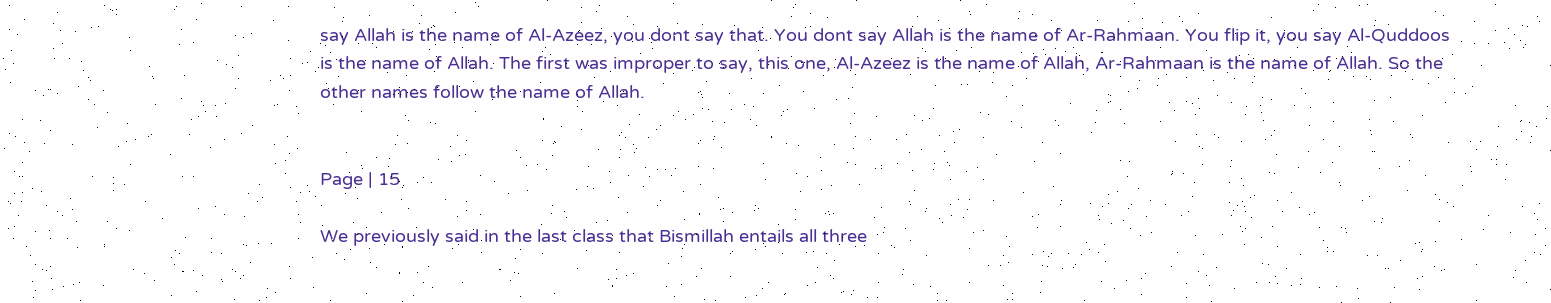say Allah is the name of Al-Azeez, you dont say that. You dont say Allah is the name of Ar-Rahmaan. You flip it, you say Al-Quddoos is the name of Allah. The first was improper to say, this one, Al-Azeez is the name of Allah, Ar-Rahmaan is the name of Allah. So the other names follow the name of Allah.


Page | 15

We previously said in the last class that Bismillah entails all three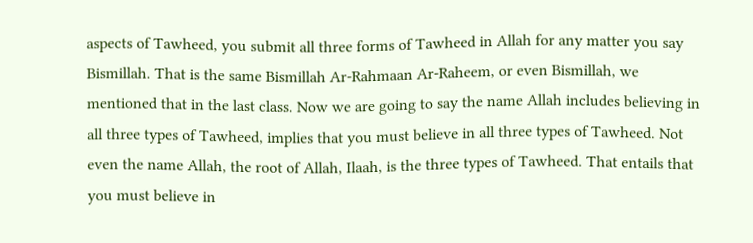aspects of Tawheed, you submit all three forms of Tawheed in Allah for any matter you say Bismillah. That is the same Bismillah Ar-Rahmaan Ar-Raheem, or even Bismillah, we mentioned that in the last class. Now we are going to say the name Allah includes believing in all three types of Tawheed, implies that you must believe in all three types of Tawheed. Not even the name Allah, the root of Allah, Ilaah, is the three types of Tawheed. That entails that you must believe in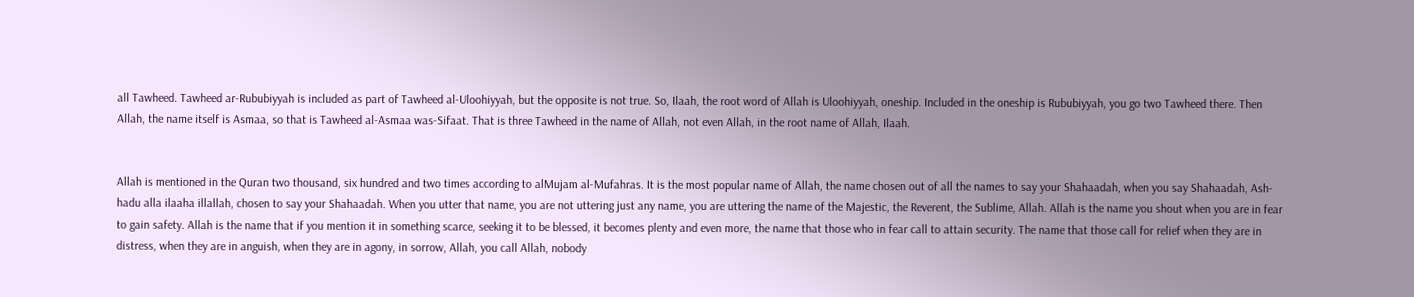all Tawheed. Tawheed ar-Rububiyyah is included as part of Tawheed al-Uloohiyyah, but the opposite is not true. So, Ilaah, the root word of Allah is Uloohiyyah, oneship. Included in the oneship is Rububiyyah, you go two Tawheed there. Then Allah, the name itself is Asmaa, so that is Tawheed al-Asmaa was-Sifaat. That is three Tawheed in the name of Allah, not even Allah, in the root name of Allah, Ilaah.


Allah is mentioned in the Quran two thousand, six hundred and two times according to alMujam al-Mufahras. It is the most popular name of Allah, the name chosen out of all the names to say your Shahaadah, when you say Shahaadah, Ash-hadu alla ilaaha illallah, chosen to say your Shahaadah. When you utter that name, you are not uttering just any name, you are uttering the name of the Majestic, the Reverent, the Sublime, Allah. Allah is the name you shout when you are in fear to gain safety. Allah is the name that if you mention it in something scarce, seeking it to be blessed, it becomes plenty and even more, the name that those who in fear call to attain security. The name that those call for relief when they are in distress, when they are in anguish, when they are in agony, in sorrow, Allah, you call Allah, nobody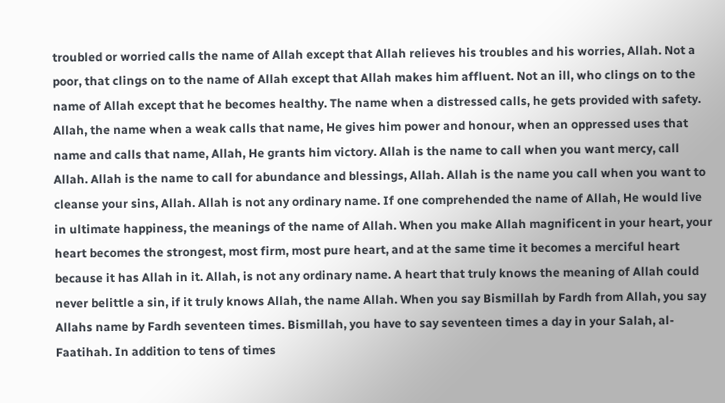troubled or worried calls the name of Allah except that Allah relieves his troubles and his worries, Allah. Not a poor, that clings on to the name of Allah except that Allah makes him affluent. Not an ill, who clings on to the name of Allah except that he becomes healthy. The name when a distressed calls, he gets provided with safety. Allah, the name when a weak calls that name, He gives him power and honour, when an oppressed uses that name and calls that name, Allah, He grants him victory. Allah is the name to call when you want mercy, call Allah. Allah is the name to call for abundance and blessings, Allah. Allah is the name you call when you want to cleanse your sins, Allah. Allah is not any ordinary name. If one comprehended the name of Allah, He would live in ultimate happiness, the meanings of the name of Allah. When you make Allah magnificent in your heart, your heart becomes the strongest, most firm, most pure heart, and at the same time it becomes a merciful heart because it has Allah in it. Allah, is not any ordinary name. A heart that truly knows the meaning of Allah could never belittle a sin, if it truly knows Allah, the name Allah. When you say Bismillah by Fardh from Allah, you say Allahs name by Fardh seventeen times. Bismillah, you have to say seventeen times a day in your Salah, al-Faatihah. In addition to tens of times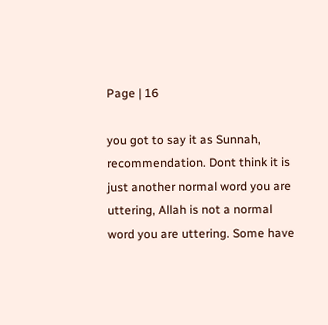Page | 16

you got to say it as Sunnah, recommendation. Dont think it is just another normal word you are uttering, Allah is not a normal word you are uttering. Some have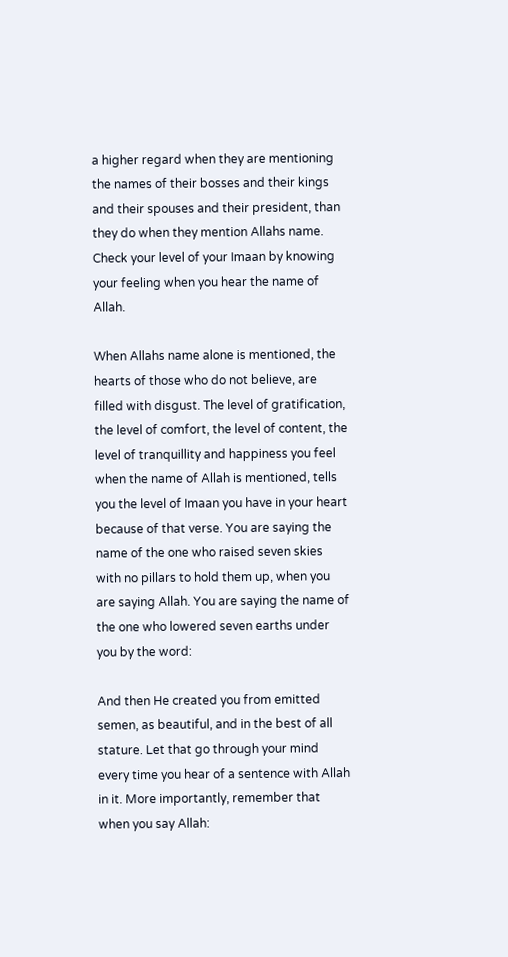a higher regard when they are mentioning the names of their bosses and their kings and their spouses and their president, than they do when they mention Allahs name. Check your level of your Imaan by knowing your feeling when you hear the name of Allah.

When Allahs name alone is mentioned, the hearts of those who do not believe, are filled with disgust. The level of gratification, the level of comfort, the level of content, the level of tranquillity and happiness you feel when the name of Allah is mentioned, tells you the level of Imaan you have in your heart because of that verse. You are saying the name of the one who raised seven skies with no pillars to hold them up, when you are saying Allah. You are saying the name of the one who lowered seven earths under you by the word:

And then He created you from emitted semen, as beautiful, and in the best of all stature. Let that go through your mind every time you hear of a sentence with Allah in it. More importantly, remember that when you say Allah: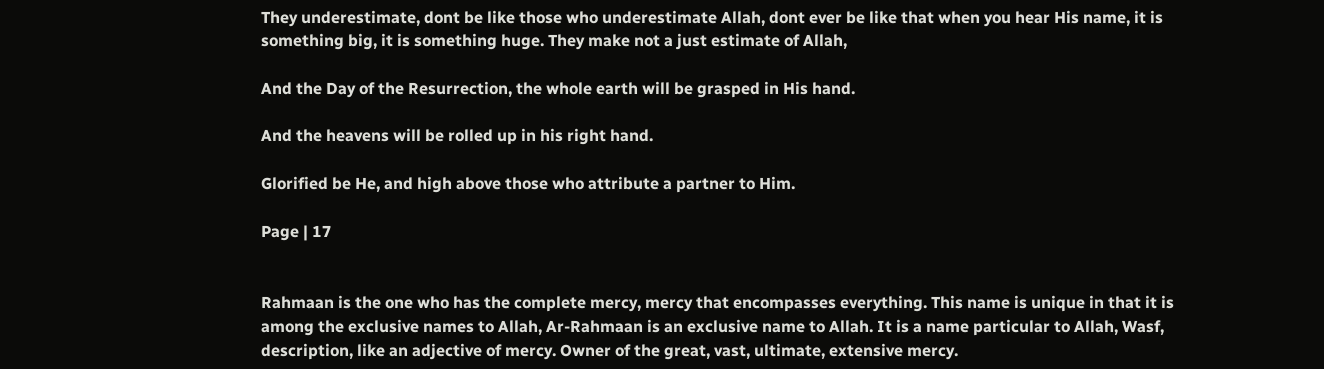They underestimate, dont be like those who underestimate Allah, dont ever be like that when you hear His name, it is something big, it is something huge. They make not a just estimate of Allah,

And the Day of the Resurrection, the whole earth will be grasped in His hand.

And the heavens will be rolled up in his right hand.

Glorified be He, and high above those who attribute a partner to Him.

Page | 17


Rahmaan is the one who has the complete mercy, mercy that encompasses everything. This name is unique in that it is among the exclusive names to Allah, Ar-Rahmaan is an exclusive name to Allah. It is a name particular to Allah, Wasf, description, like an adjective of mercy. Owner of the great, vast, ultimate, extensive mercy.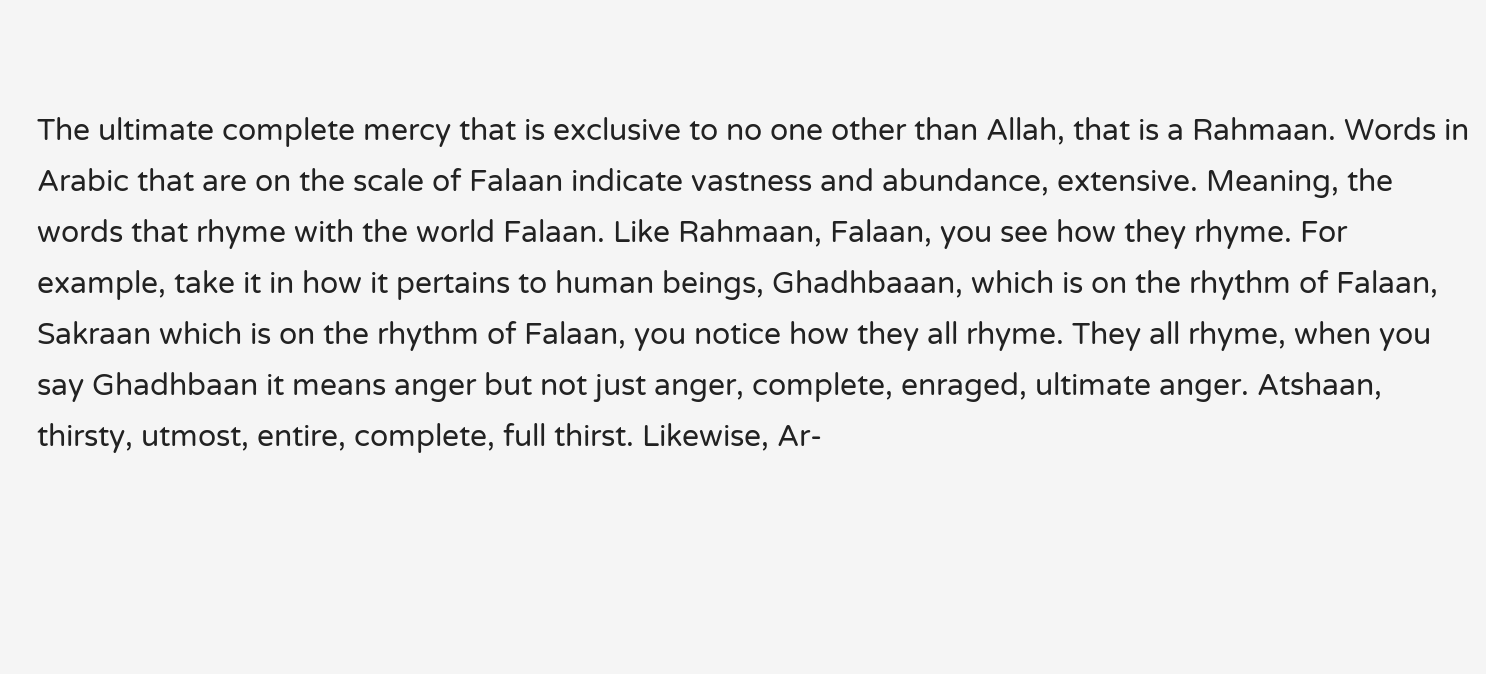The ultimate complete mercy that is exclusive to no one other than Allah, that is a Rahmaan. Words in Arabic that are on the scale of Falaan indicate vastness and abundance, extensive. Meaning, the words that rhyme with the world Falaan. Like Rahmaan, Falaan, you see how they rhyme. For example, take it in how it pertains to human beings, Ghadhbaaan, which is on the rhythm of Falaan, Sakraan which is on the rhythm of Falaan, you notice how they all rhyme. They all rhyme, when you say Ghadhbaan it means anger but not just anger, complete, enraged, ultimate anger. Atshaan, thirsty, utmost, entire, complete, full thirst. Likewise, Ar-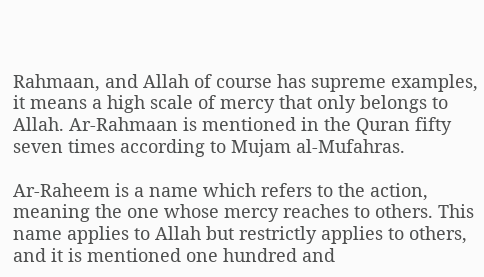Rahmaan, and Allah of course has supreme examples, it means a high scale of mercy that only belongs to Allah. Ar-Rahmaan is mentioned in the Quran fifty seven times according to Mujam al-Mufahras.

Ar-Raheem is a name which refers to the action, meaning the one whose mercy reaches to others. This name applies to Allah but restrictly applies to others, and it is mentioned one hundred and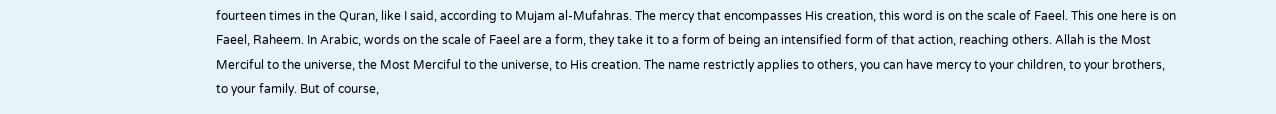fourteen times in the Quran, like I said, according to Mujam al-Mufahras. The mercy that encompasses His creation, this word is on the scale of Faeel. This one here is on Faeel, Raheem. In Arabic, words on the scale of Faeel are a form, they take it to a form of being an intensified form of that action, reaching others. Allah is the Most Merciful to the universe, the Most Merciful to the universe, to His creation. The name restrictly applies to others, you can have mercy to your children, to your brothers, to your family. But of course,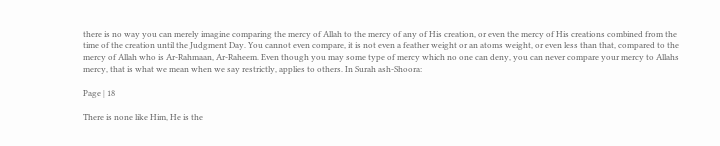there is no way you can merely imagine comparing the mercy of Allah to the mercy of any of His creation, or even the mercy of His creations combined from the time of the creation until the Judgment Day. You cannot even compare, it is not even a feather weight or an atoms weight, or even less than that, compared to the mercy of Allah who is Ar-Rahmaan, Ar-Raheem. Even though you may some type of mercy which no one can deny, you can never compare your mercy to Allahs mercy, that is what we mean when we say restrictly, applies to others. In Surah ash-Shoora:

Page | 18

There is none like Him, He is the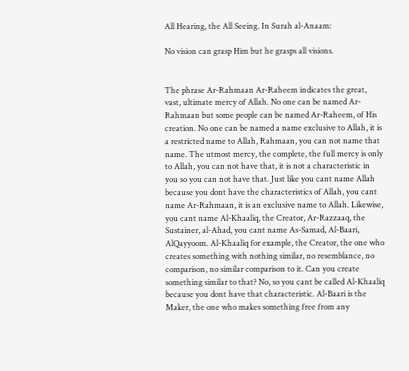All Hearing, the All Seeing. In Surah al-Anaam:

No vision can grasp Him but he grasps all visions.


The phrase Ar-Rahmaan Ar-Raheem indicates the great, vast, ultimate mercy of Allah. No one can be named Ar-Rahmaan but some people can be named Ar-Raheem, of His creation. No one can be named a name exclusive to Allah, it is a restricted name to Allah, Rahmaan, you can not name that name. The utmost mercy, the complete, the full mercy is only to Allah, you can not have that, it is not a characteristic in you so you can not have that. Just like you cant name Allah because you dont have the characteristics of Allah, you cant name Ar-Rahmaan, it is an exclusive name to Allah. Likewise, you cant name Al-Khaaliq, the Creator, Ar-Razzaaq, the Sustainer, al-Ahad, you cant name As-Samad, Al-Baari, AlQayyoom. Al-Khaaliq for example, the Creator, the one who creates something with nothing similar, no resemblance, no comparison, no similar comparison to it. Can you create something similar to that? No, so you cant be called Al-Khaaliq because you dont have that characteristic. Al-Baari is the Maker, the one who makes something free from any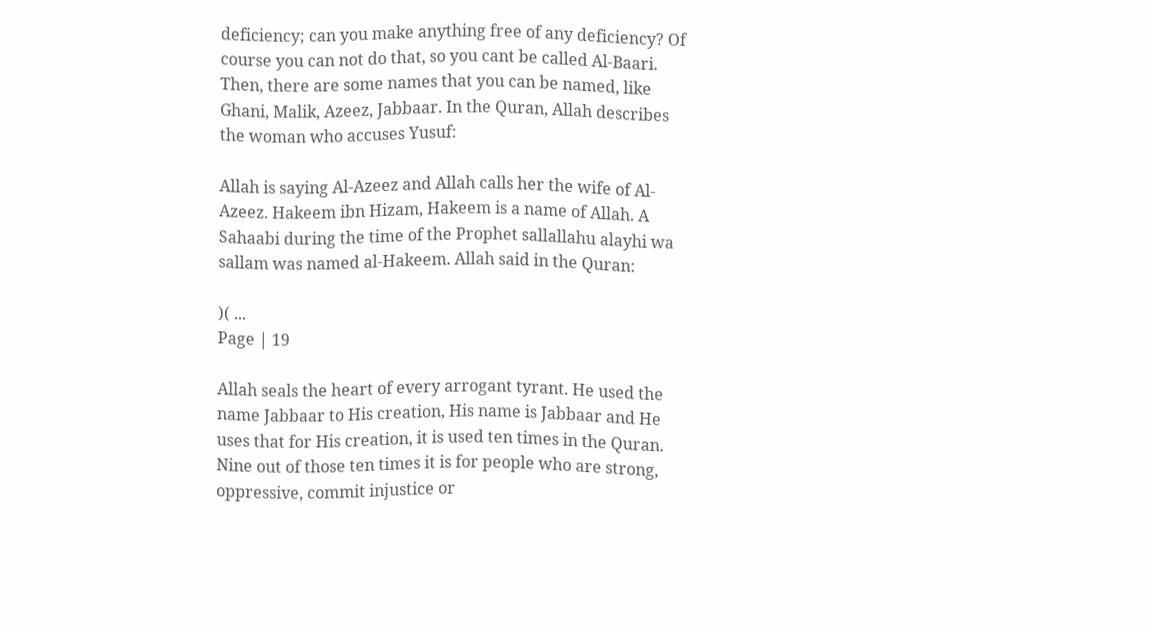deficiency; can you make anything free of any deficiency? Of course you can not do that, so you cant be called Al-Baari. Then, there are some names that you can be named, like Ghani, Malik, Azeez, Jabbaar. In the Quran, Allah describes the woman who accuses Yusuf:

Allah is saying Al-Azeez and Allah calls her the wife of Al-Azeez. Hakeem ibn Hizam, Hakeem is a name of Allah. A Sahaabi during the time of the Prophet sallallahu alayhi wa sallam was named al-Hakeem. Allah said in the Quran:

)( ...
Page | 19

Allah seals the heart of every arrogant tyrant. He used the name Jabbaar to His creation, His name is Jabbaar and He uses that for His creation, it is used ten times in the Quran. Nine out of those ten times it is for people who are strong, oppressive, commit injustice or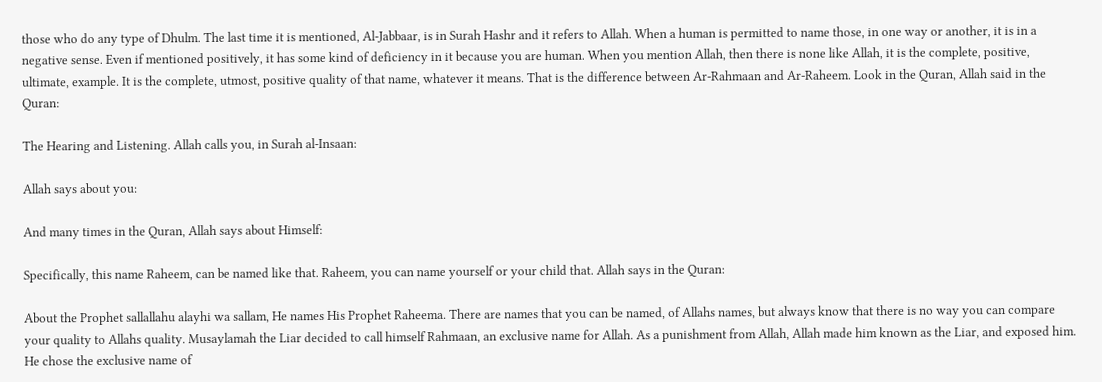those who do any type of Dhulm. The last time it is mentioned, Al-Jabbaar, is in Surah Hashr and it refers to Allah. When a human is permitted to name those, in one way or another, it is in a negative sense. Even if mentioned positively, it has some kind of deficiency in it because you are human. When you mention Allah, then there is none like Allah, it is the complete, positive, ultimate, example. It is the complete, utmost, positive quality of that name, whatever it means. That is the difference between Ar-Rahmaan and Ar-Raheem. Look in the Quran, Allah said in the Quran:

The Hearing and Listening. Allah calls you, in Surah al-Insaan:

Allah says about you:

And many times in the Quran, Allah says about Himself:

Specifically, this name Raheem, can be named like that. Raheem, you can name yourself or your child that. Allah says in the Quran:

About the Prophet sallallahu alayhi wa sallam, He names His Prophet Raheema. There are names that you can be named, of Allahs names, but always know that there is no way you can compare your quality to Allahs quality. Musaylamah the Liar decided to call himself Rahmaan, an exclusive name for Allah. As a punishment from Allah, Allah made him known as the Liar, and exposed him. He chose the exclusive name of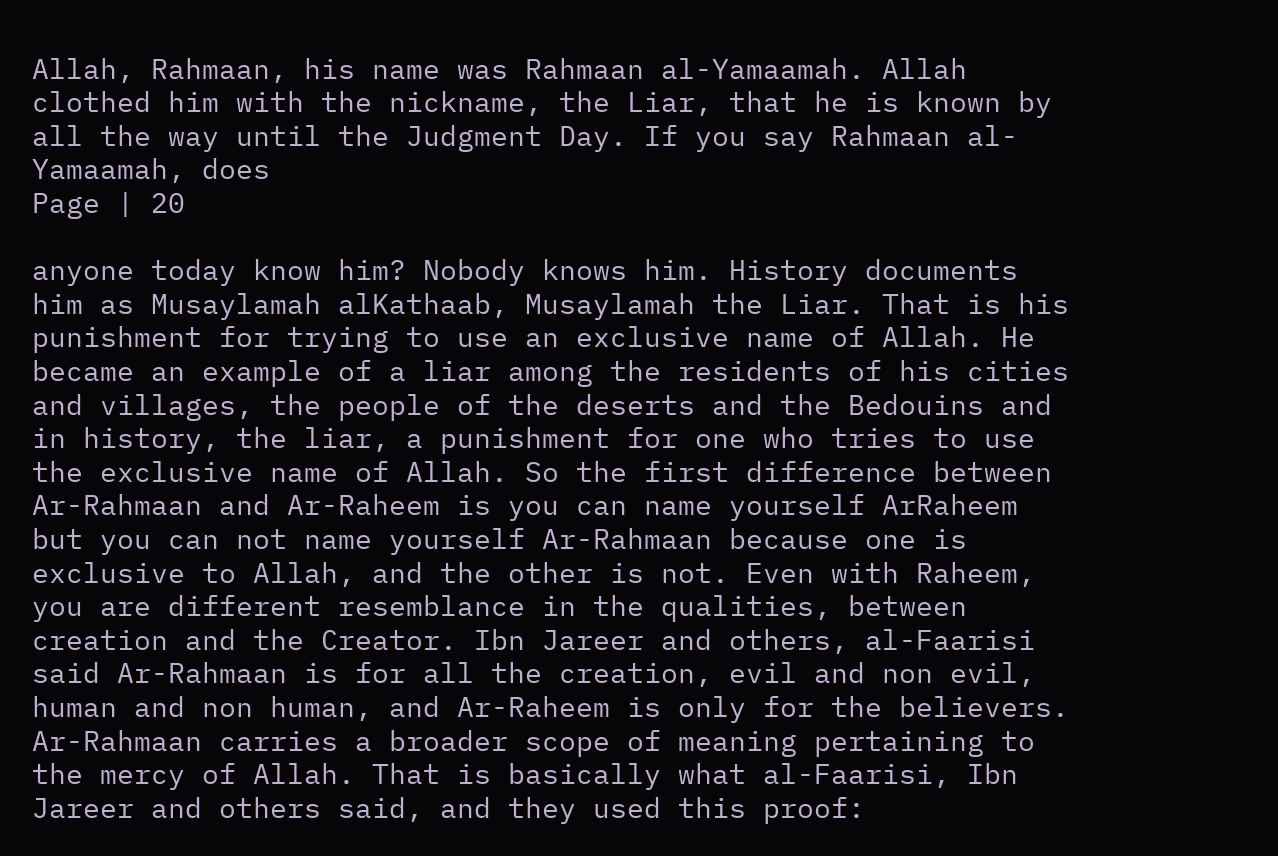Allah, Rahmaan, his name was Rahmaan al-Yamaamah. Allah clothed him with the nickname, the Liar, that he is known by all the way until the Judgment Day. If you say Rahmaan al-Yamaamah, does
Page | 20

anyone today know him? Nobody knows him. History documents him as Musaylamah alKathaab, Musaylamah the Liar. That is his punishment for trying to use an exclusive name of Allah. He became an example of a liar among the residents of his cities and villages, the people of the deserts and the Bedouins and in history, the liar, a punishment for one who tries to use the exclusive name of Allah. So the first difference between Ar-Rahmaan and Ar-Raheem is you can name yourself ArRaheem but you can not name yourself Ar-Rahmaan because one is exclusive to Allah, and the other is not. Even with Raheem, you are different resemblance in the qualities, between creation and the Creator. Ibn Jareer and others, al-Faarisi said Ar-Rahmaan is for all the creation, evil and non evil, human and non human, and Ar-Raheem is only for the believers. Ar-Rahmaan carries a broader scope of meaning pertaining to the mercy of Allah. That is basically what al-Faarisi, Ibn Jareer and others said, and they used this proof: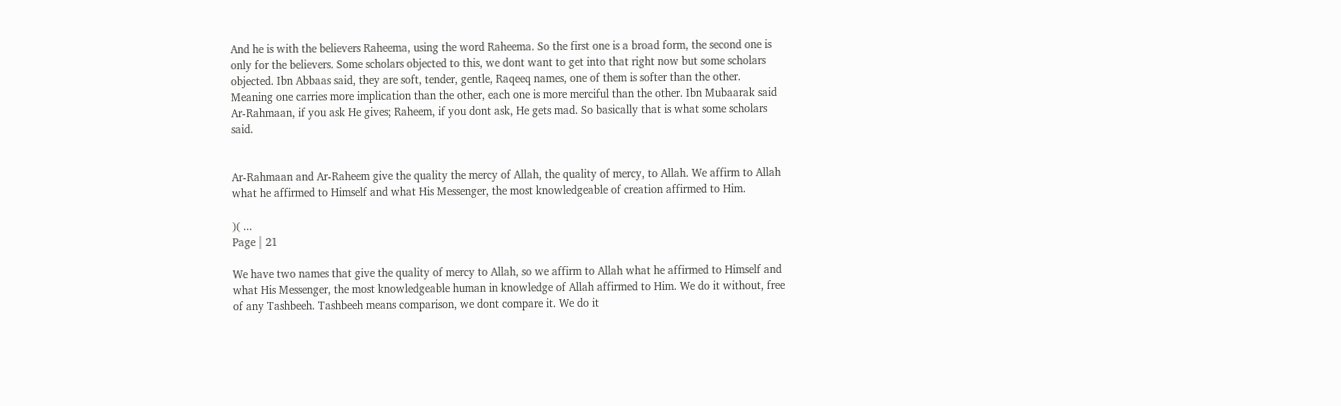And he is with the believers Raheema, using the word Raheema. So the first one is a broad form, the second one is only for the believers. Some scholars objected to this, we dont want to get into that right now but some scholars objected. Ibn Abbaas said, they are soft, tender, gentle, Raqeeq names, one of them is softer than the other. Meaning one carries more implication than the other, each one is more merciful than the other. Ibn Mubaarak said Ar-Rahmaan, if you ask He gives; Raheem, if you dont ask, He gets mad. So basically that is what some scholars said.


Ar-Rahmaan and Ar-Raheem give the quality the mercy of Allah, the quality of mercy, to Allah. We affirm to Allah what he affirmed to Himself and what His Messenger, the most knowledgeable of creation affirmed to Him.

)( ...
Page | 21

We have two names that give the quality of mercy to Allah, so we affirm to Allah what he affirmed to Himself and what His Messenger, the most knowledgeable human in knowledge of Allah affirmed to Him. We do it without, free of any Tashbeeh. Tashbeeh means comparison, we dont compare it. We do it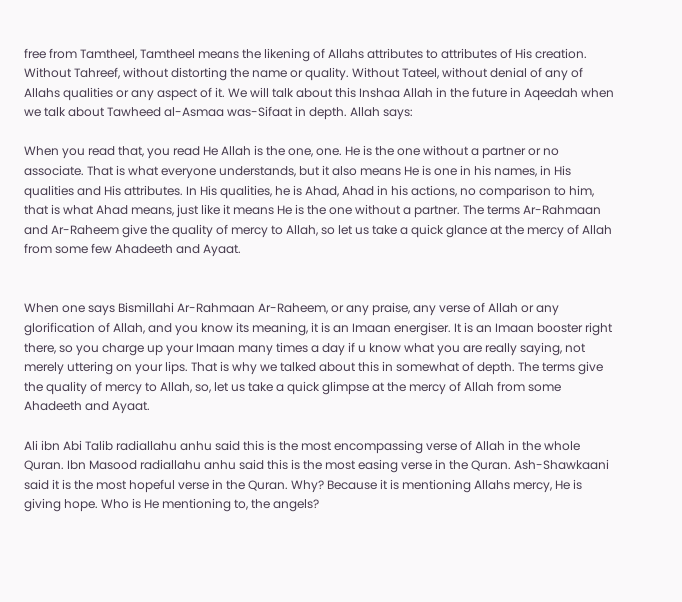free from Tamtheel, Tamtheel means the likening of Allahs attributes to attributes of His creation. Without Tahreef, without distorting the name or quality. Without Tateel, without denial of any of Allahs qualities or any aspect of it. We will talk about this Inshaa Allah in the future in Aqeedah when we talk about Tawheed al-Asmaa was-Sifaat in depth. Allah says:

When you read that, you read He Allah is the one, one. He is the one without a partner or no associate. That is what everyone understands, but it also means He is one in his names, in His qualities and His attributes. In His qualities, he is Ahad, Ahad in his actions, no comparison to him, that is what Ahad means, just like it means He is the one without a partner. The terms Ar-Rahmaan and Ar-Raheem give the quality of mercy to Allah, so let us take a quick glance at the mercy of Allah from some few Ahadeeth and Ayaat.


When one says Bismillahi Ar-Rahmaan Ar-Raheem, or any praise, any verse of Allah or any glorification of Allah, and you know its meaning, it is an Imaan energiser. It is an Imaan booster right there, so you charge up your Imaan many times a day if u know what you are really saying, not merely uttering on your lips. That is why we talked about this in somewhat of depth. The terms give the quality of mercy to Allah, so, let us take a quick glimpse at the mercy of Allah from some Ahadeeth and Ayaat.

Ali ibn Abi Talib radiallahu anhu said this is the most encompassing verse of Allah in the whole Quran. Ibn Masood radiallahu anhu said this is the most easing verse in the Quran. Ash-Shawkaani said it is the most hopeful verse in the Quran. Why? Because it is mentioning Allahs mercy, He is giving hope. Who is He mentioning to, the angels?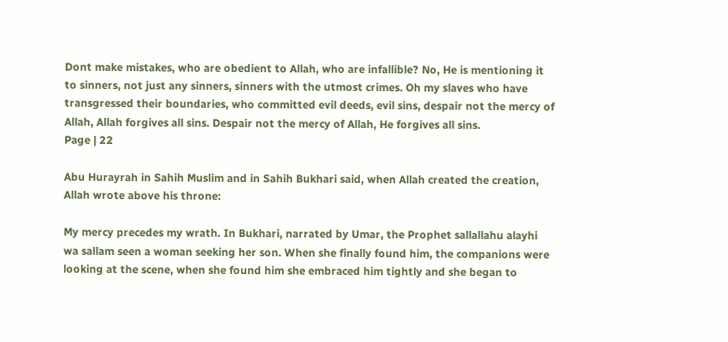Dont make mistakes, who are obedient to Allah, who are infallible? No, He is mentioning it to sinners, not just any sinners, sinners with the utmost crimes. Oh my slaves who have transgressed their boundaries, who committed evil deeds, evil sins, despair not the mercy of Allah, Allah forgives all sins. Despair not the mercy of Allah, He forgives all sins.
Page | 22

Abu Hurayrah in Sahih Muslim and in Sahih Bukhari said, when Allah created the creation, Allah wrote above his throne:

My mercy precedes my wrath. In Bukhari, narrated by Umar, the Prophet sallallahu alayhi wa sallam seen a woman seeking her son. When she finally found him, the companions were looking at the scene, when she found him she embraced him tightly and she began to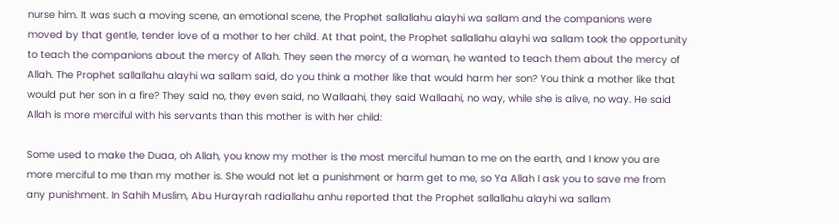nurse him. It was such a moving scene, an emotional scene, the Prophet sallallahu alayhi wa sallam and the companions were moved by that gentle, tender love of a mother to her child. At that point, the Prophet sallallahu alayhi wa sallam took the opportunity to teach the companions about the mercy of Allah. They seen the mercy of a woman, he wanted to teach them about the mercy of Allah. The Prophet sallallahu alayhi wa sallam said, do you think a mother like that would harm her son? You think a mother like that would put her son in a fire? They said no, they even said, no Wallaahi, they said Wallaahi, no way, while she is alive, no way. He said Allah is more merciful with his servants than this mother is with her child:

Some used to make the Duaa, oh Allah, you know my mother is the most merciful human to me on the earth, and I know you are more merciful to me than my mother is. She would not let a punishment or harm get to me, so Ya Allah I ask you to save me from any punishment. In Sahih Muslim, Abu Hurayrah radiallahu anhu reported that the Prophet sallallahu alayhi wa sallam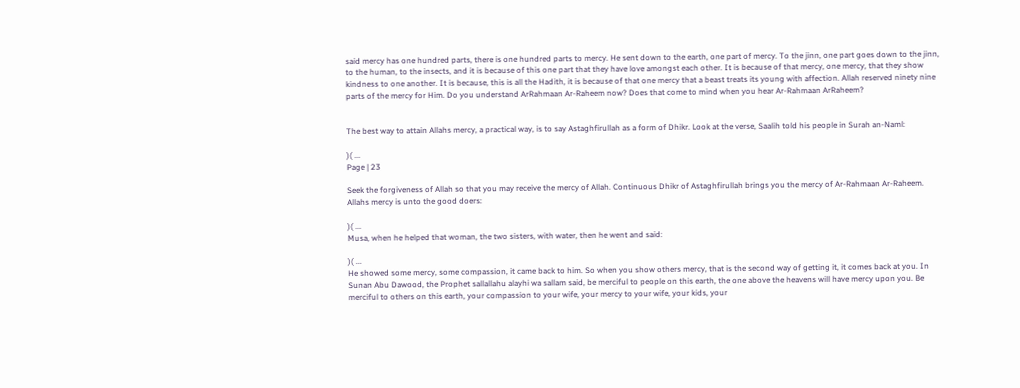said mercy has one hundred parts, there is one hundred parts to mercy. He sent down to the earth, one part of mercy. To the jinn, one part goes down to the jinn, to the human, to the insects, and it is because of this one part that they have love amongst each other. It is because of that mercy, one mercy, that they show kindness to one another. It is because, this is all the Hadith, it is because of that one mercy that a beast treats its young with affection. Allah reserved ninety nine parts of the mercy for Him. Do you understand ArRahmaan Ar-Raheem now? Does that come to mind when you hear Ar-Rahmaan ArRaheem?


The best way to attain Allahs mercy, a practical way, is to say Astaghfirullah as a form of Dhikr. Look at the verse, Saalih told his people in Surah an-Naml:

)( ...
Page | 23

Seek the forgiveness of Allah so that you may receive the mercy of Allah. Continuous Dhikr of Astaghfirullah brings you the mercy of Ar-Rahmaan Ar-Raheem. Allahs mercy is unto the good doers:

)( ...
Musa, when he helped that woman, the two sisters, with water, then he went and said:

)( ...
He showed some mercy, some compassion, it came back to him. So when you show others mercy, that is the second way of getting it, it comes back at you. In Sunan Abu Dawood, the Prophet sallallahu alayhi wa sallam said, be merciful to people on this earth, the one above the heavens will have mercy upon you. Be merciful to others on this earth, your compassion to your wife, your mercy to your wife, your kids, your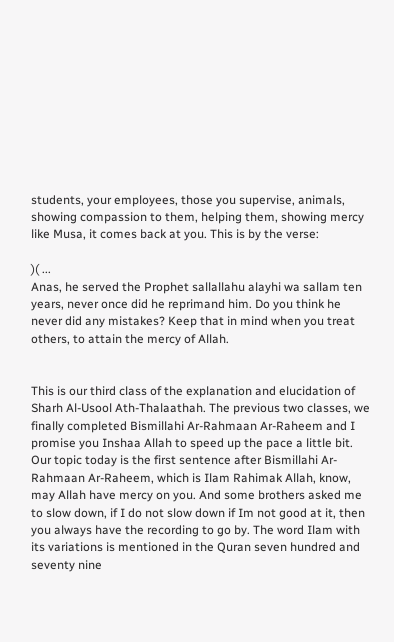students, your employees, those you supervise, animals, showing compassion to them, helping them, showing mercy like Musa, it comes back at you. This is by the verse:

)( ...
Anas, he served the Prophet sallallahu alayhi wa sallam ten years, never once did he reprimand him. Do you think he never did any mistakes? Keep that in mind when you treat others, to attain the mercy of Allah.


This is our third class of the explanation and elucidation of Sharh Al-Usool Ath-Thalaathah. The previous two classes, we finally completed Bismillahi Ar-Rahmaan Ar-Raheem and I promise you Inshaa Allah to speed up the pace a little bit. Our topic today is the first sentence after Bismillahi Ar-Rahmaan Ar-Raheem, which is Ilam Rahimak Allah, know, may Allah have mercy on you. And some brothers asked me to slow down, if I do not slow down if Im not good at it, then you always have the recording to go by. The word Ilam with its variations is mentioned in the Quran seven hundred and seventy nine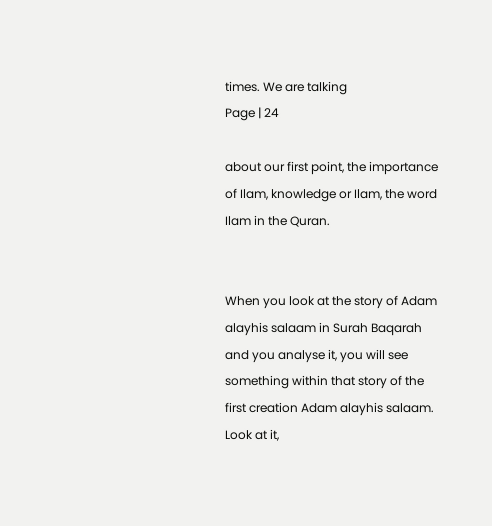times. We are talking
Page | 24

about our first point, the importance of Ilam, knowledge or Ilam, the word Ilam in the Quran.


When you look at the story of Adam alayhis salaam in Surah Baqarah and you analyse it, you will see something within that story of the first creation Adam alayhis salaam. Look at it,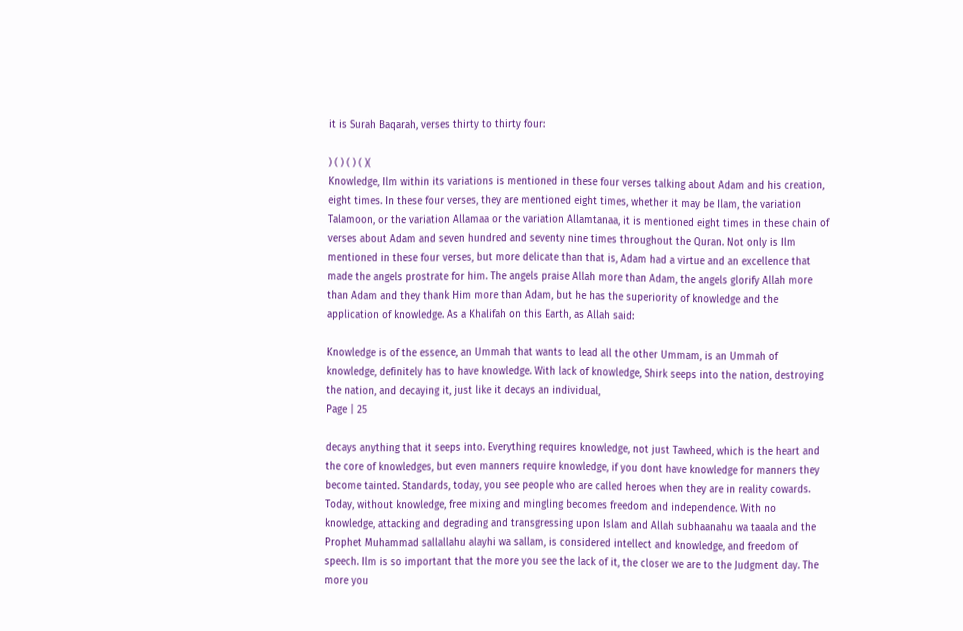it is Surah Baqarah, verses thirty to thirty four:

) ( ) ( ) ( )(
Knowledge, Ilm within its variations is mentioned in these four verses talking about Adam and his creation, eight times. In these four verses, they are mentioned eight times, whether it may be Ilam, the variation Talamoon, or the variation Allamaa or the variation Allamtanaa, it is mentioned eight times in these chain of verses about Adam and seven hundred and seventy nine times throughout the Quran. Not only is Ilm mentioned in these four verses, but more delicate than that is, Adam had a virtue and an excellence that made the angels prostrate for him. The angels praise Allah more than Adam, the angels glorify Allah more than Adam and they thank Him more than Adam, but he has the superiority of knowledge and the application of knowledge. As a Khalifah on this Earth, as Allah said:

Knowledge is of the essence, an Ummah that wants to lead all the other Ummam, is an Ummah of knowledge, definitely has to have knowledge. With lack of knowledge, Shirk seeps into the nation, destroying the nation, and decaying it, just like it decays an individual,
Page | 25

decays anything that it seeps into. Everything requires knowledge, not just Tawheed, which is the heart and the core of knowledges, but even manners require knowledge, if you dont have knowledge for manners they become tainted. Standards, today, you see people who are called heroes when they are in reality cowards. Today, without knowledge, free mixing and mingling becomes freedom and independence. With no knowledge, attacking and degrading and transgressing upon Islam and Allah subhaanahu wa taaala and the Prophet Muhammad sallallahu alayhi wa sallam, is considered intellect and knowledge, and freedom of speech. Ilm is so important that the more you see the lack of it, the closer we are to the Judgment day. The more you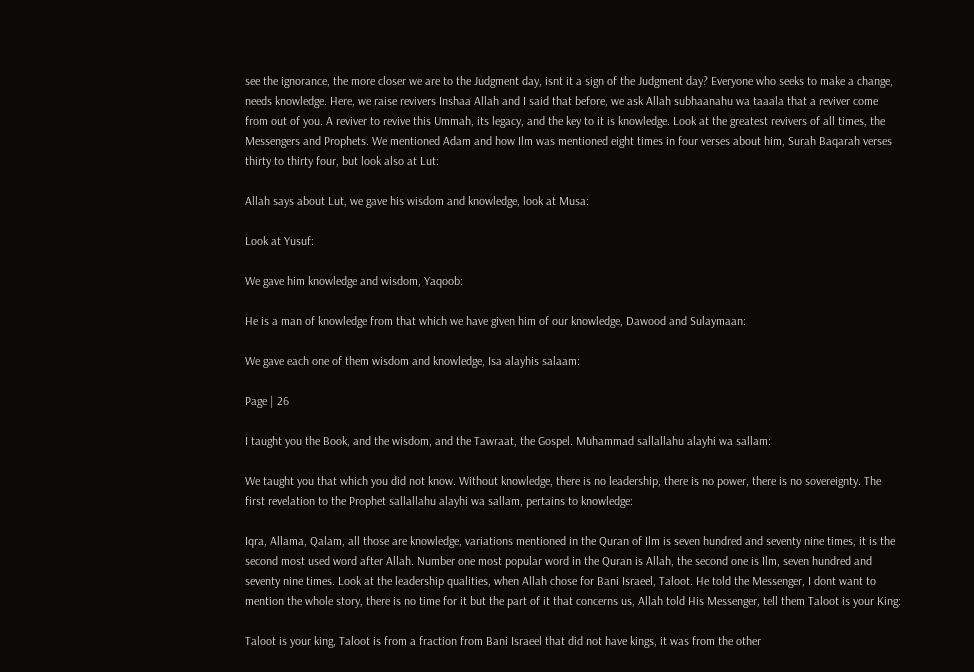see the ignorance, the more closer we are to the Judgment day, isnt it a sign of the Judgment day? Everyone who seeks to make a change, needs knowledge. Here, we raise revivers Inshaa Allah and I said that before, we ask Allah subhaanahu wa taaala that a reviver come from out of you. A reviver to revive this Ummah, its legacy, and the key to it is knowledge. Look at the greatest revivers of all times, the Messengers and Prophets. We mentioned Adam and how Ilm was mentioned eight times in four verses about him, Surah Baqarah verses thirty to thirty four, but look also at Lut:

Allah says about Lut, we gave his wisdom and knowledge, look at Musa:

Look at Yusuf:

We gave him knowledge and wisdom, Yaqoob:

He is a man of knowledge from that which we have given him of our knowledge, Dawood and Sulaymaan:

We gave each one of them wisdom and knowledge, Isa alayhis salaam:

Page | 26

I taught you the Book, and the wisdom, and the Tawraat, the Gospel. Muhammad sallallahu alayhi wa sallam:

We taught you that which you did not know. Without knowledge, there is no leadership, there is no power, there is no sovereignty. The first revelation to the Prophet sallallahu alayhi wa sallam, pertains to knowledge:

Iqra, Allama, Qalam, all those are knowledge, variations mentioned in the Quran of Ilm is seven hundred and seventy nine times, it is the second most used word after Allah. Number one most popular word in the Quran is Allah, the second one is Ilm, seven hundred and seventy nine times. Look at the leadership qualities, when Allah chose for Bani Israeel, Taloot. He told the Messenger, I dont want to mention the whole story, there is no time for it but the part of it that concerns us, Allah told His Messenger, tell them Taloot is your King:

Taloot is your king, Taloot is from a fraction from Bani Israeel that did not have kings, it was from the other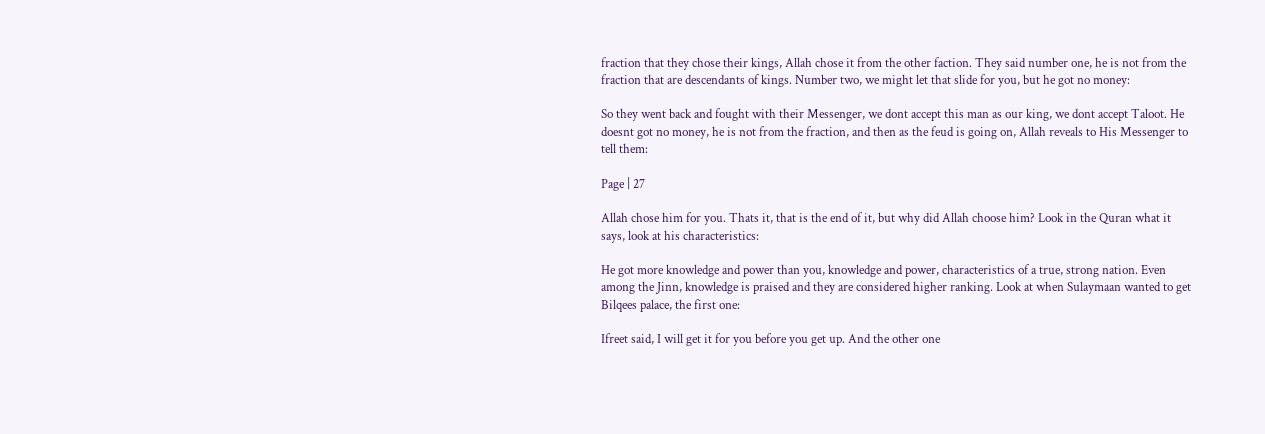fraction that they chose their kings, Allah chose it from the other faction. They said number one, he is not from the fraction that are descendants of kings. Number two, we might let that slide for you, but he got no money:

So they went back and fought with their Messenger, we dont accept this man as our king, we dont accept Taloot. He doesnt got no money, he is not from the fraction, and then as the feud is going on, Allah reveals to His Messenger to tell them:

Page | 27

Allah chose him for you. Thats it, that is the end of it, but why did Allah choose him? Look in the Quran what it says, look at his characteristics:

He got more knowledge and power than you, knowledge and power, characteristics of a true, strong nation. Even among the Jinn, knowledge is praised and they are considered higher ranking. Look at when Sulaymaan wanted to get Bilqees palace, the first one:

Ifreet said, I will get it for you before you get up. And the other one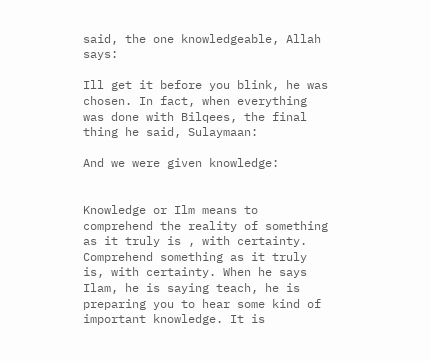said, the one knowledgeable, Allah says:

Ill get it before you blink, he was chosen. In fact, when everything was done with Bilqees, the final thing he said, Sulaymaan:

And we were given knowledge:


Knowledge or Ilm means to comprehend the reality of something as it truly is , with certainty. Comprehend something as it truly is, with certainty. When he says Ilam, he is saying teach, he is preparing you to hear some kind of important knowledge. It is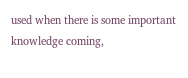used when there is some important knowledge coming,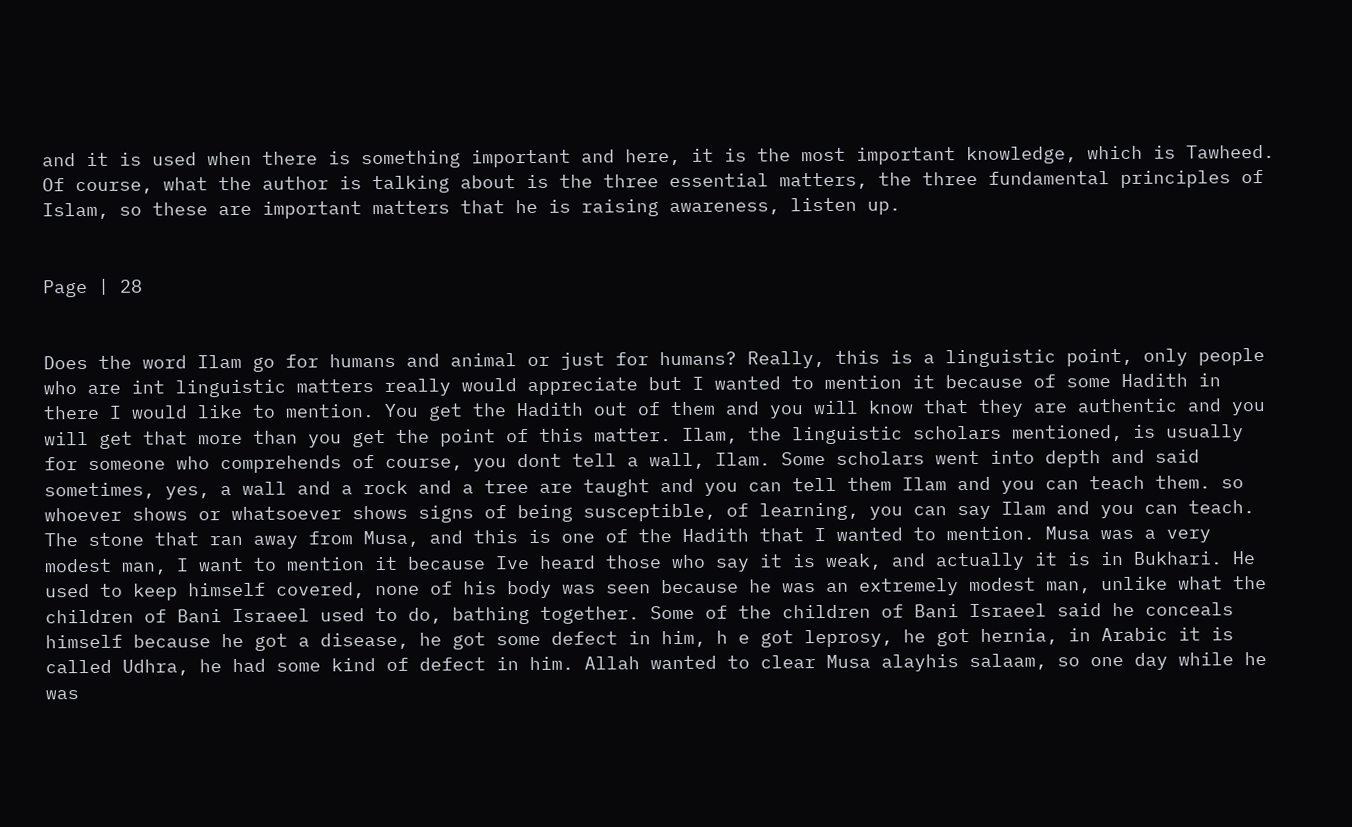and it is used when there is something important and here, it is the most important knowledge, which is Tawheed. Of course, what the author is talking about is the three essential matters, the three fundamental principles of Islam, so these are important matters that he is raising awareness, listen up.


Page | 28


Does the word Ilam go for humans and animal or just for humans? Really, this is a linguistic point, only people who are int linguistic matters really would appreciate but I wanted to mention it because of some Hadith in there I would like to mention. You get the Hadith out of them and you will know that they are authentic and you will get that more than you get the point of this matter. Ilam, the linguistic scholars mentioned, is usually for someone who comprehends of course, you dont tell a wall, Ilam. Some scholars went into depth and said sometimes, yes, a wall and a rock and a tree are taught and you can tell them Ilam and you can teach them. so whoever shows or whatsoever shows signs of being susceptible, of learning, you can say Ilam and you can teach. The stone that ran away from Musa, and this is one of the Hadith that I wanted to mention. Musa was a very modest man, I want to mention it because Ive heard those who say it is weak, and actually it is in Bukhari. He used to keep himself covered, none of his body was seen because he was an extremely modest man, unlike what the children of Bani Israeel used to do, bathing together. Some of the children of Bani Israeel said he conceals himself because he got a disease, he got some defect in him, h e got leprosy, he got hernia, in Arabic it is called Udhra, he had some kind of defect in him. Allah wanted to clear Musa alayhis salaam, so one day while he was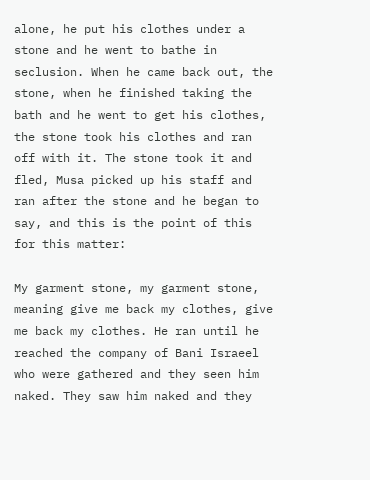alone, he put his clothes under a stone and he went to bathe in seclusion. When he came back out, the stone, when he finished taking the bath and he went to get his clothes, the stone took his clothes and ran off with it. The stone took it and fled, Musa picked up his staff and ran after the stone and he began to say, and this is the point of this for this matter:

My garment stone, my garment stone, meaning give me back my clothes, give me back my clothes. He ran until he reached the company of Bani Israeel who were gathered and they seen him naked. They saw him naked and they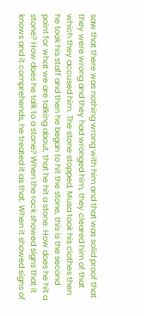saw that there was nothing wrong with him and that was solid proof that they were wrong and they had wronged him, they cleared him of that which they accused him. The stone stopped, Musa took his clothes then he took his staff and then he began to hit the stone, this is the second point for what we are talking about, that he hit a stone. How does he hit a stone? How does he talk to a stone? When the rock showed signs that it knows and it comprehends, he treated it as that. When it showed signs of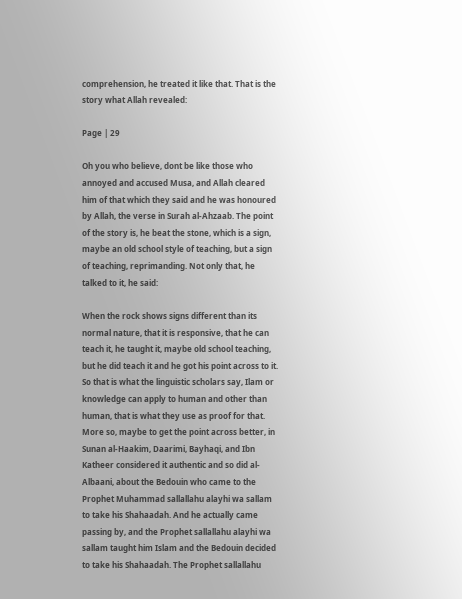comprehension, he treated it like that. That is the story what Allah revealed:

Page | 29

Oh you who believe, dont be like those who annoyed and accused Musa, and Allah cleared him of that which they said and he was honoured by Allah, the verse in Surah al-Ahzaab. The point of the story is, he beat the stone, which is a sign, maybe an old school style of teaching, but a sign of teaching, reprimanding. Not only that, he talked to it, he said:

When the rock shows signs different than its normal nature, that it is responsive, that he can teach it, he taught it, maybe old school teaching, but he did teach it and he got his point across to it. So that is what the linguistic scholars say, Ilam or knowledge can apply to human and other than human, that is what they use as proof for that. More so, maybe to get the point across better, in Sunan al-Haakim, Daarimi, Bayhaqi, and Ibn Katheer considered it authentic and so did al-Albaani, about the Bedouin who came to the Prophet Muhammad sallallahu alayhi wa sallam to take his Shahaadah. And he actually came passing by, and the Prophet sallallahu alayhi wa sallam taught him Islam and the Bedouin decided to take his Shahaadah. The Prophet sallallahu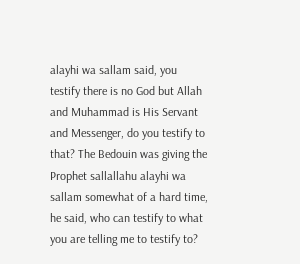alayhi wa sallam said, you testify there is no God but Allah and Muhammad is His Servant and Messenger, do you testify to that? The Bedouin was giving the Prophet sallallahu alayhi wa sallam somewhat of a hard time, he said, who can testify to what you are telling me to testify to?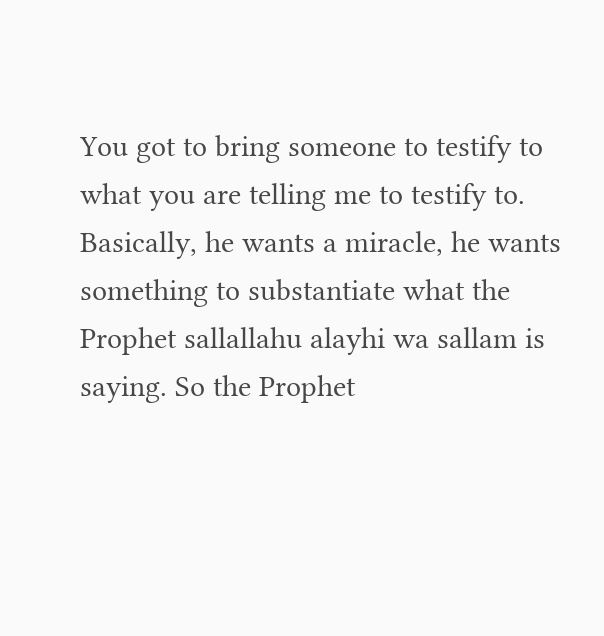You got to bring someone to testify to what you are telling me to testify to. Basically, he wants a miracle, he wants something to substantiate what the Prophet sallallahu alayhi wa sallam is saying. So the Prophet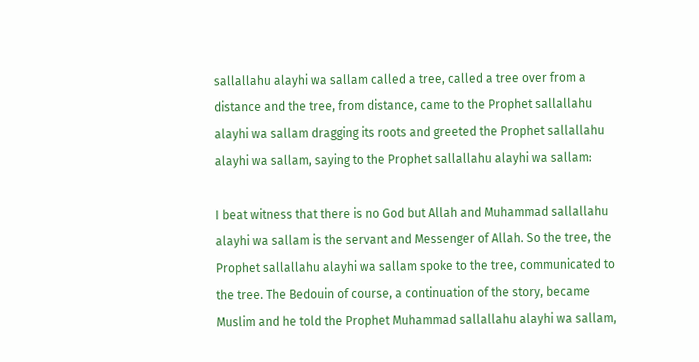sallallahu alayhi wa sallam called a tree, called a tree over from a distance and the tree, from distance, came to the Prophet sallallahu alayhi wa sallam dragging its roots and greeted the Prophet sallallahu alayhi wa sallam, saying to the Prophet sallallahu alayhi wa sallam:

I beat witness that there is no God but Allah and Muhammad sallallahu alayhi wa sallam is the servant and Messenger of Allah. So the tree, the Prophet sallallahu alayhi wa sallam spoke to the tree, communicated to the tree. The Bedouin of course, a continuation of the story, became Muslim and he told the Prophet Muhammad sallallahu alayhi wa sallam,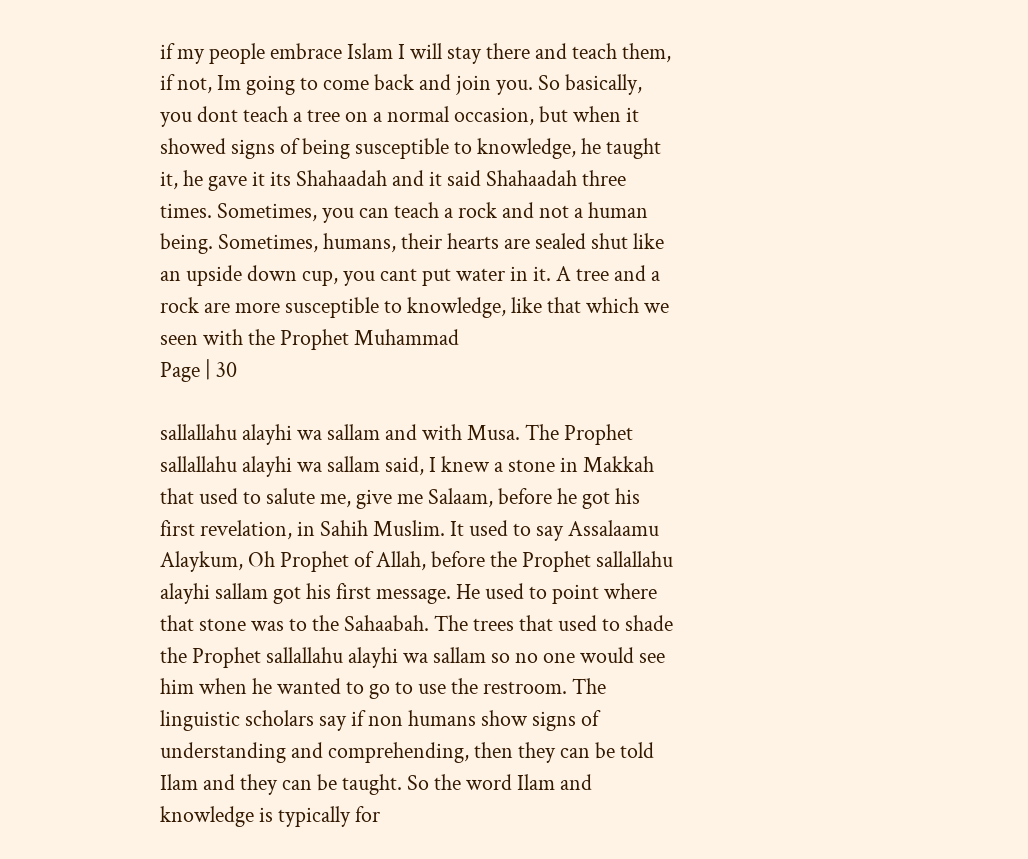if my people embrace Islam I will stay there and teach them, if not, Im going to come back and join you. So basically, you dont teach a tree on a normal occasion, but when it showed signs of being susceptible to knowledge, he taught it, he gave it its Shahaadah and it said Shahaadah three times. Sometimes, you can teach a rock and not a human being. Sometimes, humans, their hearts are sealed shut like an upside down cup, you cant put water in it. A tree and a rock are more susceptible to knowledge, like that which we seen with the Prophet Muhammad
Page | 30

sallallahu alayhi wa sallam and with Musa. The Prophet sallallahu alayhi wa sallam said, I knew a stone in Makkah that used to salute me, give me Salaam, before he got his first revelation, in Sahih Muslim. It used to say Assalaamu Alaykum, Oh Prophet of Allah, before the Prophet sallallahu alayhi sallam got his first message. He used to point where that stone was to the Sahaabah. The trees that used to shade the Prophet sallallahu alayhi wa sallam so no one would see him when he wanted to go to use the restroom. The linguistic scholars say if non humans show signs of understanding and comprehending, then they can be told Ilam and they can be taught. So the word Ilam and knowledge is typically for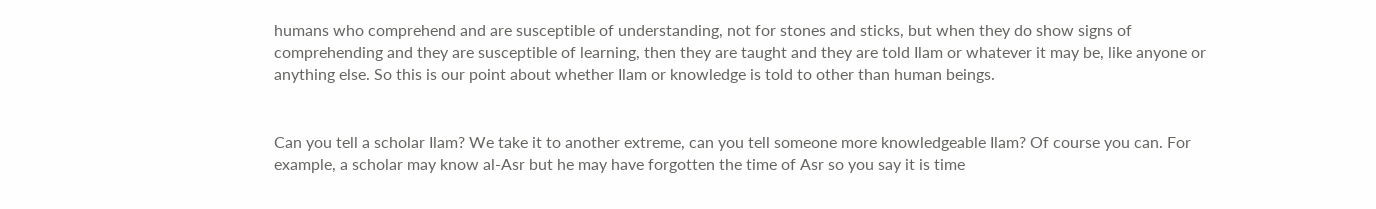humans who comprehend and are susceptible of understanding, not for stones and sticks, but when they do show signs of comprehending and they are susceptible of learning, then they are taught and they are told Ilam or whatever it may be, like anyone or anything else. So this is our point about whether Ilam or knowledge is told to other than human beings.


Can you tell a scholar Ilam? We take it to another extreme, can you tell someone more knowledgeable Ilam? Of course you can. For example, a scholar may know al-Asr but he may have forgotten the time of Asr so you say it is time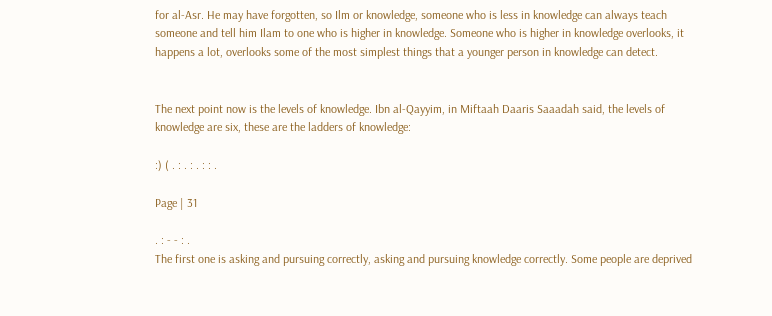for al-Asr. He may have forgotten, so Ilm or knowledge, someone who is less in knowledge can always teach someone and tell him Ilam to one who is higher in knowledge. Someone who is higher in knowledge overlooks, it happens a lot, overlooks some of the most simplest things that a younger person in knowledge can detect.


The next point now is the levels of knowledge. Ibn al-Qayyim, in Miftaah Daaris Saaadah said, the levels of knowledge are six, these are the ladders of knowledge:

:) ( . : . : . : : .

Page | 31

. : - - : .
The first one is asking and pursuing correctly, asking and pursuing knowledge correctly. Some people are deprived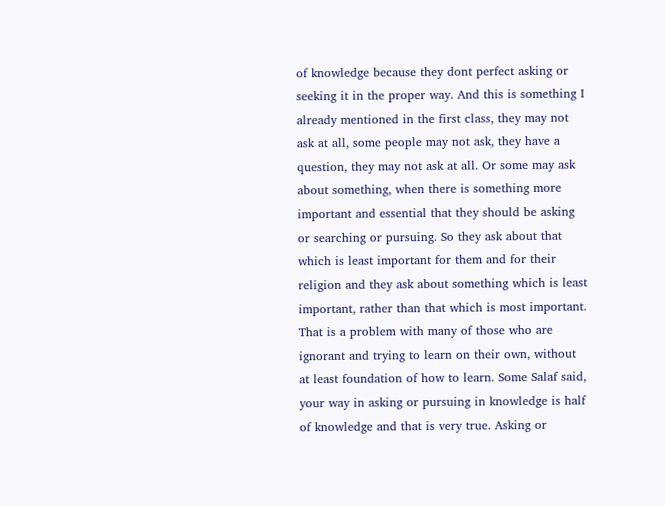of knowledge because they dont perfect asking or seeking it in the proper way. And this is something I already mentioned in the first class, they may not ask at all, some people may not ask, they have a question, they may not ask at all. Or some may ask about something, when there is something more important and essential that they should be asking or searching or pursuing. So they ask about that which is least important for them and for their religion and they ask about something which is least important, rather than that which is most important. That is a problem with many of those who are ignorant and trying to learn on their own, without at least foundation of how to learn. Some Salaf said, your way in asking or pursuing in knowledge is half of knowledge and that is very true. Asking or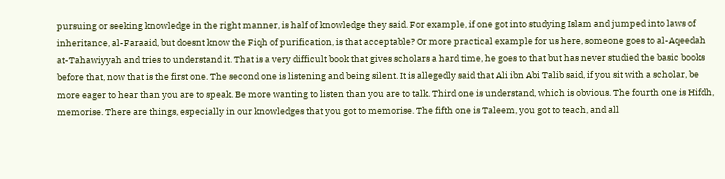pursuing or seeking knowledge in the right manner, is half of knowledge they said. For example, if one got into studying Islam and jumped into laws of inheritance, al-Faraaid, but doesnt know the Fiqh of purification, is that acceptable? Or more practical example for us here, someone goes to al-Aqeedah at-Tahawiyyah and tries to understand it. That is a very difficult book that gives scholars a hard time, he goes to that but has never studied the basic books before that, now that is the first one. The second one is listening and being silent. It is allegedly said that Ali ibn Abi Talib said, if you sit with a scholar, be more eager to hear than you are to speak. Be more wanting to listen than you are to talk. Third one is understand, which is obvious. The fourth one is Hifdh, memorise. There are things, especially in our knowledges that you got to memorise. The fifth one is Taleem, you got to teach, and all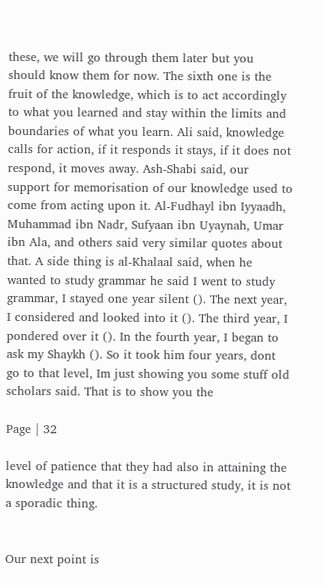these, we will go through them later but you should know them for now. The sixth one is the fruit of the knowledge, which is to act accordingly to what you learned and stay within the limits and boundaries of what you learn. Ali said, knowledge calls for action, if it responds it stays, if it does not respond, it moves away. Ash-Shabi said, our support for memorisation of our knowledge used to come from acting upon it. Al-Fudhayl ibn Iyyaadh, Muhammad ibn Nadr, Sufyaan ibn Uyaynah, Umar ibn Ala, and others said very similar quotes about that. A side thing is al-Khalaal said, when he wanted to study grammar he said I went to study grammar, I stayed one year silent (). The next year, I considered and looked into it (). The third year, I pondered over it (). In the fourth year, I began to ask my Shaykh (). So it took him four years, dont go to that level, Im just showing you some stuff old scholars said. That is to show you the

Page | 32

level of patience that they had also in attaining the knowledge and that it is a structured study, it is not a sporadic thing.


Our next point is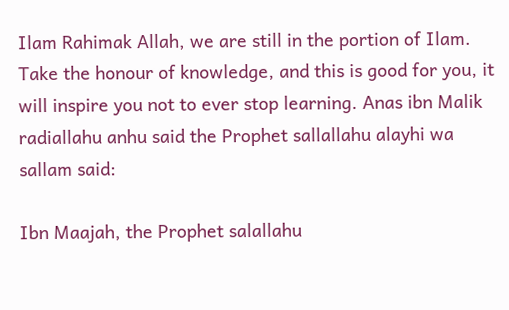Ilam Rahimak Allah, we are still in the portion of Ilam. Take the honour of knowledge, and this is good for you, it will inspire you not to ever stop learning. Anas ibn Malik radiallahu anhu said the Prophet sallallahu alayhi wa sallam said:

Ibn Maajah, the Prophet salallahu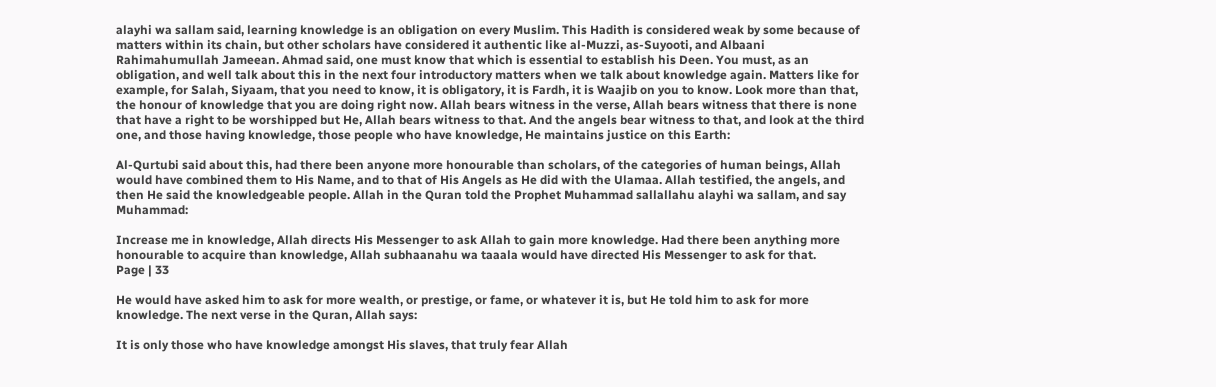alayhi wa sallam said, learning knowledge is an obligation on every Muslim. This Hadith is considered weak by some because of matters within its chain, but other scholars have considered it authentic like al-Muzzi, as-Suyooti, and Albaani Rahimahumullah Jameean. Ahmad said, one must know that which is essential to establish his Deen. You must, as an obligation, and well talk about this in the next four introductory matters when we talk about knowledge again. Matters like for example, for Salah, Siyaam, that you need to know, it is obligatory, it is Fardh, it is Waajib on you to know. Look more than that, the honour of knowledge that you are doing right now. Allah bears witness in the verse, Allah bears witness that there is none that have a right to be worshipped but He, Allah bears witness to that. And the angels bear witness to that, and look at the third one, and those having knowledge, those people who have knowledge, He maintains justice on this Earth:

Al-Qurtubi said about this, had there been anyone more honourable than scholars, of the categories of human beings, Allah would have combined them to His Name, and to that of His Angels as He did with the Ulamaa. Allah testified, the angels, and then He said the knowledgeable people. Allah in the Quran told the Prophet Muhammad sallallahu alayhi wa sallam, and say Muhammad:

Increase me in knowledge, Allah directs His Messenger to ask Allah to gain more knowledge. Had there been anything more honourable to acquire than knowledge, Allah subhaanahu wa taaala would have directed His Messenger to ask for that.
Page | 33

He would have asked him to ask for more wealth, or prestige, or fame, or whatever it is, but He told him to ask for more knowledge. The next verse in the Quran, Allah says:

It is only those who have knowledge amongst His slaves, that truly fear Allah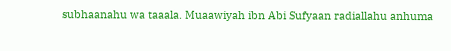subhaanahu wa taaala. Muaawiyah ibn Abi Sufyaan radiallahu anhuma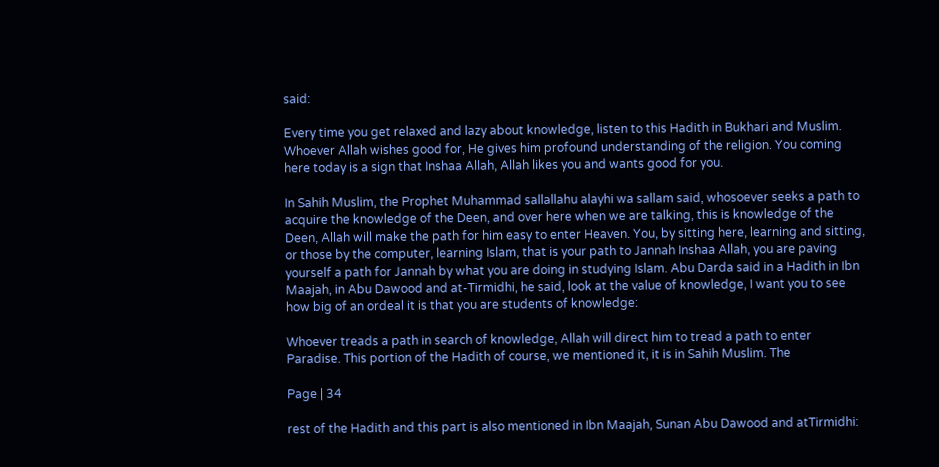said:

Every time you get relaxed and lazy about knowledge, listen to this Hadith in Bukhari and Muslim. Whoever Allah wishes good for, He gives him profound understanding of the religion. You coming here today is a sign that Inshaa Allah, Allah likes you and wants good for you.

In Sahih Muslim, the Prophet Muhammad sallallahu alayhi wa sallam said, whosoever seeks a path to acquire the knowledge of the Deen, and over here when we are talking, this is knowledge of the Deen, Allah will make the path for him easy to enter Heaven. You, by sitting here, learning and sitting, or those by the computer, learning Islam, that is your path to Jannah Inshaa Allah, you are paving yourself a path for Jannah by what you are doing in studying Islam. Abu Darda said in a Hadith in Ibn Maajah, in Abu Dawood and at-Tirmidhi, he said, look at the value of knowledge, I want you to see how big of an ordeal it is that you are students of knowledge:

Whoever treads a path in search of knowledge, Allah will direct him to tread a path to enter Paradise. This portion of the Hadith of course, we mentioned it, it is in Sahih Muslim. The

Page | 34

rest of the Hadith and this part is also mentioned in Ibn Maajah, Sunan Abu Dawood and atTirmidhi: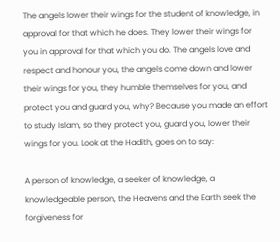The angels lower their wings for the student of knowledge, in approval for that which he does. They lower their wings for you in approval for that which you do. The angels love and respect and honour you, the angels come down and lower their wings for you, they humble themselves for you, and protect you and guard you, why? Because you made an effort to study Islam, so they protect you, guard you, lower their wings for you. Look at the Hadith, goes on to say:

A person of knowledge, a seeker of knowledge, a knowledgeable person, the Heavens and the Earth seek the forgiveness for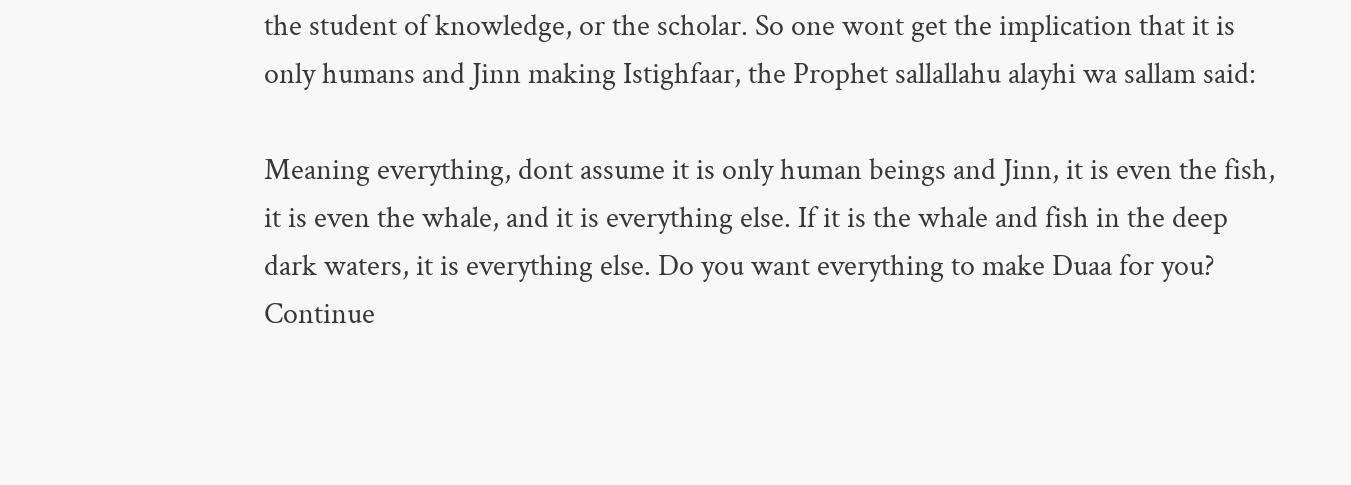the student of knowledge, or the scholar. So one wont get the implication that it is only humans and Jinn making Istighfaar, the Prophet sallallahu alayhi wa sallam said:

Meaning everything, dont assume it is only human beings and Jinn, it is even the fish, it is even the whale, and it is everything else. If it is the whale and fish in the deep dark waters, it is everything else. Do you want everything to make Duaa for you? Continue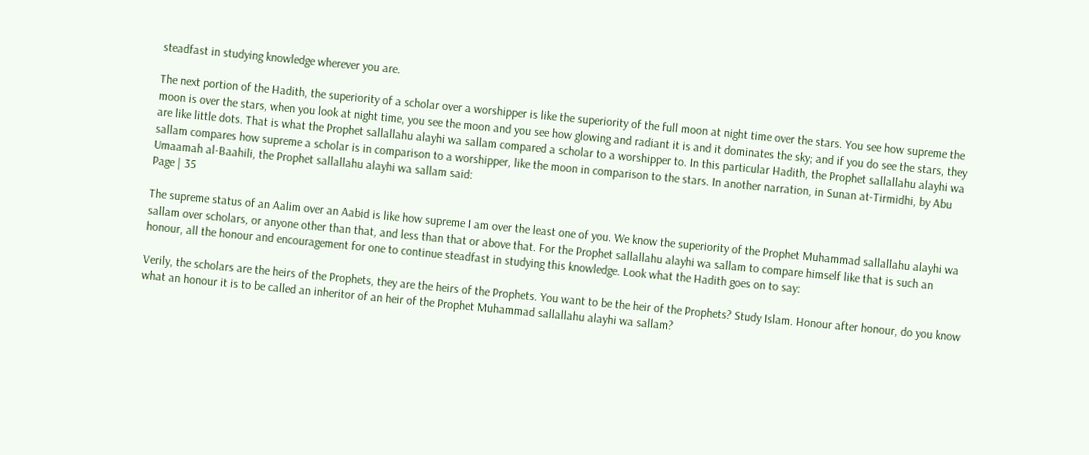steadfast in studying knowledge wherever you are.

The next portion of the Hadith, the superiority of a scholar over a worshipper is like the superiority of the full moon at night time over the stars. You see how supreme the moon is over the stars, when you look at night time, you see the moon and you see how glowing and radiant it is and it dominates the sky; and if you do see the stars, they are like little dots. That is what the Prophet sallallahu alayhi wa sallam compared a scholar to a worshipper to. In this particular Hadith, the Prophet sallallahu alayhi wa sallam compares how supreme a scholar is in comparison to a worshipper, like the moon in comparison to the stars. In another narration, in Sunan at-Tirmidhi, by Abu Umaamah al-Baahili, the Prophet sallallahu alayhi wa sallam said:
Page | 35

The supreme status of an Aalim over an Aabid is like how supreme I am over the least one of you. We know the superiority of the Prophet Muhammad sallallahu alayhi wa sallam over scholars, or anyone other than that, and less than that or above that. For the Prophet sallallahu alayhi wa sallam to compare himself like that is such an honour, all the honour and encouragement for one to continue steadfast in studying this knowledge. Look what the Hadith goes on to say:

Verily, the scholars are the heirs of the Prophets, they are the heirs of the Prophets. You want to be the heir of the Prophets? Study Islam. Honour after honour, do you know what an honour it is to be called an inheritor of an heir of the Prophet Muhammad sallallahu alayhi wa sallam?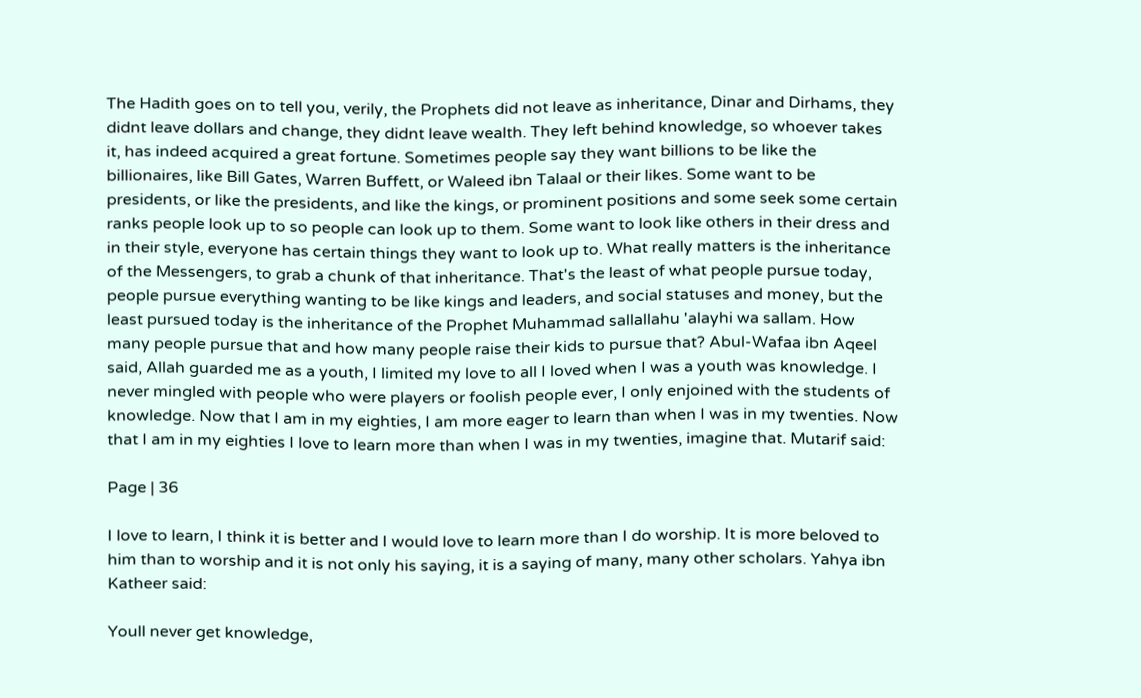The Hadith goes on to tell you, verily, the Prophets did not leave as inheritance, Dinar and Dirhams, they didnt leave dollars and change, they didnt leave wealth. They left behind knowledge, so whoever takes it, has indeed acquired a great fortune. Sometimes people say they want billions to be like the billionaires, like Bill Gates, Warren Buffett, or Waleed ibn Talaal or their likes. Some want to be presidents, or like the presidents, and like the kings, or prominent positions and some seek some certain ranks people look up to so people can look up to them. Some want to look like others in their dress and in their style, everyone has certain things they want to look up to. What really matters is the inheritance of the Messengers, to grab a chunk of that inheritance. That's the least of what people pursue today, people pursue everything wanting to be like kings and leaders, and social statuses and money, but the least pursued today is the inheritance of the Prophet Muhammad sallallahu 'alayhi wa sallam. How many people pursue that and how many people raise their kids to pursue that? Abul-Wafaa ibn Aqeel said, Allah guarded me as a youth, I limited my love to all I loved when I was a youth was knowledge. I never mingled with people who were players or foolish people ever, I only enjoined with the students of knowledge. Now that I am in my eighties, I am more eager to learn than when I was in my twenties. Now that I am in my eighties I love to learn more than when I was in my twenties, imagine that. Mutarif said:

Page | 36

I love to learn, I think it is better and I would love to learn more than I do worship. It is more beloved to him than to worship and it is not only his saying, it is a saying of many, many other scholars. Yahya ibn Katheer said:

Youll never get knowledge,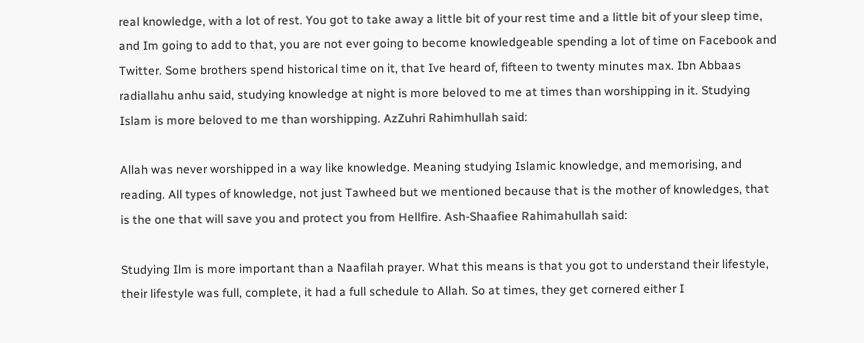real knowledge, with a lot of rest. You got to take away a little bit of your rest time and a little bit of your sleep time, and Im going to add to that, you are not ever going to become knowledgeable spending a lot of time on Facebook and Twitter. Some brothers spend historical time on it, that Ive heard of, fifteen to twenty minutes max. Ibn Abbaas radiallahu anhu said, studying knowledge at night is more beloved to me at times than worshipping in it. Studying Islam is more beloved to me than worshipping. AzZuhri Rahimhullah said:

Allah was never worshipped in a way like knowledge. Meaning studying Islamic knowledge, and memorising, and reading. All types of knowledge, not just Tawheed but we mentioned because that is the mother of knowledges, that is the one that will save you and protect you from Hellfire. Ash-Shaafiee Rahimahullah said:

Studying Ilm is more important than a Naafilah prayer. What this means is that you got to understand their lifestyle, their lifestyle was full, complete, it had a full schedule to Allah. So at times, they get cornered either I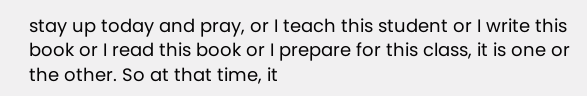stay up today and pray, or I teach this student or I write this book or I read this book or I prepare for this class, it is one or the other. So at that time, it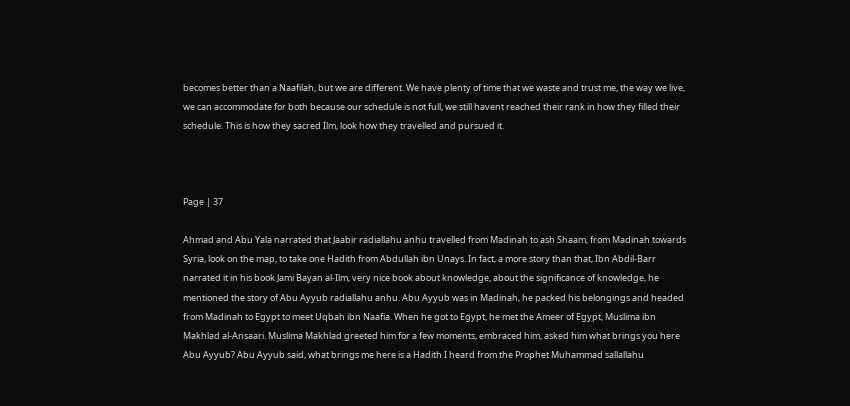becomes better than a Naafilah, but we are different. We have plenty of time that we waste and trust me, the way we live, we can accommodate for both because our schedule is not full, we still havent reached their rank in how they filled their schedule. This is how they sacred Ilm, look how they travelled and pursued it.



Page | 37

Ahmad and Abu Yala narrated that Jaabir radiallahu anhu travelled from Madinah to ash Shaam, from Madinah towards Syria, look on the map, to take one Hadith from Abdullah ibn Unays. In fact, a more story than that, Ibn Abdil-Barr narrated it in his book Jami Bayan al-Ilm, very nice book about knowledge, about the significance of knowledge, he mentioned the story of Abu Ayyub radiallahu anhu. Abu Ayyub was in Madinah, he packed his belongings and headed from Madinah to Egypt to meet Uqbah ibn Naafia. When he got to Egypt, he met the Ameer of Egypt, Muslima ibn Makhlad al-Ansaari. Muslima Makhlad greeted him for a few moments, embraced him, asked him what brings you here Abu Ayyub? Abu Ayyub said, what brings me here is a Hadith I heard from the Prophet Muhammad sallallahu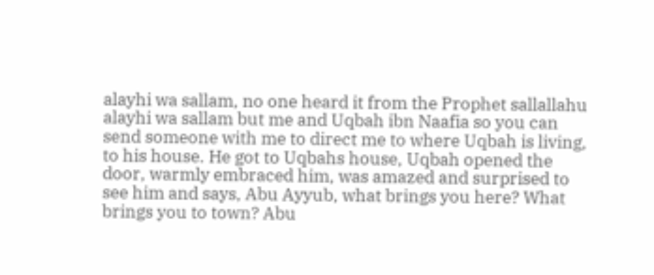alayhi wa sallam, no one heard it from the Prophet sallallahu alayhi wa sallam but me and Uqbah ibn Naafia so you can send someone with me to direct me to where Uqbah is living, to his house. He got to Uqbahs house, Uqbah opened the door, warmly embraced him, was amazed and surprised to see him and says, Abu Ayyub, what brings you here? What brings you to town? Abu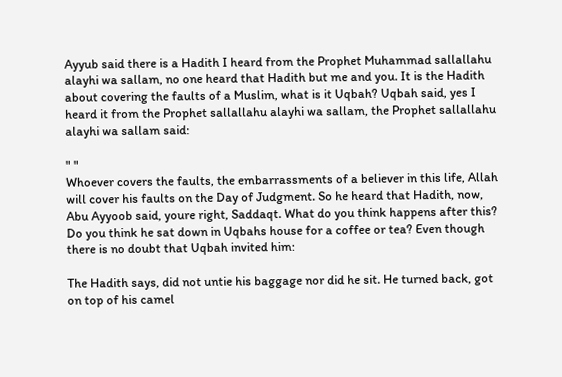Ayyub said there is a Hadith I heard from the Prophet Muhammad sallallahu alayhi wa sallam, no one heard that Hadith but me and you. It is the Hadith about covering the faults of a Muslim, what is it Uqbah? Uqbah said, yes I heard it from the Prophet sallallahu alayhi wa sallam, the Prophet sallallahu alayhi wa sallam said:

" "
Whoever covers the faults, the embarrassments of a believer in this life, Allah will cover his faults on the Day of Judgment. So he heard that Hadith, now, Abu Ayyoob said, youre right, Saddaqt. What do you think happens after this? Do you think he sat down in Uqbahs house for a coffee or tea? Even though there is no doubt that Uqbah invited him:

The Hadith says, did not untie his baggage nor did he sit. He turned back, got on top of his camel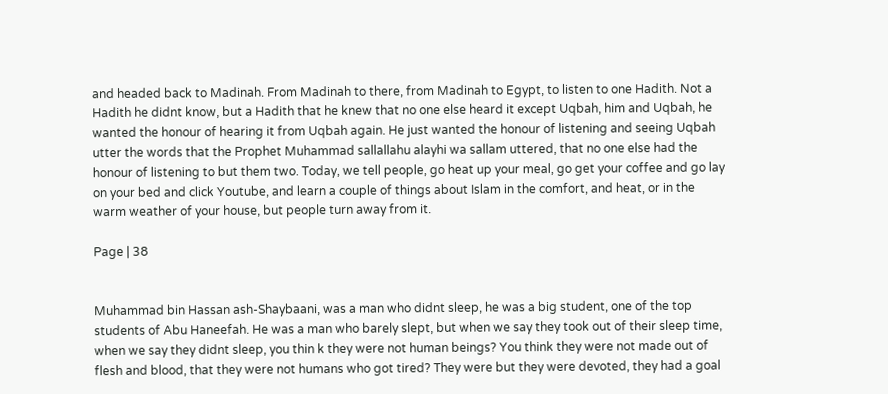and headed back to Madinah. From Madinah to there, from Madinah to Egypt, to listen to one Hadith. Not a Hadith he didnt know, but a Hadith that he knew that no one else heard it except Uqbah, him and Uqbah, he wanted the honour of hearing it from Uqbah again. He just wanted the honour of listening and seeing Uqbah utter the words that the Prophet Muhammad sallallahu alayhi wa sallam uttered, that no one else had the honour of listening to but them two. Today, we tell people, go heat up your meal, go get your coffee and go lay on your bed and click Youtube, and learn a couple of things about Islam in the comfort, and heat, or in the warm weather of your house, but people turn away from it.

Page | 38


Muhammad bin Hassan ash-Shaybaani, was a man who didnt sleep, he was a big student, one of the top students of Abu Haneefah. He was a man who barely slept, but when we say they took out of their sleep time, when we say they didnt sleep, you thin k they were not human beings? You think they were not made out of flesh and blood, that they were not humans who got tired? They were but they were devoted, they had a goal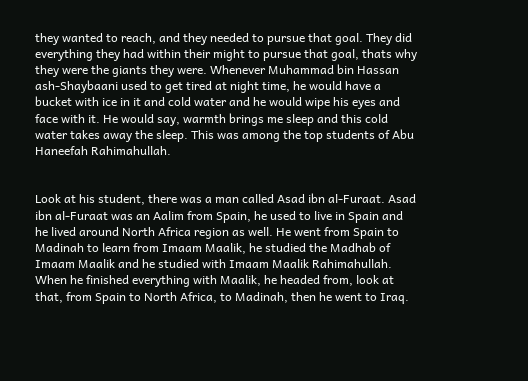they wanted to reach, and they needed to pursue that goal. They did everything they had within their might to pursue that goal, thats why they were the giants they were. Whenever Muhammad bin Hassan ash-Shaybaani used to get tired at night time, he would have a bucket with ice in it and cold water and he would wipe his eyes and face with it. He would say, warmth brings me sleep and this cold water takes away the sleep. This was among the top students of Abu Haneefah Rahimahullah.


Look at his student, there was a man called Asad ibn al-Furaat. Asad ibn al-Furaat was an Aalim from Spain, he used to live in Spain and he lived around North Africa region as well. He went from Spain to Madinah to learn from Imaam Maalik, he studied the Madhab of Imaam Maalik and he studied with Imaam Maalik Rahimahullah. When he finished everything with Maalik, he headed from, look at that, from Spain to North Africa, to Madinah, then he went to Iraq.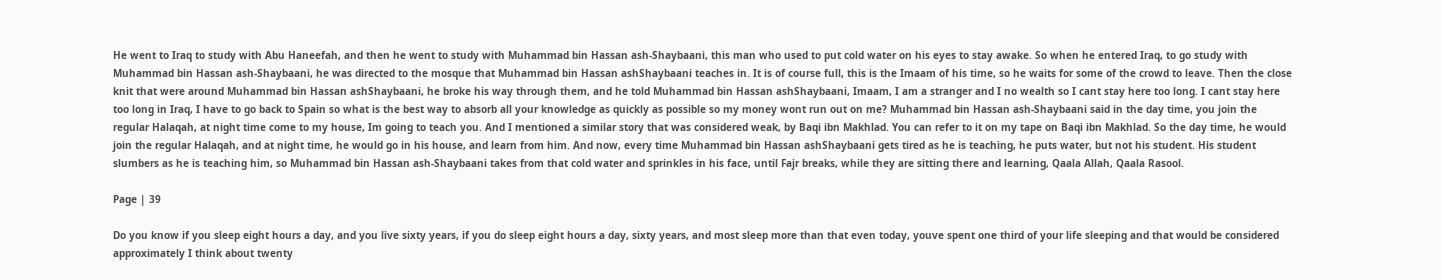He went to Iraq to study with Abu Haneefah, and then he went to study with Muhammad bin Hassan ash-Shaybaani, this man who used to put cold water on his eyes to stay awake. So when he entered Iraq, to go study with Muhammad bin Hassan ash-Shaybaani, he was directed to the mosque that Muhammad bin Hassan ashShaybaani teaches in. It is of course full, this is the Imaam of his time, so he waits for some of the crowd to leave. Then the close knit that were around Muhammad bin Hassan ashShaybaani, he broke his way through them, and he told Muhammad bin Hassan ashShaybaani, Imaam, I am a stranger and I no wealth so I cant stay here too long. I cant stay here too long in Iraq, I have to go back to Spain so what is the best way to absorb all your knowledge as quickly as possible so my money wont run out on me? Muhammad bin Hassan ash-Shaybaani said in the day time, you join the regular Halaqah, at night time come to my house, Im going to teach you. And I mentioned a similar story that was considered weak, by Baqi ibn Makhlad. You can refer to it on my tape on Baqi ibn Makhlad. So the day time, he would join the regular Halaqah, and at night time, he would go in his house, and learn from him. And now, every time Muhammad bin Hassan ashShaybaani gets tired as he is teaching, he puts water, but not his student. His student slumbers as he is teaching him, so Muhammad bin Hassan ash-Shaybaani takes from that cold water and sprinkles in his face, until Fajr breaks, while they are sitting there and learning, Qaala Allah, Qaala Rasool.

Page | 39

Do you know if you sleep eight hours a day, and you live sixty years, if you do sleep eight hours a day, sixty years, and most sleep more than that even today, youve spent one third of your life sleeping and that would be considered approximately I think about twenty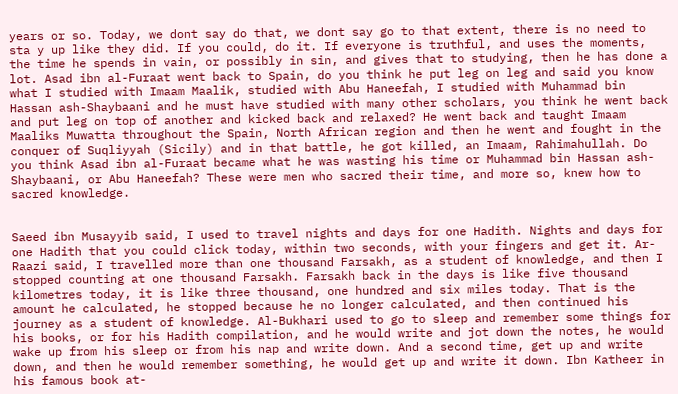years or so. Today, we dont say do that, we dont say go to that extent, there is no need to sta y up like they did. If you could, do it. If everyone is truthful, and uses the moments, the time he spends in vain, or possibly in sin, and gives that to studying, then he has done a lot. Asad ibn al-Furaat went back to Spain, do you think he put leg on leg and said you know what I studied with Imaam Maalik, studied with Abu Haneefah, I studied with Muhammad bin Hassan ash-Shaybaani and he must have studied with many other scholars, you think he went back and put leg on top of another and kicked back and relaxed? He went back and taught Imaam Maaliks Muwatta throughout the Spain, North African region and then he went and fought in the conquer of Suqliyyah (Sicily) and in that battle, he got killed, an Imaam, Rahimahullah. Do you think Asad ibn al-Furaat became what he was wasting his time or Muhammad bin Hassan ash-Shaybaani, or Abu Haneefah? These were men who sacred their time, and more so, knew how to sacred knowledge.


Saeed ibn Musayyib said, I used to travel nights and days for one Hadith. Nights and days for one Hadith that you could click today, within two seconds, with your fingers and get it. Ar-Raazi said, I travelled more than one thousand Farsakh, as a student of knowledge, and then I stopped counting at one thousand Farsakh. Farsakh back in the days is like five thousand kilometres today, it is like three thousand, one hundred and six miles today. That is the amount he calculated, he stopped because he no longer calculated, and then continued his journey as a student of knowledge. Al-Bukhari used to go to sleep and remember some things for his books, or for his Hadith compilation, and he would write and jot down the notes, he would wake up from his sleep or from his nap and write down. And a second time, get up and write down, and then he would remember something, he would get up and write it down. Ibn Katheer in his famous book at-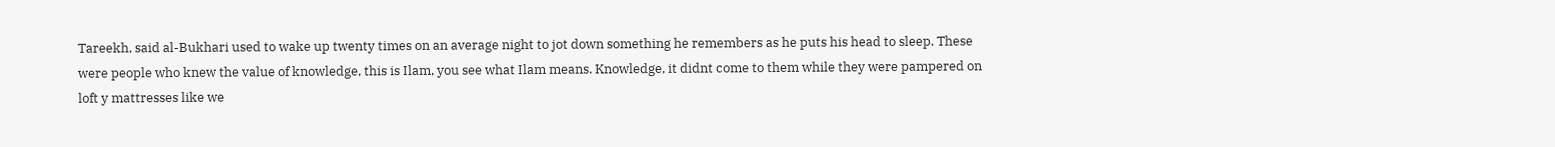Tareekh, said al-Bukhari used to wake up twenty times on an average night to jot down something he remembers as he puts his head to sleep. These were people who knew the value of knowledge, this is Ilam, you see what Ilam means. Knowledge, it didnt come to them while they were pampered on loft y mattresses like we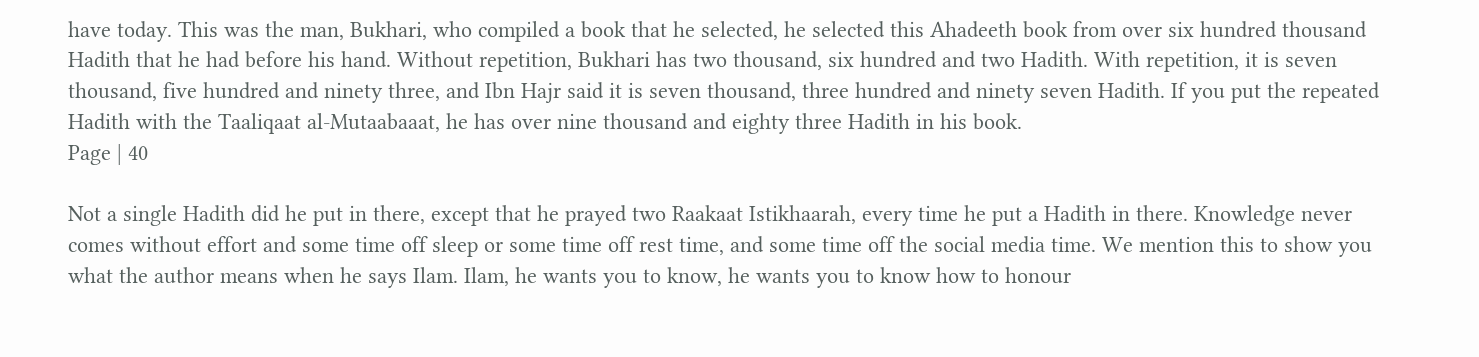have today. This was the man, Bukhari, who compiled a book that he selected, he selected this Ahadeeth book from over six hundred thousand Hadith that he had before his hand. Without repetition, Bukhari has two thousand, six hundred and two Hadith. With repetition, it is seven thousand, five hundred and ninety three, and Ibn Hajr said it is seven thousand, three hundred and ninety seven Hadith. If you put the repeated Hadith with the Taaliqaat al-Mutaabaaat, he has over nine thousand and eighty three Hadith in his book.
Page | 40

Not a single Hadith did he put in there, except that he prayed two Raakaat Istikhaarah, every time he put a Hadith in there. Knowledge never comes without effort and some time off sleep or some time off rest time, and some time off the social media time. We mention this to show you what the author means when he says Ilam. Ilam, he wants you to know, he wants you to know how to honour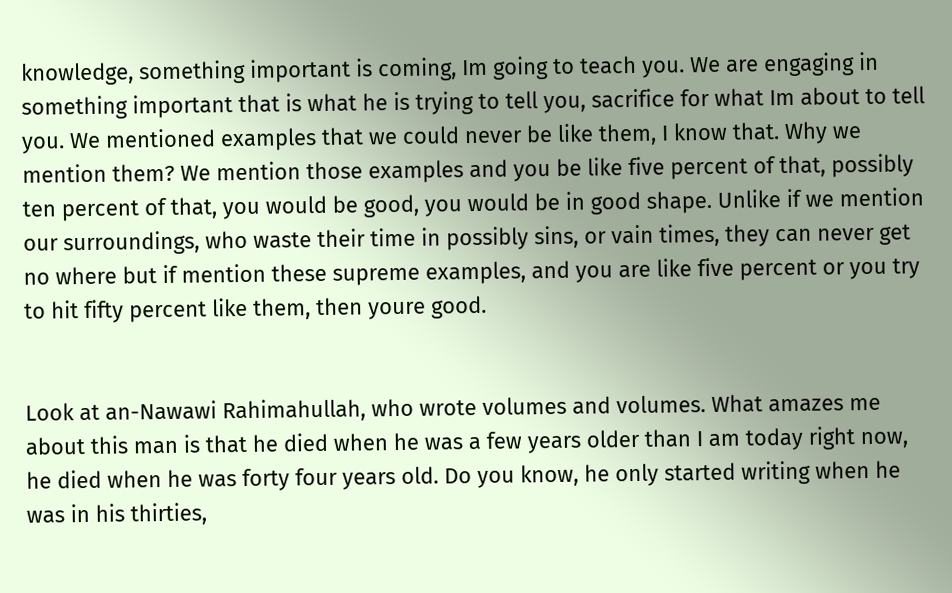knowledge, something important is coming, Im going to teach you. We are engaging in something important that is what he is trying to tell you, sacrifice for what Im about to tell you. We mentioned examples that we could never be like them, I know that. Why we mention them? We mention those examples and you be like five percent of that, possibly ten percent of that, you would be good, you would be in good shape. Unlike if we mention our surroundings, who waste their time in possibly sins, or vain times, they can never get no where but if mention these supreme examples, and you are like five percent or you try to hit fifty percent like them, then youre good.


Look at an-Nawawi Rahimahullah, who wrote volumes and volumes. What amazes me about this man is that he died when he was a few years older than I am today right now, he died when he was forty four years old. Do you know, he only started writing when he was in his thirties,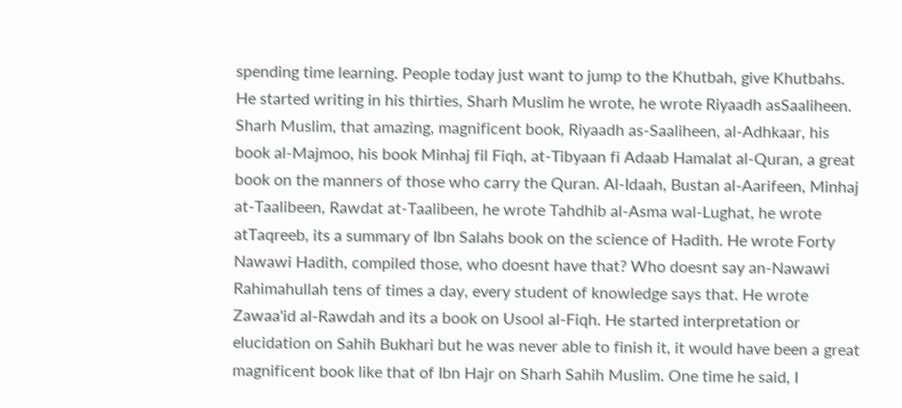spending time learning. People today just want to jump to the Khutbah, give Khutbahs. He started writing in his thirties, Sharh Muslim he wrote, he wrote Riyaadh asSaaliheen. Sharh Muslim, that amazing, magnificent book, Riyaadh as-Saaliheen, al-Adhkaar, his book al-Majmoo, his book Minhaj fil Fiqh, at-Tibyaan fi Adaab Hamalat al-Quran, a great book on the manners of those who carry the Quran. Al-Idaah, Bustan al-Aarifeen, Minhaj at-Taalibeen, Rawdat at-Taalibeen, he wrote Tahdhib al-Asma wal-Lughat, he wrote atTaqreeb, its a summary of Ibn Salahs book on the science of Hadith. He wrote Forty Nawawi Hadith, compiled those, who doesnt have that? Who doesnt say an-Nawawi Rahimahullah tens of times a day, every student of knowledge says that. He wrote Zawaa'id al-Rawdah and its a book on Usool al-Fiqh. He started interpretation or elucidation on Sahih Bukhari but he was never able to finish it, it would have been a great magnificent book like that of Ibn Hajr on Sharh Sahih Muslim. One time he said, I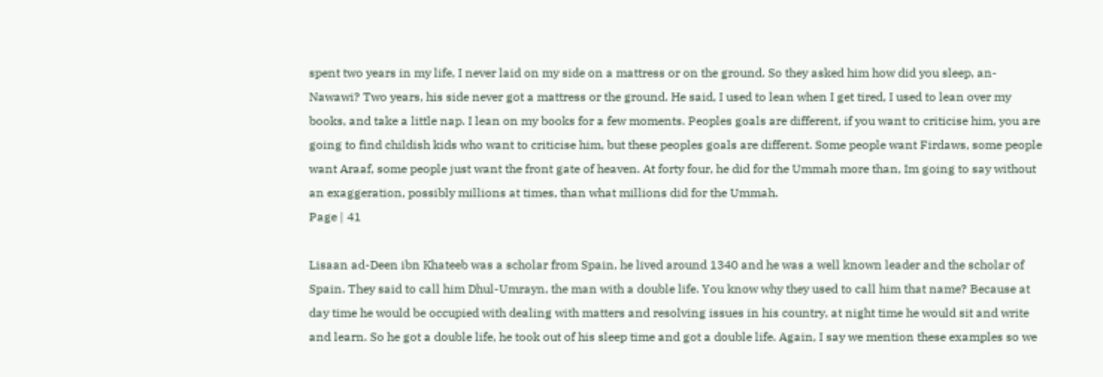spent two years in my life, I never laid on my side on a mattress or on the ground. So they asked him how did you sleep, an-Nawawi? Two years, his side never got a mattress or the ground. He said, I used to lean when I get tired, I used to lean over my books, and take a little nap. I lean on my books for a few moments. Peoples goals are different, if you want to criticise him, you are going to find childish kids who want to criticise him, but these peoples goals are different. Some people want Firdaws, some people want Araaf, some people just want the front gate of heaven. At forty four, he did for the Ummah more than, Im going to say without an exaggeration, possibly millions at times, than what millions did for the Ummah.
Page | 41

Lisaan ad-Deen ibn Khateeb was a scholar from Spain, he lived around 1340 and he was a well known leader and the scholar of Spain. They said to call him Dhul-Umrayn, the man with a double life. You know why they used to call him that name? Because at day time he would be occupied with dealing with matters and resolving issues in his country, at night time he would sit and write and learn. So he got a double life, he took out of his sleep time and got a double life. Again, I say we mention these examples so we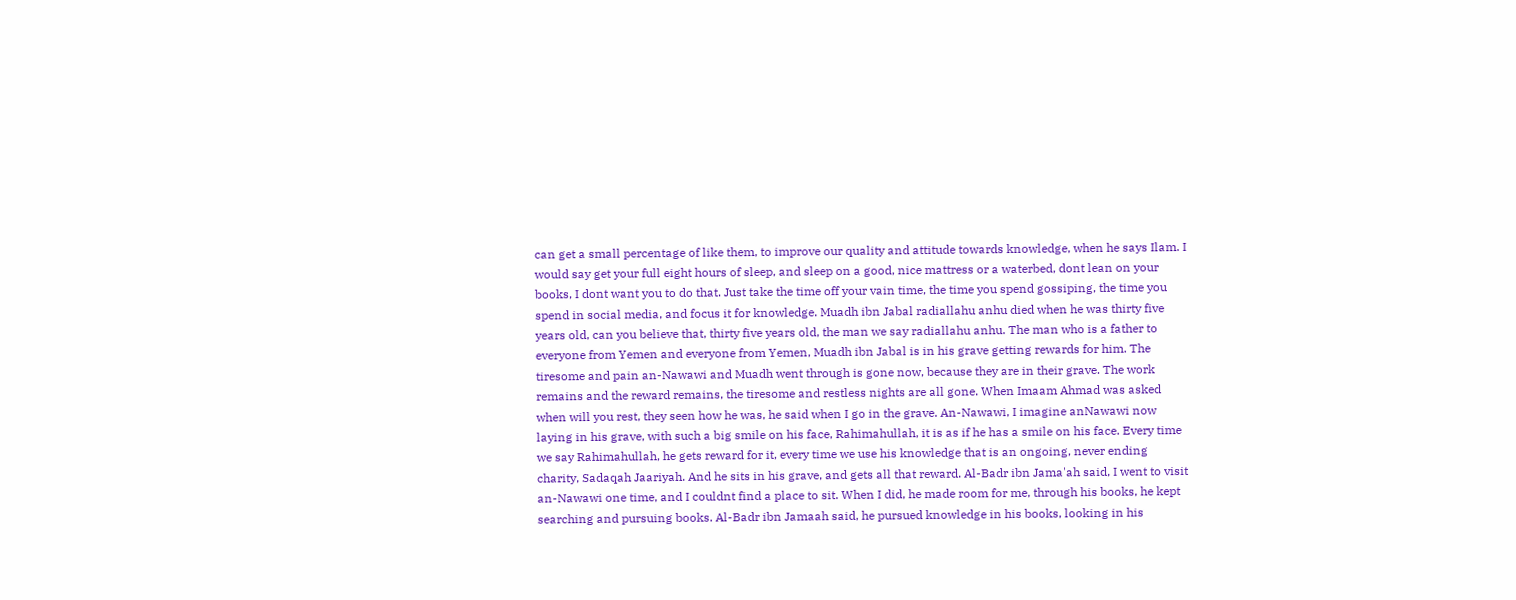can get a small percentage of like them, to improve our quality and attitude towards knowledge, when he says Ilam. I would say get your full eight hours of sleep, and sleep on a good, nice mattress or a waterbed, dont lean on your books, I dont want you to do that. Just take the time off your vain time, the time you spend gossiping, the time you spend in social media, and focus it for knowledge. Muadh ibn Jabal radiallahu anhu died when he was thirty five years old, can you believe that, thirty five years old, the man we say radiallahu anhu. The man who is a father to everyone from Yemen and everyone from Yemen, Muadh ibn Jabal is in his grave getting rewards for him. The tiresome and pain an-Nawawi and Muadh went through is gone now, because they are in their grave. The work remains and the reward remains, the tiresome and restless nights are all gone. When Imaam Ahmad was asked when will you rest, they seen how he was, he said when I go in the grave. An-Nawawi, I imagine anNawawi now laying in his grave, with such a big smile on his face, Rahimahullah, it is as if he has a smile on his face. Every time we say Rahimahullah, he gets reward for it, every time we use his knowledge that is an ongoing, never ending charity, Sadaqah Jaariyah. And he sits in his grave, and gets all that reward. Al-Badr ibn Jama'ah said, I went to visit an-Nawawi one time, and I couldnt find a place to sit. When I did, he made room for me, through his books, he kept searching and pursuing books. Al-Badr ibn Jamaah said, he pursued knowledge in his books, looking in his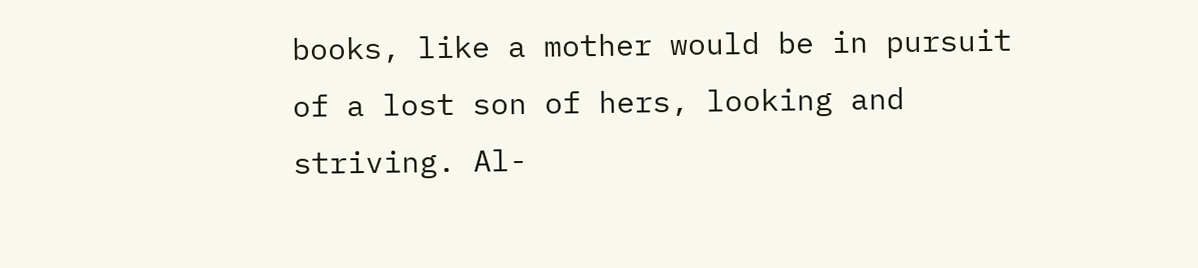books, like a mother would be in pursuit of a lost son of hers, looking and striving. Al-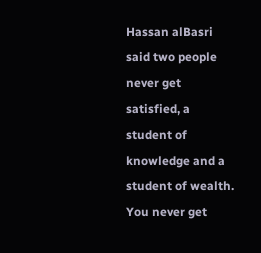Hassan alBasri said two people never get satisfied, a student of knowledge and a student of wealth. You never get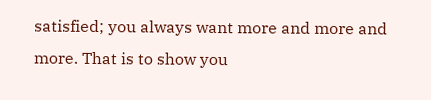satisfied; you always want more and more and more. That is to show you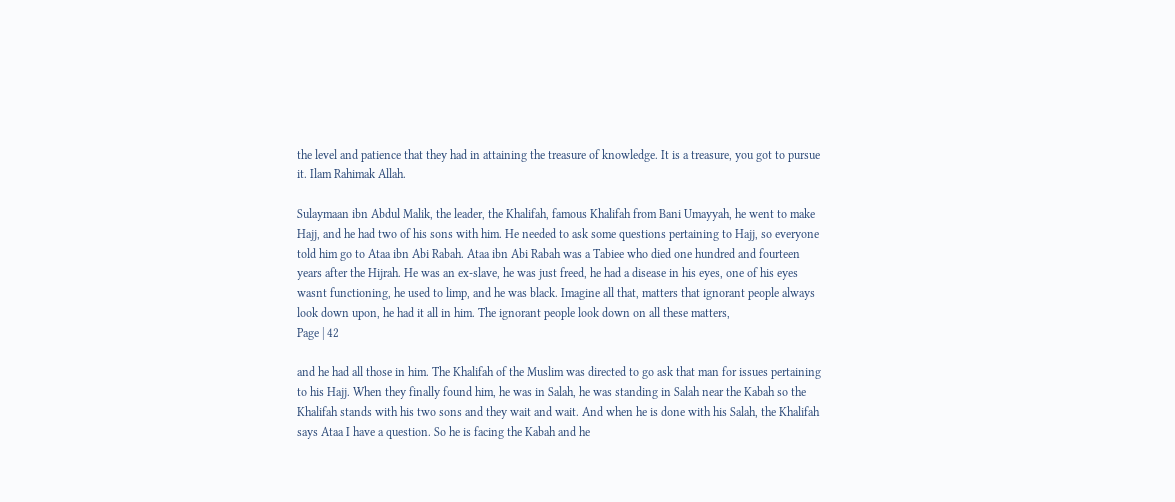the level and patience that they had in attaining the treasure of knowledge. It is a treasure, you got to pursue it. Ilam Rahimak Allah.

Sulaymaan ibn Abdul Malik, the leader, the Khalifah, famous Khalifah from Bani Umayyah, he went to make Hajj, and he had two of his sons with him. He needed to ask some questions pertaining to Hajj, so everyone told him go to Ataa ibn Abi Rabah. Ataa ibn Abi Rabah was a Tabiee who died one hundred and fourteen years after the Hijrah. He was an ex-slave, he was just freed, he had a disease in his eyes, one of his eyes wasnt functioning, he used to limp, and he was black. Imagine all that, matters that ignorant people always look down upon, he had it all in him. The ignorant people look down on all these matters,
Page | 42

and he had all those in him. The Khalifah of the Muslim was directed to go ask that man for issues pertaining to his Hajj. When they finally found him, he was in Salah, he was standing in Salah near the Kabah so the Khalifah stands with his two sons and they wait and wait. And when he is done with his Salah, the Khalifah says Ataa I have a question. So he is facing the Kabah and he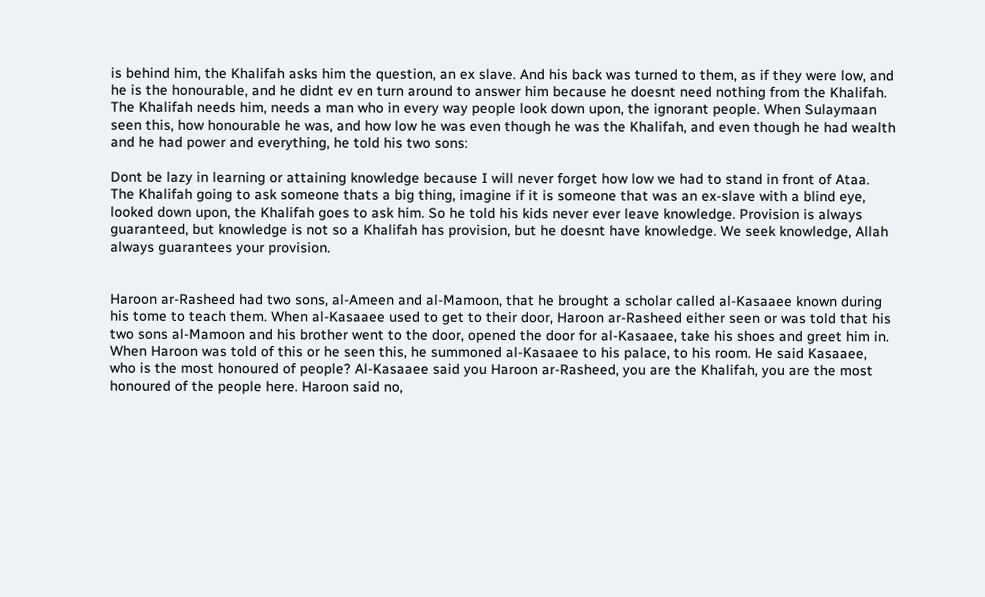is behind him, the Khalifah asks him the question, an ex slave. And his back was turned to them, as if they were low, and he is the honourable, and he didnt ev en turn around to answer him because he doesnt need nothing from the Khalifah. The Khalifah needs him, needs a man who in every way people look down upon, the ignorant people. When Sulaymaan seen this, how honourable he was, and how low he was even though he was the Khalifah, and even though he had wealth and he had power and everything, he told his two sons:

Dont be lazy in learning or attaining knowledge because I will never forget how low we had to stand in front of Ataa. The Khalifah going to ask someone thats a big thing, imagine if it is someone that was an ex-slave with a blind eye, looked down upon, the Khalifah goes to ask him. So he told his kids never ever leave knowledge. Provision is always guaranteed, but knowledge is not so a Khalifah has provision, but he doesnt have knowledge. We seek knowledge, Allah always guarantees your provision.


Haroon ar-Rasheed had two sons, al-Ameen and al-Mamoon, that he brought a scholar called al-Kasaaee known during his tome to teach them. When al-Kasaaee used to get to their door, Haroon ar-Rasheed either seen or was told that his two sons al-Mamoon and his brother went to the door, opened the door for al-Kasaaee, take his shoes and greet him in. When Haroon was told of this or he seen this, he summoned al-Kasaaee to his palace, to his room. He said Kasaaee, who is the most honoured of people? Al-Kasaaee said you Haroon ar-Rasheed, you are the Khalifah, you are the most honoured of the people here. Haroon said no,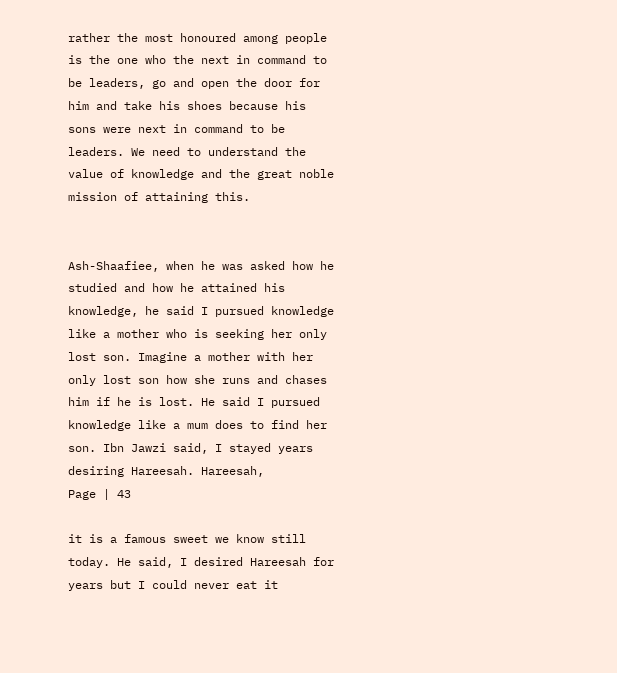rather the most honoured among people is the one who the next in command to be leaders, go and open the door for him and take his shoes because his sons were next in command to be leaders. We need to understand the value of knowledge and the great noble mission of attaining this.


Ash-Shaafiee, when he was asked how he studied and how he attained his knowledge, he said I pursued knowledge like a mother who is seeking her only lost son. Imagine a mother with her only lost son how she runs and chases him if he is lost. He said I pursued knowledge like a mum does to find her son. Ibn Jawzi said, I stayed years desiring Hareesah. Hareesah,
Page | 43

it is a famous sweet we know still today. He said, I desired Hareesah for years but I could never eat it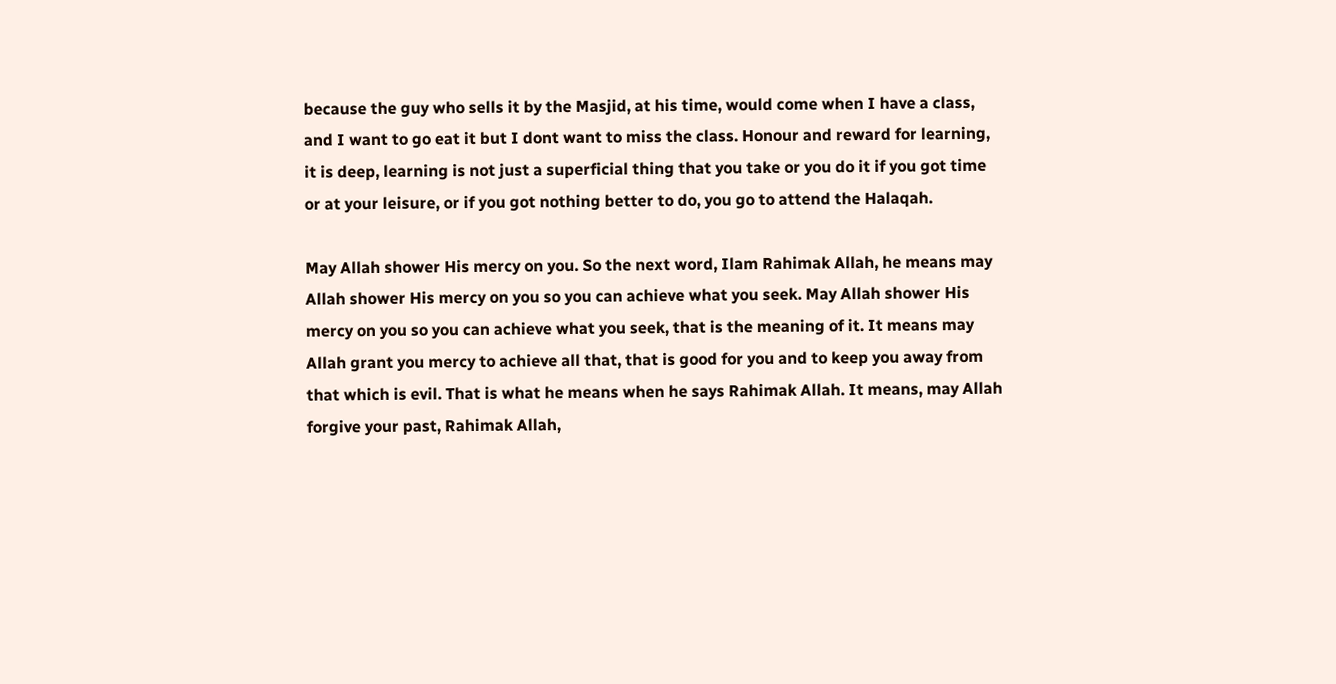because the guy who sells it by the Masjid, at his time, would come when I have a class, and I want to go eat it but I dont want to miss the class. Honour and reward for learning, it is deep, learning is not just a superficial thing that you take or you do it if you got time or at your leisure, or if you got nothing better to do, you go to attend the Halaqah.

May Allah shower His mercy on you. So the next word, Ilam Rahimak Allah, he means may Allah shower His mercy on you so you can achieve what you seek. May Allah shower His mercy on you so you can achieve what you seek, that is the meaning of it. It means may Allah grant you mercy to achieve all that, that is good for you and to keep you away from that which is evil. That is what he means when he says Rahimak Allah. It means, may Allah forgive your past, Rahimak Allah,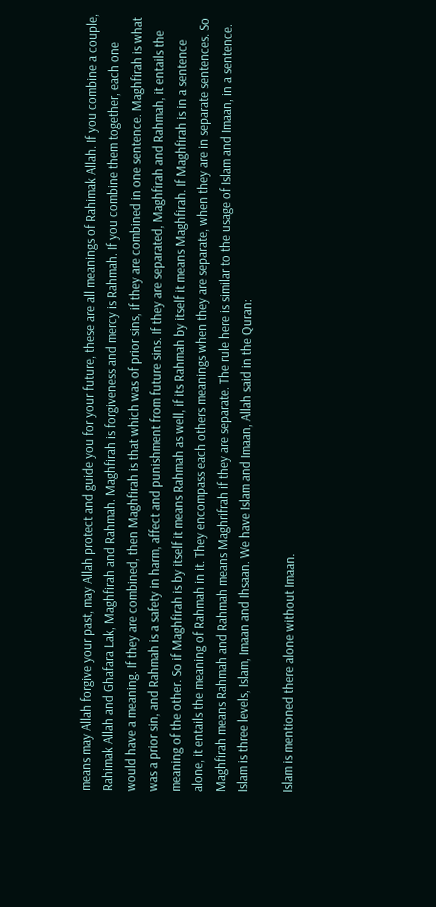means may Allah forgive your past, may Allah protect and guide you for your future, these are all meanings of Rahimak Allah. If you combine a couple, Rahimak Allah and Ghafara Lak, Maghfirah and Rahmah. Maghfirah is forgiveness and mercy is Rahmah. If you combine them together, each one would have a meaning. If they are combined, then Maghfirah is that which was of prior sins, if they are combined in one sentence. Maghfirah is what was a prior sin, and Rahmah is a safety in harm, affect and punishment from future sins. If they are separated, Maghfirah and Rahmah, it entails the meaning of the other. So if Maghfirah is by itself it means Rahmah as well, if its Rahmah by itself it means Maghfirah. If Maghfirah is in a sentence alone, it entails the meaning of Rahmah in it. They encompass each others meanings when they are separate, when they are in separate sentences. So Maghfirah means Rahmah and Rahmah means Maghrifrah if they are separate. The rule here is similar to the usage of Islam and Imaan, in a sentence. Islam is three levels, Islam, Imaan and Ihsaan. We have Islam and Imaan, Allah said in the Quran:

Islam is mentioned there alone without Imaan.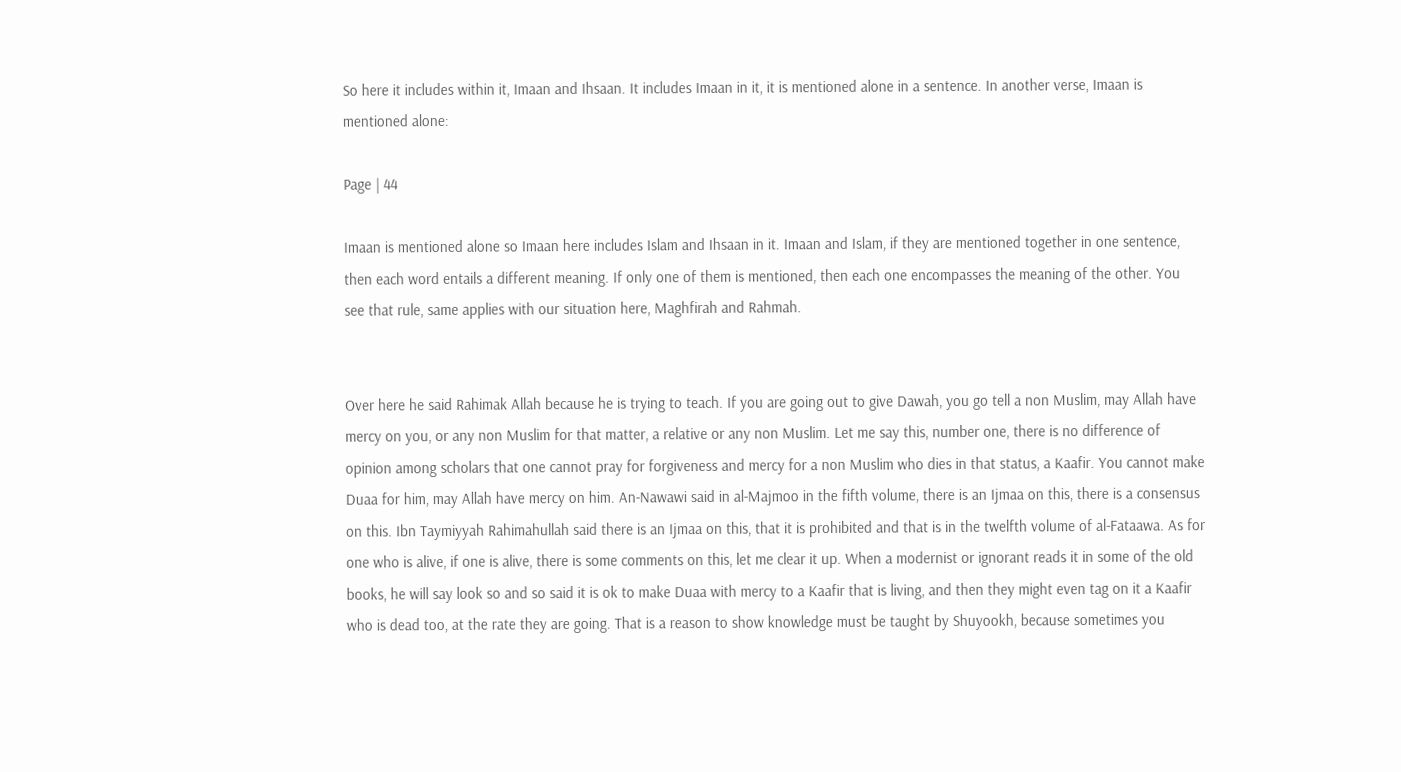So here it includes within it, Imaan and Ihsaan. It includes Imaan in it, it is mentioned alone in a sentence. In another verse, Imaan is mentioned alone:

Page | 44

Imaan is mentioned alone so Imaan here includes Islam and Ihsaan in it. Imaan and Islam, if they are mentioned together in one sentence, then each word entails a different meaning. If only one of them is mentioned, then each one encompasses the meaning of the other. You see that rule, same applies with our situation here, Maghfirah and Rahmah.


Over here he said Rahimak Allah because he is trying to teach. If you are going out to give Dawah, you go tell a non Muslim, may Allah have mercy on you, or any non Muslim for that matter, a relative or any non Muslim. Let me say this, number one, there is no difference of opinion among scholars that one cannot pray for forgiveness and mercy for a non Muslim who dies in that status, a Kaafir. You cannot make Duaa for him, may Allah have mercy on him. An-Nawawi said in al-Majmoo in the fifth volume, there is an Ijmaa on this, there is a consensus on this. Ibn Taymiyyah Rahimahullah said there is an Ijmaa on this, that it is prohibited and that is in the twelfth volume of al-Fataawa. As for one who is alive, if one is alive, there is some comments on this, let me clear it up. When a modernist or ignorant reads it in some of the old books, he will say look so and so said it is ok to make Duaa with mercy to a Kaafir that is living, and then they might even tag on it a Kaafir who is dead too, at the rate they are going. That is a reason to show knowledge must be taught by Shuyookh, because sometimes you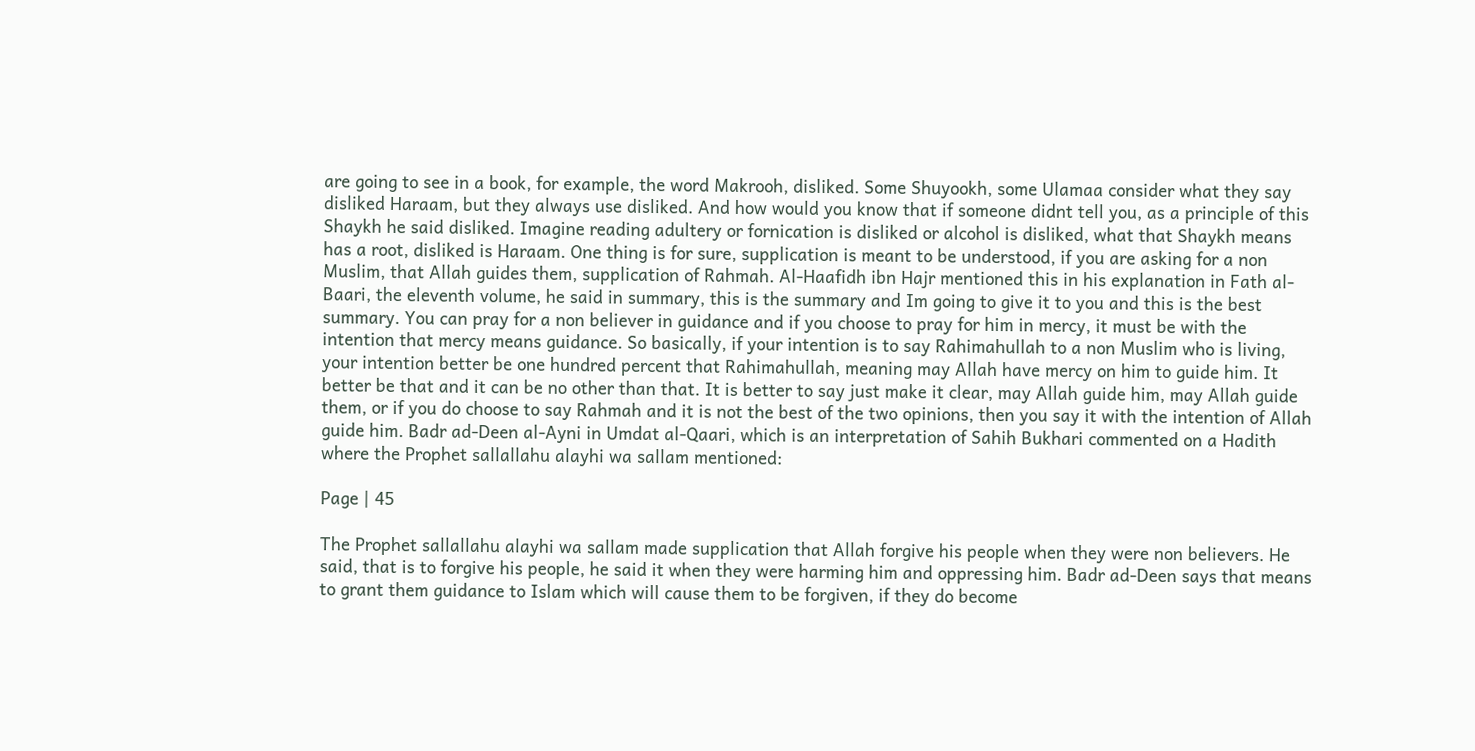are going to see in a book, for example, the word Makrooh, disliked. Some Shuyookh, some Ulamaa consider what they say disliked Haraam, but they always use disliked. And how would you know that if someone didnt tell you, as a principle of this Shaykh he said disliked. Imagine reading adultery or fornication is disliked or alcohol is disliked, what that Shaykh means has a root, disliked is Haraam. One thing is for sure, supplication is meant to be understood, if you are asking for a non Muslim, that Allah guides them, supplication of Rahmah. Al-Haafidh ibn Hajr mentioned this in his explanation in Fath al-Baari, the eleventh volume, he said in summary, this is the summary and Im going to give it to you and this is the best summary. You can pray for a non believer in guidance and if you choose to pray for him in mercy, it must be with the intention that mercy means guidance. So basically, if your intention is to say Rahimahullah to a non Muslim who is living, your intention better be one hundred percent that Rahimahullah, meaning may Allah have mercy on him to guide him. It better be that and it can be no other than that. It is better to say just make it clear, may Allah guide him, may Allah guide them, or if you do choose to say Rahmah and it is not the best of the two opinions, then you say it with the intention of Allah guide him. Badr ad-Deen al-Ayni in Umdat al-Qaari, which is an interpretation of Sahih Bukhari commented on a Hadith where the Prophet sallallahu alayhi wa sallam mentioned:

Page | 45

The Prophet sallallahu alayhi wa sallam made supplication that Allah forgive his people when they were non believers. He said, that is to forgive his people, he said it when they were harming him and oppressing him. Badr ad-Deen says that means to grant them guidance to Islam which will cause them to be forgiven, if they do become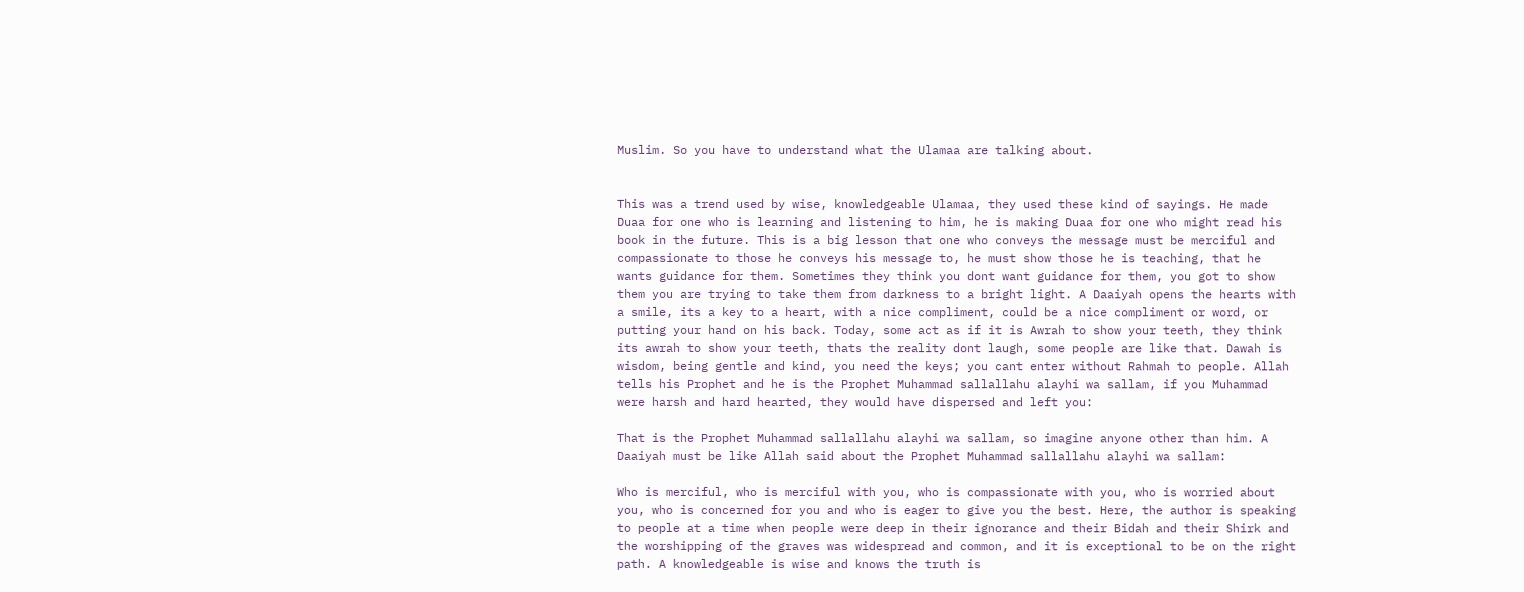Muslim. So you have to understand what the Ulamaa are talking about.


This was a trend used by wise, knowledgeable Ulamaa, they used these kind of sayings. He made Duaa for one who is learning and listening to him, he is making Duaa for one who might read his book in the future. This is a big lesson that one who conveys the message must be merciful and compassionate to those he conveys his message to, he must show those he is teaching, that he wants guidance for them. Sometimes they think you dont want guidance for them, you got to show them you are trying to take them from darkness to a bright light. A Daaiyah opens the hearts with a smile, its a key to a heart, with a nice compliment, could be a nice compliment or word, or putting your hand on his back. Today, some act as if it is Awrah to show your teeth, they think its awrah to show your teeth, thats the reality dont laugh, some people are like that. Dawah is wisdom, being gentle and kind, you need the keys; you cant enter without Rahmah to people. Allah tells his Prophet and he is the Prophet Muhammad sallallahu alayhi wa sallam, if you Muhammad were harsh and hard hearted, they would have dispersed and left you:

That is the Prophet Muhammad sallallahu alayhi wa sallam, so imagine anyone other than him. A Daaiyah must be like Allah said about the Prophet Muhammad sallallahu alayhi wa sallam:

Who is merciful, who is merciful with you, who is compassionate with you, who is worried about you, who is concerned for you and who is eager to give you the best. Here, the author is speaking to people at a time when people were deep in their ignorance and their Bidah and their Shirk and the worshipping of the graves was widespread and common, and it is exceptional to be on the right path. A knowledgeable is wise and knows the truth is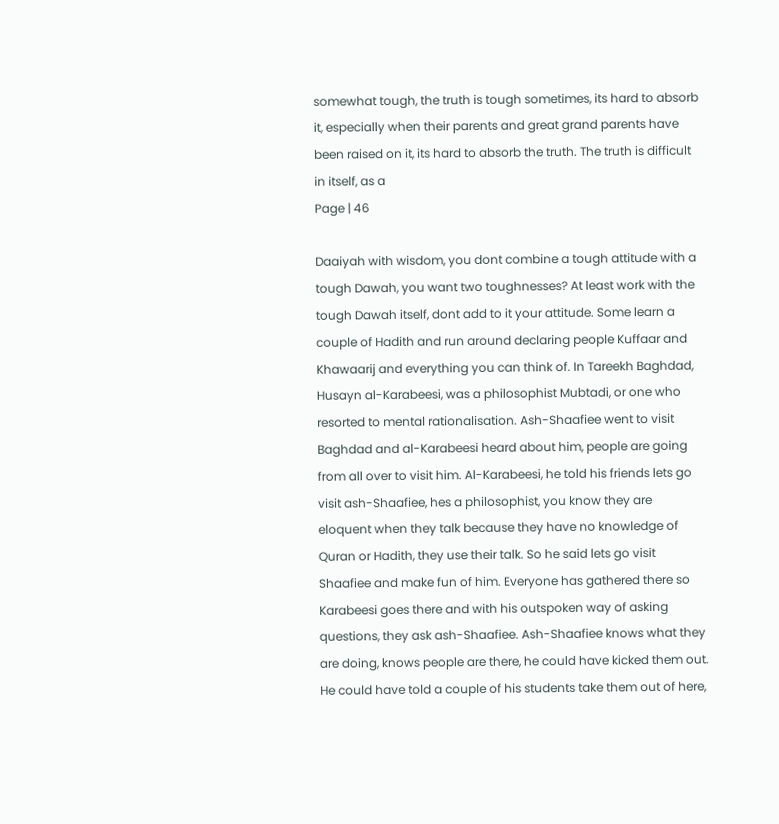somewhat tough, the truth is tough sometimes, its hard to absorb it, especially when their parents and great grand parents have been raised on it, its hard to absorb the truth. The truth is difficult in itself, as a
Page | 46

Daaiyah with wisdom, you dont combine a tough attitude with a tough Dawah, you want two toughnesses? At least work with the tough Dawah itself, dont add to it your attitude. Some learn a couple of Hadith and run around declaring people Kuffaar and Khawaarij and everything you can think of. In Tareekh Baghdad, Husayn al-Karabeesi, was a philosophist Mubtadi, or one who resorted to mental rationalisation. Ash-Shaafiee went to visit Baghdad and al-Karabeesi heard about him, people are going from all over to visit him. Al-Karabeesi, he told his friends lets go visit ash-Shaafiee, hes a philosophist, you know they are eloquent when they talk because they have no knowledge of Quran or Hadith, they use their talk. So he said lets go visit Shaafiee and make fun of him. Everyone has gathered there so Karabeesi goes there and with his outspoken way of asking questions, they ask ash-Shaafiee. Ash-Shaafiee knows what they are doing, knows people are there, he could have kicked them out. He could have told a couple of his students take them out of here,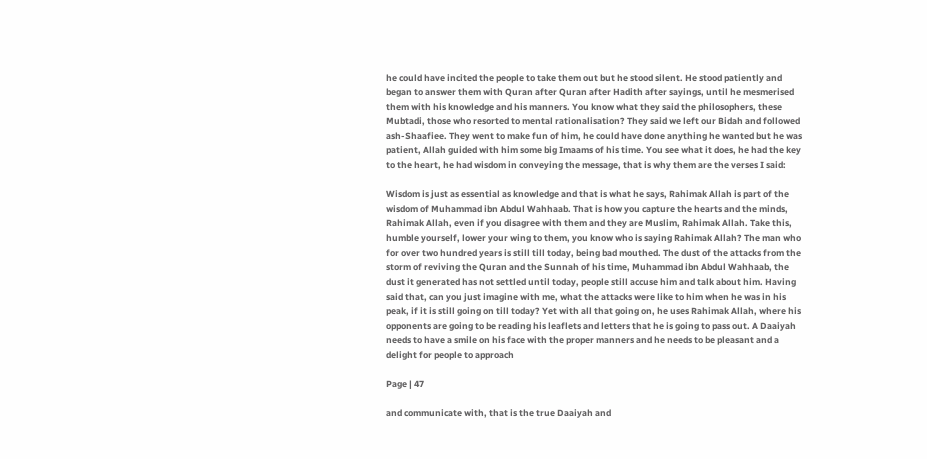he could have incited the people to take them out but he stood silent. He stood patiently and began to answer them with Quran after Quran after Hadith after sayings, until he mesmerised them with his knowledge and his manners. You know what they said the philosophers, these Mubtadi, those who resorted to mental rationalisation? They said we left our Bidah and followed ash-Shaafiee. They went to make fun of him, he could have done anything he wanted but he was patient, Allah guided with him some big Imaams of his time. You see what it does, he had the key to the heart, he had wisdom in conveying the message, that is why them are the verses I said:

Wisdom is just as essential as knowledge and that is what he says, Rahimak Allah is part of the wisdom of Muhammad ibn Abdul Wahhaab. That is how you capture the hearts and the minds, Rahimak Allah, even if you disagree with them and they are Muslim, Rahimak Allah. Take this, humble yourself, lower your wing to them, you know who is saying Rahimak Allah? The man who for over two hundred years is still till today, being bad mouthed. The dust of the attacks from the storm of reviving the Quran and the Sunnah of his time, Muhammad ibn Abdul Wahhaab, the dust it generated has not settled until today, people still accuse him and talk about him. Having said that, can you just imagine with me, what the attacks were like to him when he was in his peak, if it is still going on till today? Yet with all that going on, he uses Rahimak Allah, where his opponents are going to be reading his leaflets and letters that he is going to pass out. A Daaiyah needs to have a smile on his face with the proper manners and he needs to be pleasant and a delight for people to approach

Page | 47

and communicate with, that is the true Daaiyah and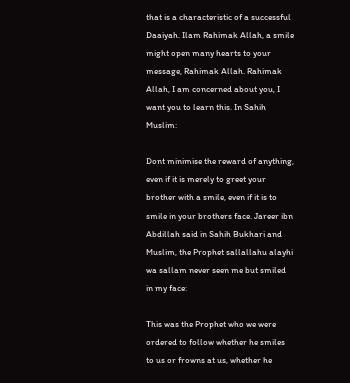that is a characteristic of a successful Daaiyah. Ilam Rahimak Allah, a smile might open many hearts to your message, Rahimak Allah. Rahimak Allah, I am concerned about you, I want you to learn this. In Sahih Muslim:

Dont minimise the reward of anything, even if it is merely to greet your brother with a smile, even if it is to smile in your brothers face. Jareer ibn Abdillah said in Sahih Bukhari and Muslim, the Prophet sallallahu alayhi wa sallam never seen me but smiled in my face:

This was the Prophet who we were ordered to follow whether he smiles to us or frowns at us, whether he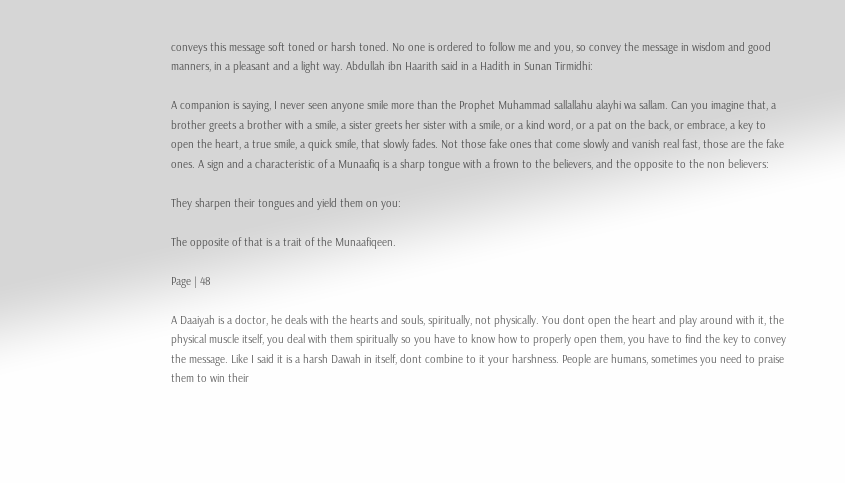conveys this message soft toned or harsh toned. No one is ordered to follow me and you, so convey the message in wisdom and good manners, in a pleasant and a light way. Abdullah ibn Haarith said in a Hadith in Sunan Tirmidhi:

A companion is saying, I never seen anyone smile more than the Prophet Muhammad sallallahu alayhi wa sallam. Can you imagine that, a brother greets a brother with a smile, a sister greets her sister with a smile, or a kind word, or a pat on the back, or embrace, a key to open the heart, a true smile, a quick smile, that slowly fades. Not those fake ones that come slowly and vanish real fast, those are the fake ones. A sign and a characteristic of a Munaafiq is a sharp tongue with a frown to the believers, and the opposite to the non believers:

They sharpen their tongues and yield them on you:

The opposite of that is a trait of the Munaafiqeen.

Page | 48

A Daaiyah is a doctor, he deals with the hearts and souls, spiritually, not physically. You dont open the heart and play around with it, the physical muscle itself, you deal with them spiritually so you have to know how to properly open them, you have to find the key to convey the message. Like I said it is a harsh Dawah in itself, dont combine to it your harshness. People are humans, sometimes you need to praise them to win their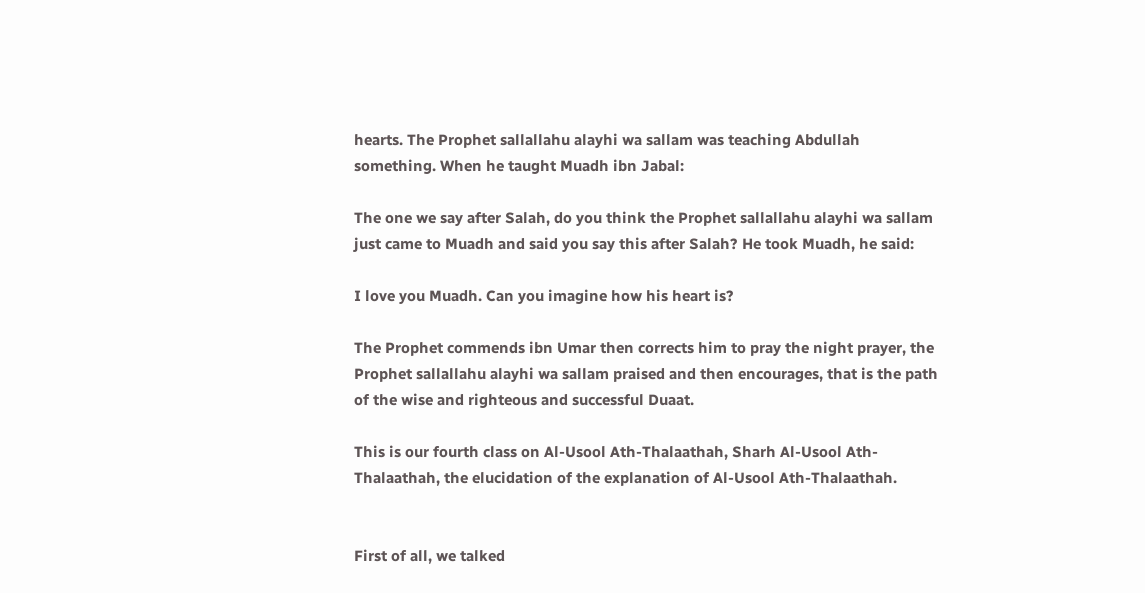hearts. The Prophet sallallahu alayhi wa sallam was teaching Abdullah something. When he taught Muadh ibn Jabal:

The one we say after Salah, do you think the Prophet sallallahu alayhi wa sallam just came to Muadh and said you say this after Salah? He took Muadh, he said:

I love you Muadh. Can you imagine how his heart is?

The Prophet commends ibn Umar then corrects him to pray the night prayer, the Prophet sallallahu alayhi wa sallam praised and then encourages, that is the path of the wise and righteous and successful Duaat.

This is our fourth class on Al-Usool Ath-Thalaathah, Sharh Al-Usool Ath-Thalaathah, the elucidation of the explanation of Al-Usool Ath-Thalaathah.


First of all, we talked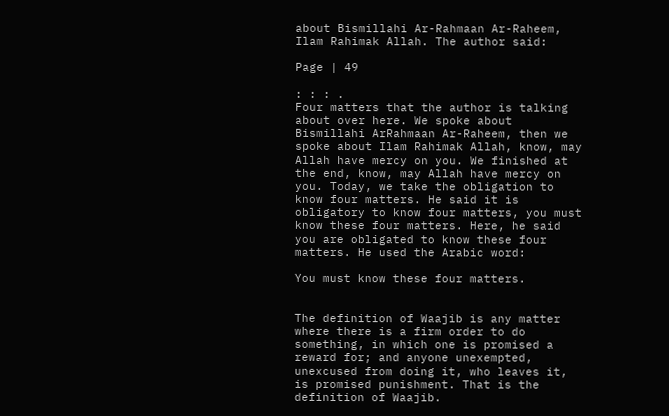about Bismillahi Ar-Rahmaan Ar-Raheem, Ilam Rahimak Allah. The author said:

Page | 49

: : : .
Four matters that the author is talking about over here. We spoke about Bismillahi ArRahmaan Ar-Raheem, then we spoke about Ilam Rahimak Allah, know, may Allah have mercy on you. We finished at the end, know, may Allah have mercy on you. Today, we take the obligation to know four matters. He said it is obligatory to know four matters, you must know these four matters. Here, he said you are obligated to know these four matters. He used the Arabic word:

You must know these four matters.


The definition of Waajib is any matter where there is a firm order to do something, in which one is promised a reward for; and anyone unexempted, unexcused from doing it, who leaves it, is promised punishment. That is the definition of Waajib.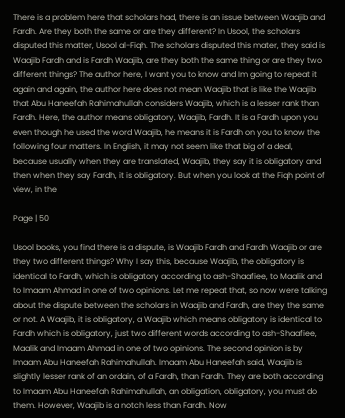There is a problem here that scholars had, there is an issue between Waajib and Fardh. Are they both the same or are they different? In Usool, the scholars disputed this matter, Usool al-Fiqh. The scholars disputed this mater, they said is Waajib Fardh and is Fardh Waajib, are they both the same thing or are they two different things? The author here, I want you to know and Im going to repeat it again and again, the author here does not mean Waajib that is like the Waajib that Abu Haneefah Rahimahullah considers Waajib, which is a lesser rank than Fardh. Here, the author means obligatory, Waajib, Fardh. It is a Fardh upon you even though he used the word Waajib, he means it is Fardh on you to know the following four matters. In English, it may not seem like that big of a deal, because usually when they are translated, Waajib, they say it is obligatory and then when they say Fardh, it is obligatory. But when you look at the Fiqh point of view, in the

Page | 50

Usool books, you find there is a dispute, is Waajib Fardh and Fardh Waajib or are they two different things? Why I say this, because Waajib, the obligatory is identical to Fardh, which is obligatory according to ash-Shaafiee, to Maalik and to Imaam Ahmad in one of two opinions. Let me repeat that, so now were talking about the dispute between the scholars in Waajib and Fardh, are they the same or not. A Waajib, it is obligatory, a Waajib which means obligatory is identical to Fardh which is obligatory, just two different words according to ash-Shaafiee, Maalik and Imaam Ahmad in one of two opinions. The second opinion is by Imaam Abu Haneefah Rahimahullah. Imaam Abu Haneefah said, Waajib is slightly lesser rank of an ordain, of a Fardh, than Fardh. They are both according to Imaam Abu Haneefah Rahimahullah, an obligation, obligatory, you must do them. However, Waajib is a notch less than Fardh. Now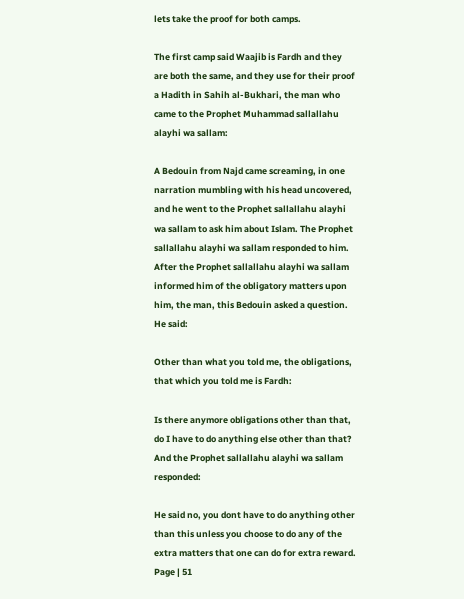lets take the proof for both camps.

The first camp said Waajib is Fardh and they are both the same, and they use for their proof a Hadith in Sahih al-Bukhari, the man who came to the Prophet Muhammad sallallahu alayhi wa sallam:

A Bedouin from Najd came screaming, in one narration mumbling with his head uncovered, and he went to the Prophet sallallahu alayhi wa sallam to ask him about Islam. The Prophet sallallahu alayhi wa sallam responded to him. After the Prophet sallallahu alayhi wa sallam informed him of the obligatory matters upon him, the man, this Bedouin asked a question. He said:

Other than what you told me, the obligations, that which you told me is Fardh:

Is there anymore obligations other than that, do I have to do anything else other than that? And the Prophet sallallahu alayhi wa sallam responded:

He said no, you dont have to do anything other than this unless you choose to do any of the extra matters that one can do for extra reward.
Page | 51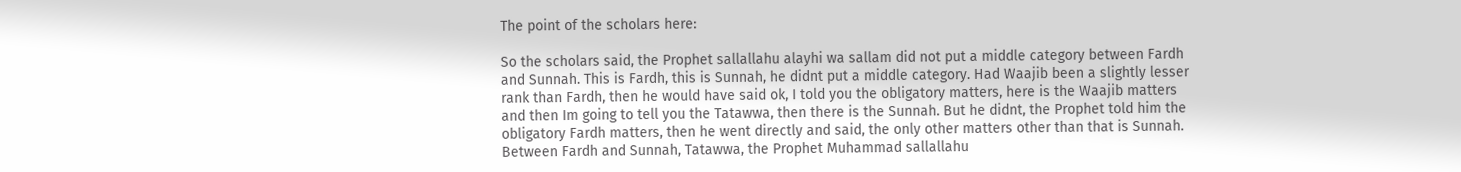The point of the scholars here:

So the scholars said, the Prophet sallallahu alayhi wa sallam did not put a middle category between Fardh and Sunnah. This is Fardh, this is Sunnah, he didnt put a middle category. Had Waajib been a slightly lesser rank than Fardh, then he would have said ok, I told you the obligatory matters, here is the Waajib matters and then Im going to tell you the Tatawwa, then there is the Sunnah. But he didnt, the Prophet told him the obligatory Fardh matters, then he went directly and said, the only other matters other than that is Sunnah. Between Fardh and Sunnah, Tatawwa, the Prophet Muhammad sallallahu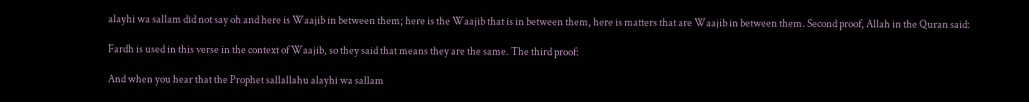alayhi wa sallam did not say oh and here is Waajib in between them; here is the Waajib that is in between them, here is matters that are Waajib in between them. Second proof, Allah in the Quran said:

Fardh is used in this verse in the context of Waajib, so they said that means they are the same. The third proof:

And when you hear that the Prophet sallallahu alayhi wa sallam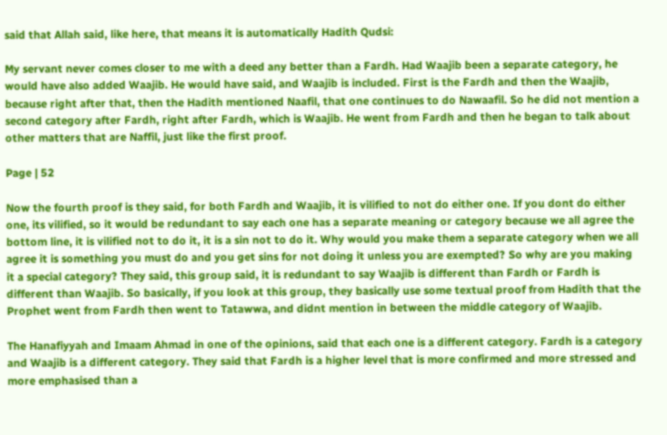said that Allah said, like here, that means it is automatically Hadith Qudsi:

My servant never comes closer to me with a deed any better than a Fardh. Had Waajib been a separate category, he would have also added Waajib. He would have said, and Waajib is included. First is the Fardh and then the Waajib, because right after that, then the Hadith mentioned Naafil, that one continues to do Nawaafil. So he did not mention a second category after Fardh, right after Fardh, which is Waajib. He went from Fardh and then he began to talk about other matters that are Naffil, just like the first proof.

Page | 52

Now the fourth proof is they said, for both Fardh and Waajib, it is vilified to not do either one. If you dont do either one, its vilified, so it would be redundant to say each one has a separate meaning or category because we all agree the bottom line, it is vilified not to do it, it is a sin not to do it. Why would you make them a separate category when we all agree it is something you must do and you get sins for not doing it unless you are exempted? So why are you making it a special category? They said, this group said, it is redundant to say Waajib is different than Fardh or Fardh is different than Waajib. So basically, if you look at this group, they basically use some textual proof from Hadith that the Prophet went from Fardh then went to Tatawwa, and didnt mention in between the middle category of Waajib.

The Hanafiyyah and Imaam Ahmad in one of the opinions, said that each one is a different category. Fardh is a category and Waajib is a different category. They said that Fardh is a higher level that is more confirmed and more stressed and more emphasised than a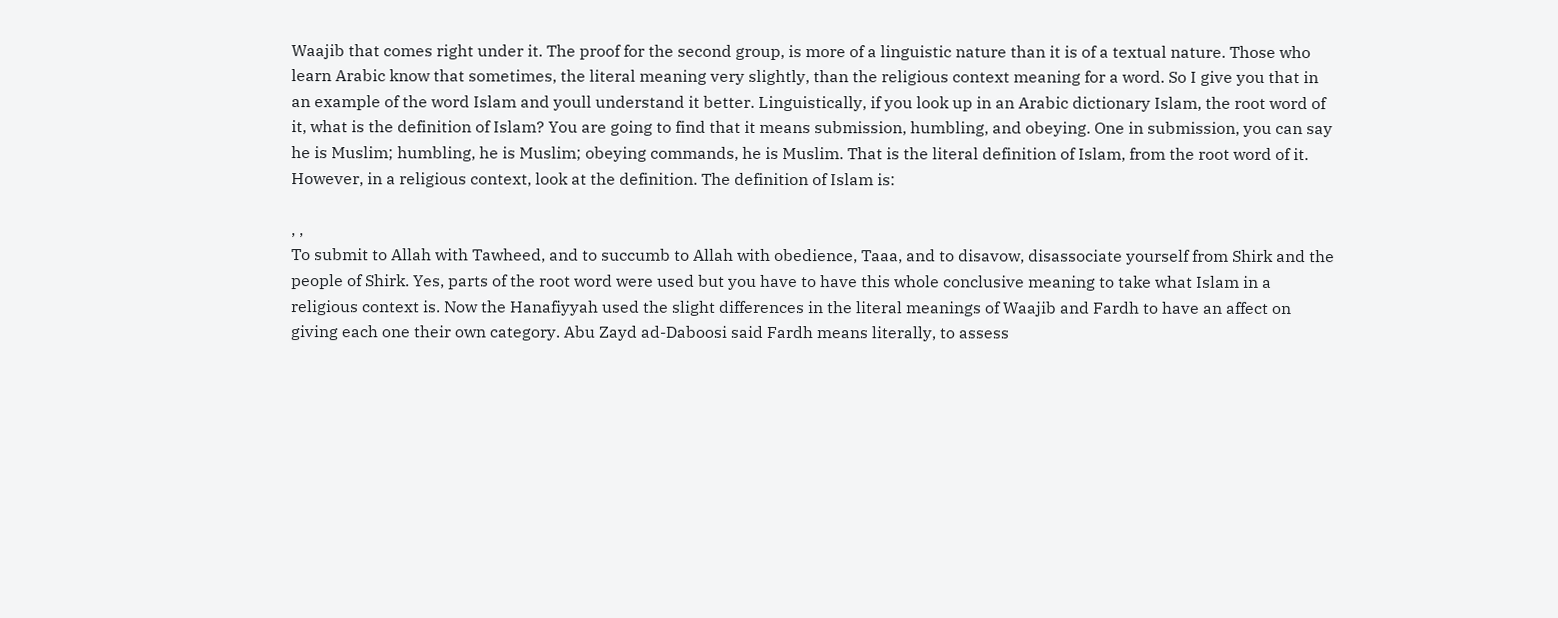Waajib that comes right under it. The proof for the second group, is more of a linguistic nature than it is of a textual nature. Those who learn Arabic know that sometimes, the literal meaning very slightly, than the religious context meaning for a word. So I give you that in an example of the word Islam and youll understand it better. Linguistically, if you look up in an Arabic dictionary Islam, the root word of it, what is the definition of Islam? You are going to find that it means submission, humbling, and obeying. One in submission, you can say he is Muslim; humbling, he is Muslim; obeying commands, he is Muslim. That is the literal definition of Islam, from the root word of it. However, in a religious context, look at the definition. The definition of Islam is:

, ,
To submit to Allah with Tawheed, and to succumb to Allah with obedience, Taaa, and to disavow, disassociate yourself from Shirk and the people of Shirk. Yes, parts of the root word were used but you have to have this whole conclusive meaning to take what Islam in a religious context is. Now the Hanafiyyah used the slight differences in the literal meanings of Waajib and Fardh to have an affect on giving each one their own category. Abu Zayd ad-Daboosi said Fardh means literally, to assess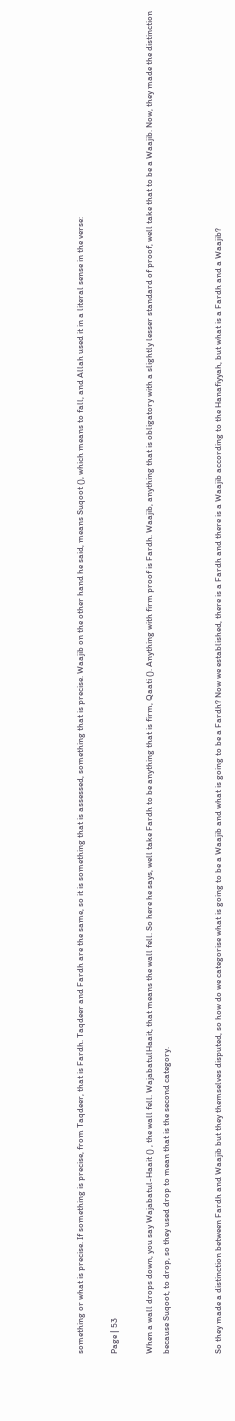something or what is precise. If something is precise, from Taqdeer, that is Fardh. Taqdeer and Fardh are the same, so it is something that is assessed, something that is precise. Waajib on the other hand he said, means Suqoot (), which means to fall, and Allah used it in a literal sense in the verse:

Page | 53

When a wall drops down, you say Wajabatul-Haait () , the wall fell. WajabatulHaait, that means the wall fell. So here he says, well take Fardh to be anything that is firm, Qaati (). Anything with firm proof is Fardh. Waajib, anything that is obligatory with a slightly lesser standard of proof, well take that to be a Waajib. Now, they made the distinction because Suqoot, to drop, so they used drop to mean that is the second category.


So they made a distinction between Fardh and Waajib but they themselves disputed, so how do we categorise what is going to be a Waajib and what is going to be a Fardh? Now we established, there is a Fardh and there is a Waajib according to the Hanafiyyah, but what is a Fardh and a Waajib?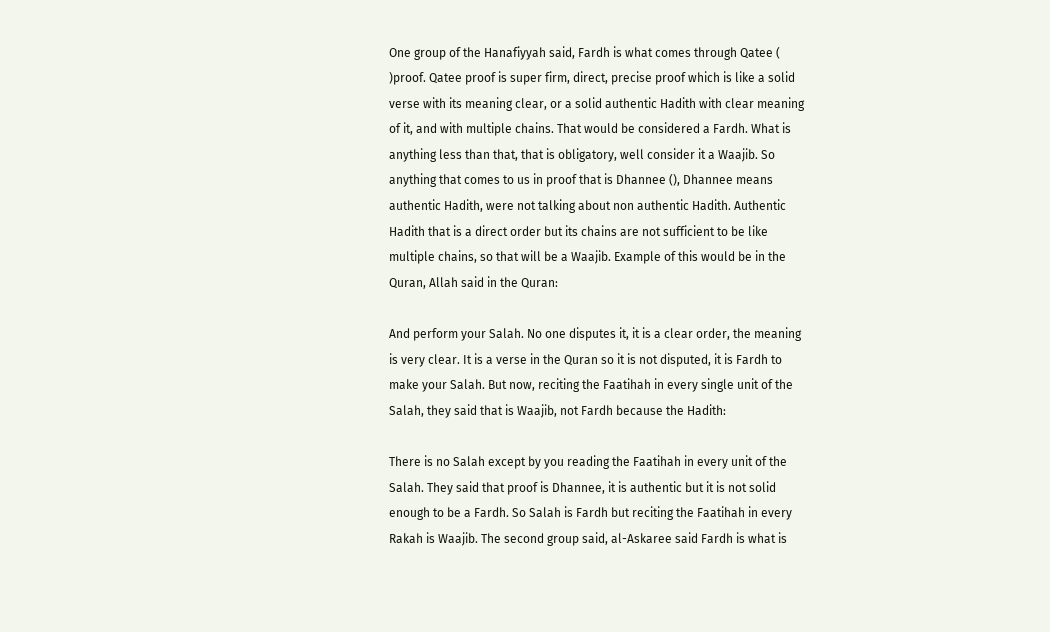One group of the Hanafiyyah said, Fardh is what comes through Qatee ( )proof. Qatee proof is super firm, direct, precise proof which is like a solid verse with its meaning clear, or a solid authentic Hadith with clear meaning of it, and with multiple chains. That would be considered a Fardh. What is anything less than that, that is obligatory, well consider it a Waajib. So anything that comes to us in proof that is Dhannee (), Dhannee means authentic Hadith, were not talking about non authentic Hadith. Authentic Hadith that is a direct order but its chains are not sufficient to be like multiple chains, so that will be a Waajib. Example of this would be in the Quran, Allah said in the Quran:

And perform your Salah. No one disputes it, it is a clear order, the meaning is very clear. It is a verse in the Quran so it is not disputed, it is Fardh to make your Salah. But now, reciting the Faatihah in every single unit of the Salah, they said that is Waajib, not Fardh because the Hadith:

There is no Salah except by you reading the Faatihah in every unit of the Salah. They said that proof is Dhannee, it is authentic but it is not solid enough to be a Fardh. So Salah is Fardh but reciting the Faatihah in every Rakah is Waajib. The second group said, al-Askaree said Fardh is what is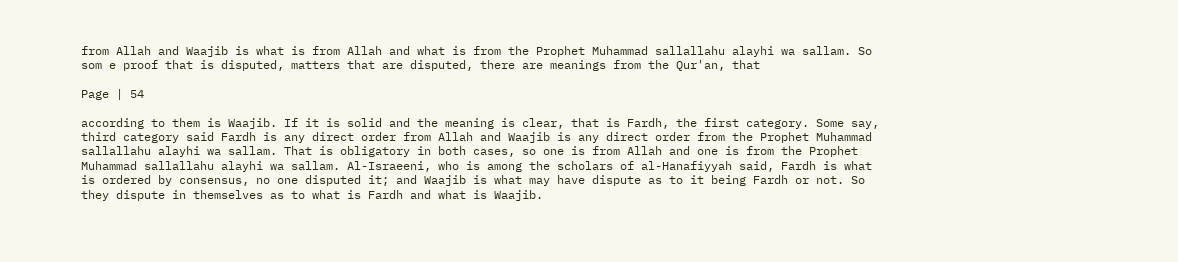from Allah and Waajib is what is from Allah and what is from the Prophet Muhammad sallallahu alayhi wa sallam. So som e proof that is disputed, matters that are disputed, there are meanings from the Qur'an, that

Page | 54

according to them is Waajib. If it is solid and the meaning is clear, that is Fardh, the first category. Some say, third category said Fardh is any direct order from Allah and Waajib is any direct order from the Prophet Muhammad sallallahu alayhi wa sallam. That is obligatory in both cases, so one is from Allah and one is from the Prophet Muhammad sallallahu alayhi wa sallam. Al-Israeeni, who is among the scholars of al-Hanafiyyah said, Fardh is what is ordered by consensus, no one disputed it; and Waajib is what may have dispute as to it being Fardh or not. So they dispute in themselves as to what is Fardh and what is Waajib.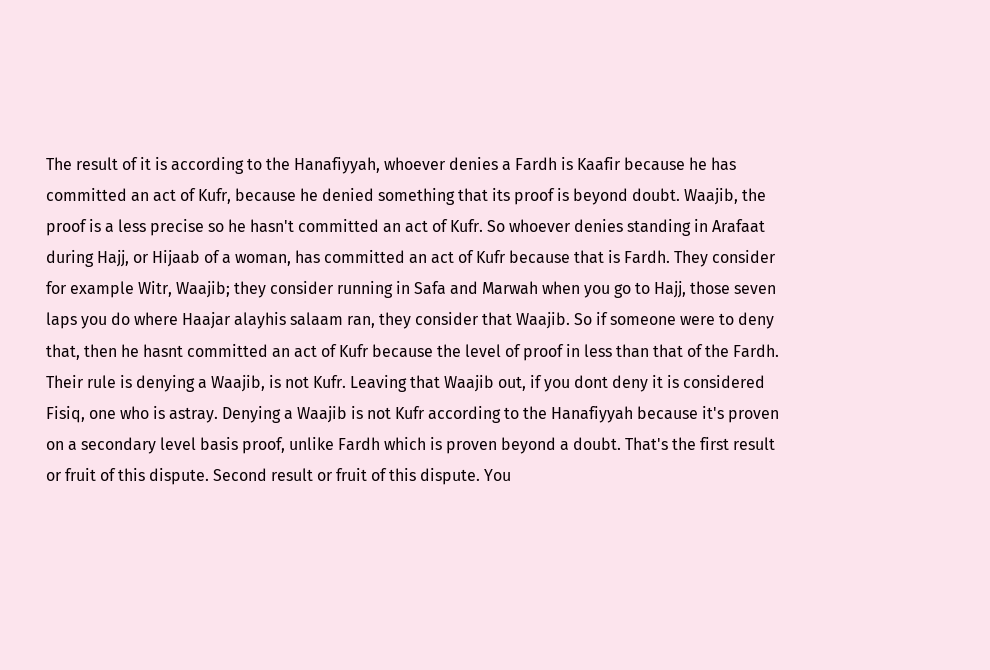The result of it is according to the Hanafiyyah, whoever denies a Fardh is Kaafir because he has committed an act of Kufr, because he denied something that its proof is beyond doubt. Waajib, the proof is a less precise so he hasn't committed an act of Kufr. So whoever denies standing in Arafaat during Hajj, or Hijaab of a woman, has committed an act of Kufr because that is Fardh. They consider for example Witr, Waajib; they consider running in Safa and Marwah when you go to Hajj, those seven laps you do where Haajar alayhis salaam ran, they consider that Waajib. So if someone were to deny that, then he hasnt committed an act of Kufr because the level of proof in less than that of the Fardh. Their rule is denying a Waajib, is not Kufr. Leaving that Waajib out, if you dont deny it is considered Fisiq, one who is astray. Denying a Waajib is not Kufr according to the Hanafiyyah because it's proven on a secondary level basis proof, unlike Fardh which is proven beyond a doubt. That's the first result or fruit of this dispute. Second result or fruit of this dispute. You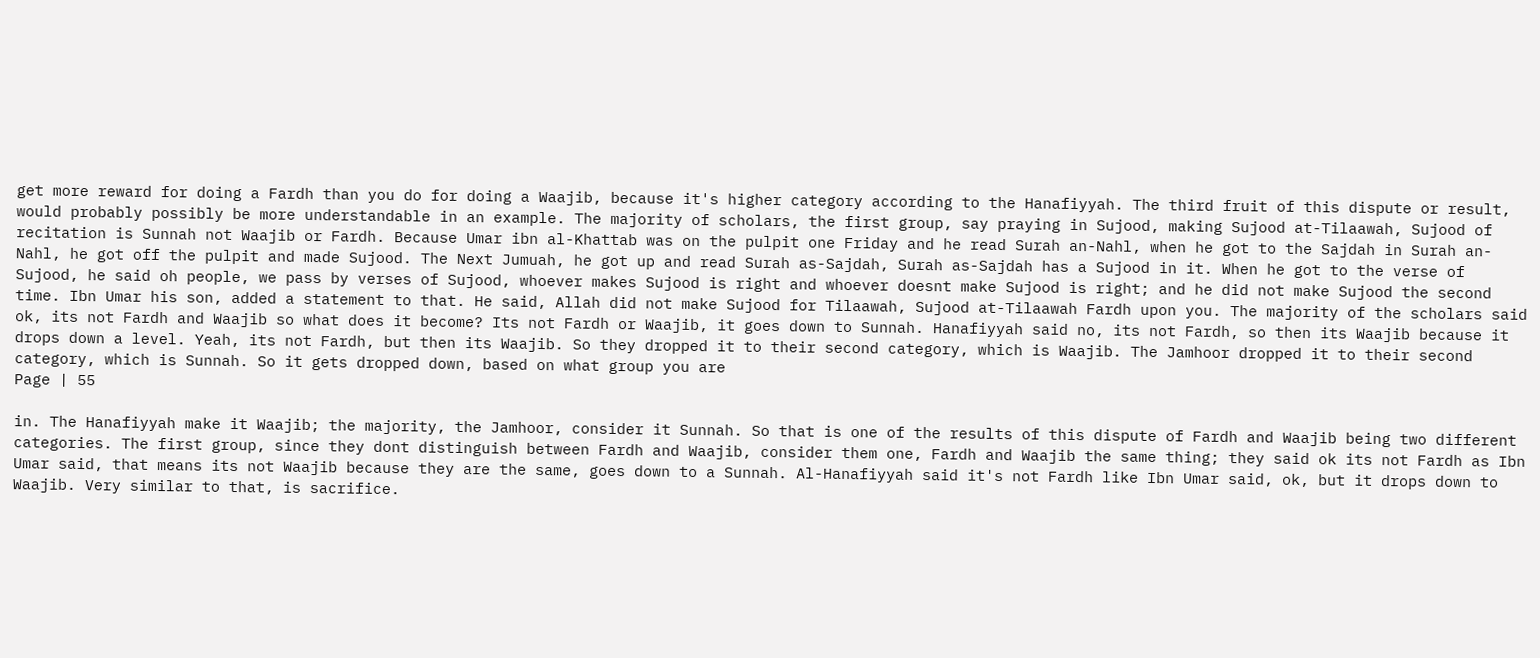get more reward for doing a Fardh than you do for doing a Waajib, because it's higher category according to the Hanafiyyah. The third fruit of this dispute or result, would probably possibly be more understandable in an example. The majority of scholars, the first group, say praying in Sujood, making Sujood at-Tilaawah, Sujood of recitation is Sunnah not Waajib or Fardh. Because Umar ibn al-Khattab was on the pulpit one Friday and he read Surah an-Nahl, when he got to the Sajdah in Surah an-Nahl, he got off the pulpit and made Sujood. The Next Jumuah, he got up and read Surah as-Sajdah, Surah as-Sajdah has a Sujood in it. When he got to the verse of Sujood, he said oh people, we pass by verses of Sujood, whoever makes Sujood is right and whoever doesnt make Sujood is right; and he did not make Sujood the second time. Ibn Umar his son, added a statement to that. He said, Allah did not make Sujood for Tilaawah, Sujood at-Tilaawah Fardh upon you. The majority of the scholars said ok, its not Fardh and Waajib so what does it become? Its not Fardh or Waajib, it goes down to Sunnah. Hanafiyyah said no, its not Fardh, so then its Waajib because it drops down a level. Yeah, its not Fardh, but then its Waajib. So they dropped it to their second category, which is Waajib. The Jamhoor dropped it to their second category, which is Sunnah. So it gets dropped down, based on what group you are
Page | 55

in. The Hanafiyyah make it Waajib; the majority, the Jamhoor, consider it Sunnah. So that is one of the results of this dispute of Fardh and Waajib being two different categories. The first group, since they dont distinguish between Fardh and Waajib, consider them one, Fardh and Waajib the same thing; they said ok its not Fardh as Ibn Umar said, that means its not Waajib because they are the same, goes down to a Sunnah. Al-Hanafiyyah said it's not Fardh like Ibn Umar said, ok, but it drops down to Waajib. Very similar to that, is sacrifice.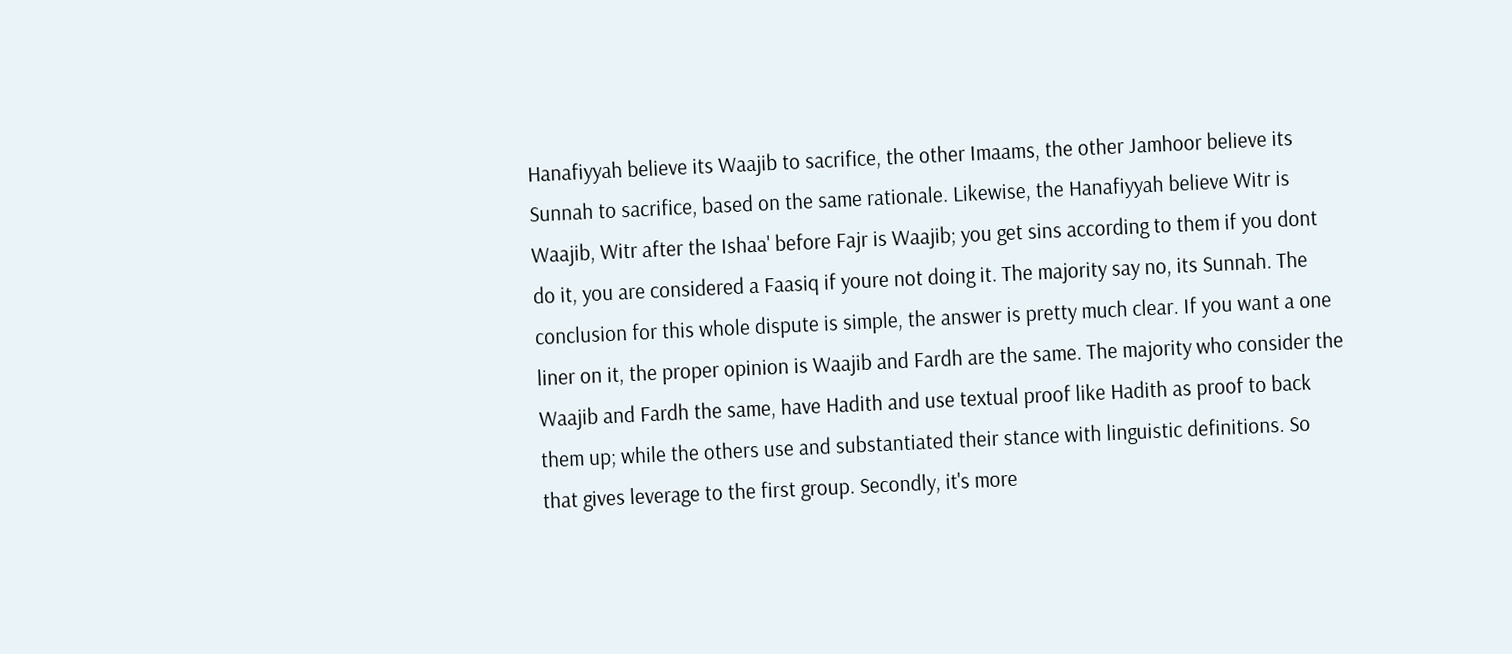Hanafiyyah believe its Waajib to sacrifice, the other Imaams, the other Jamhoor believe its Sunnah to sacrifice, based on the same rationale. Likewise, the Hanafiyyah believe Witr is Waajib, Witr after the Ishaa' before Fajr is Waajib; you get sins according to them if you dont do it, you are considered a Faasiq if youre not doing it. The majority say no, its Sunnah. The conclusion for this whole dispute is simple, the answer is pretty much clear. If you want a one liner on it, the proper opinion is Waajib and Fardh are the same. The majority who consider the Waajib and Fardh the same, have Hadith and use textual proof like Hadith as proof to back them up; while the others use and substantiated their stance with linguistic definitions. So that gives leverage to the first group. Secondly, it's more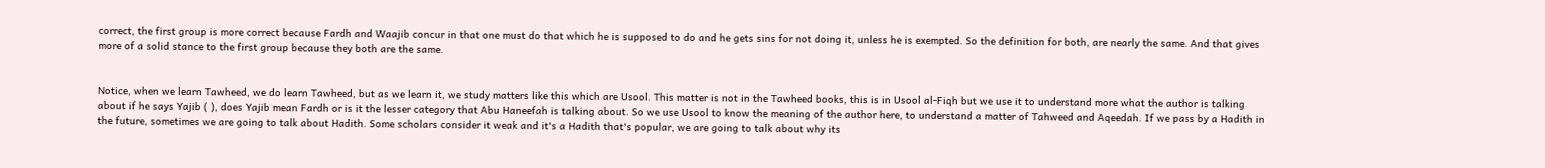correct, the first group is more correct because Fardh and Waajib concur in that one must do that which he is supposed to do and he gets sins for not doing it, unless he is exempted. So the definition for both, are nearly the same. And that gives more of a solid stance to the first group because they both are the same.


Notice, when we learn Tawheed, we do learn Tawheed, but as we learn it, we study matters like this which are Usool. This matter is not in the Tawheed books, this is in Usool al-Fiqh but we use it to understand more what the author is talking about if he says Yajib ( ), does Yajib mean Fardh or is it the lesser category that Abu Haneefah is talking about. So we use Usool to know the meaning of the author here, to understand a matter of Tahweed and Aqeedah. If we pass by a Hadith in the future, sometimes we are going to talk about Hadith. Some scholars consider it weak and it's a Hadith that's popular, we are going to talk about why its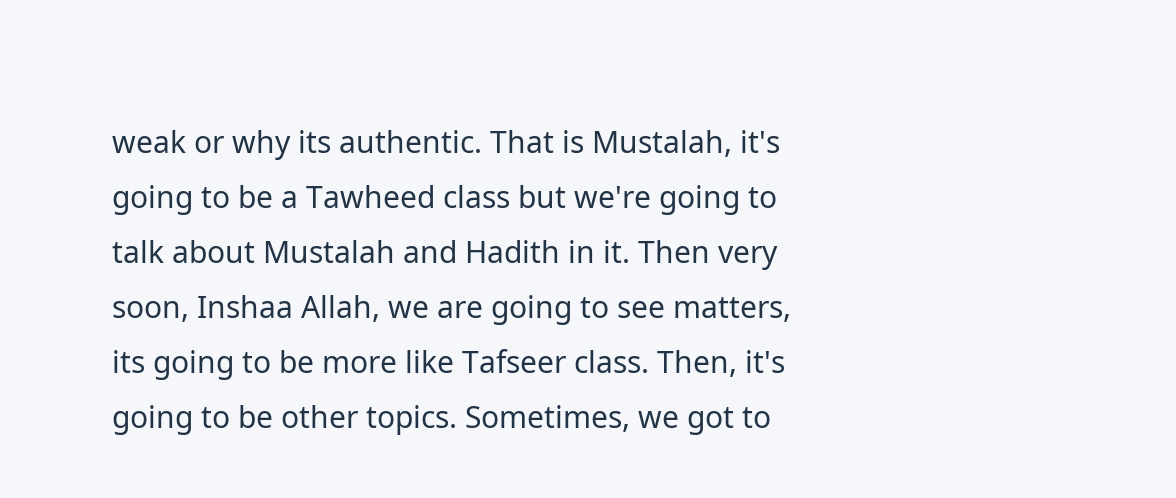weak or why its authentic. That is Mustalah, it's going to be a Tawheed class but we're going to talk about Mustalah and Hadith in it. Then very soon, Inshaa Allah, we are going to see matters, its going to be more like Tafseer class. Then, it's going to be other topics. Sometimes, we got to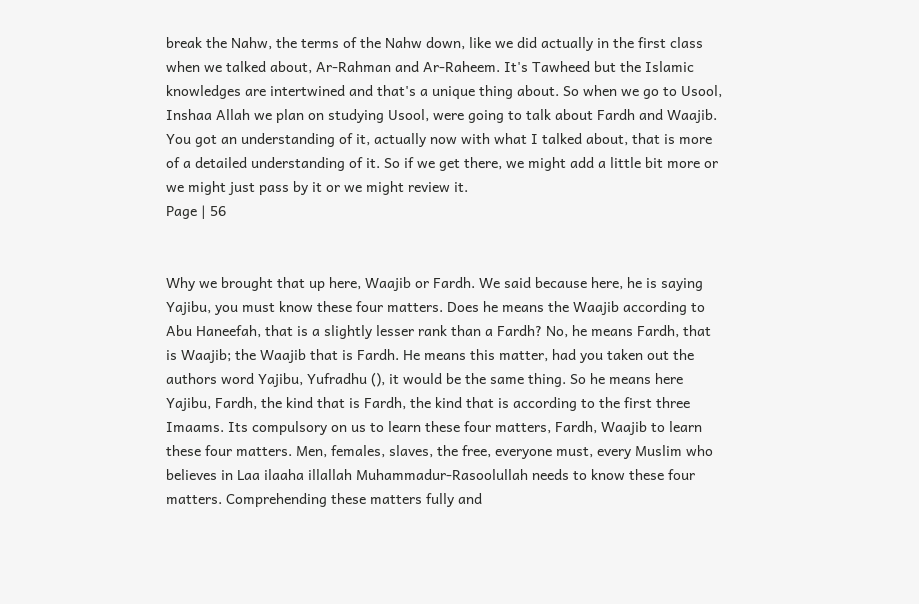break the Nahw, the terms of the Nahw down, like we did actually in the first class when we talked about, Ar-Rahman and Ar-Raheem. It's Tawheed but the Islamic knowledges are intertwined and that's a unique thing about. So when we go to Usool, Inshaa Allah we plan on studying Usool, were going to talk about Fardh and Waajib. You got an understanding of it, actually now with what I talked about, that is more of a detailed understanding of it. So if we get there, we might add a little bit more or we might just pass by it or we might review it.
Page | 56


Why we brought that up here, Waajib or Fardh. We said because here, he is saying Yajibu, you must know these four matters. Does he means the Waajib according to Abu Haneefah, that is a slightly lesser rank than a Fardh? No, he means Fardh, that is Waajib; the Waajib that is Fardh. He means this matter, had you taken out the authors word Yajibu, Yufradhu (), it would be the same thing. So he means here Yajibu, Fardh, the kind that is Fardh, the kind that is according to the first three Imaams. Its compulsory on us to learn these four matters, Fardh, Waajib to learn these four matters. Men, females, slaves, the free, everyone must, every Muslim who believes in Laa ilaaha illallah Muhammadur-Rasoolullah needs to know these four matters. Comprehending these matters fully and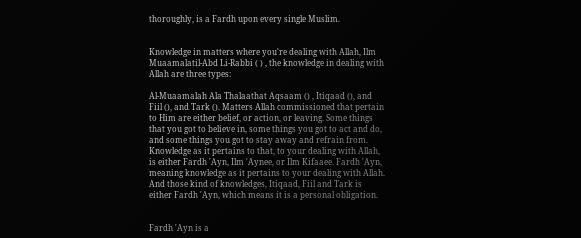thoroughly, is a Fardh upon every single Muslim.


Knowledge in matters where you're dealing with Allah, Ilm Muaamalatil-Abd Li-Rabbi ( ) , the knowledge in dealing with Allah are three types:

Al-Muaamalah Ala Thalaathat Aqsaam () , Itiqaad (), and Fiil (), and Tark (). Matters Allah commissioned that pertain to Him are either belief, or action, or leaving. Some things that you got to believe in, some things you got to act and do, and some things you got to stay away and refrain from. Knowledge as it pertains to that, to your dealing with Allah, is either Fardh 'Ayn, Ilm 'Aynee, or Ilm Kifaaee. Fardh 'Ayn, meaning knowledge as it pertains to your dealing with Allah. And those kind of knowledges, Itiqaad, Fiil and Tark is either Fardh 'Ayn, which means it is a personal obligation.


Fardh 'Ayn is a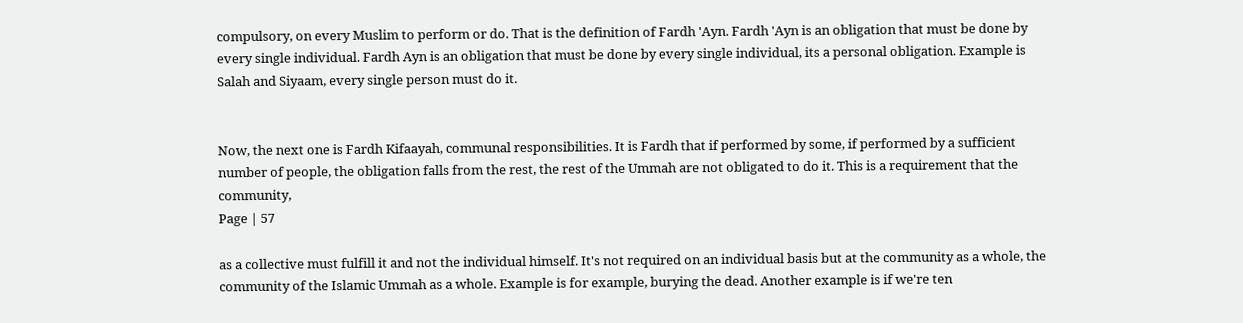compulsory, on every Muslim to perform or do. That is the definition of Fardh 'Ayn. Fardh 'Ayn is an obligation that must be done by every single individual. Fardh Ayn is an obligation that must be done by every single individual, its a personal obligation. Example is Salah and Siyaam, every single person must do it.


Now, the next one is Fardh Kifaayah, communal responsibilities. It is Fardh that if performed by some, if performed by a sufficient number of people, the obligation falls from the rest, the rest of the Ummah are not obligated to do it. This is a requirement that the community,
Page | 57

as a collective must fulfill it and not the individual himself. It's not required on an individual basis but at the community as a whole, the community of the Islamic Ummah as a whole. Example is for example, burying the dead. Another example is if we're ten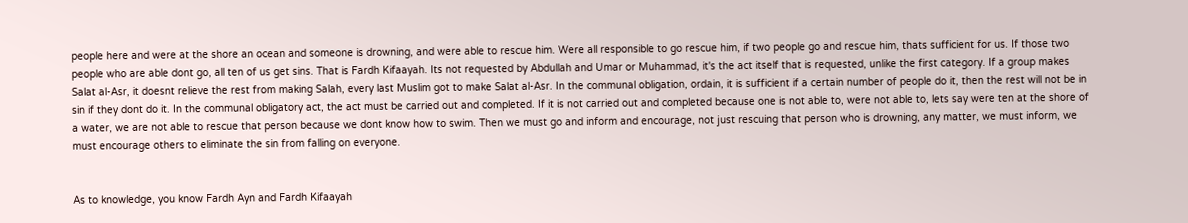people here and were at the shore an ocean and someone is drowning, and were able to rescue him. Were all responsible to go rescue him, if two people go and rescue him, thats sufficient for us. If those two people who are able dont go, all ten of us get sins. That is Fardh Kifaayah. Its not requested by Abdullah and Umar or Muhammad, it's the act itself that is requested, unlike the first category. If a group makes Salat al-Asr, it doesnt relieve the rest from making Salah, every last Muslim got to make Salat al-Asr. In the communal obligation, ordain, it is sufficient if a certain number of people do it, then the rest will not be in sin if they dont do it. In the communal obligatory act, the act must be carried out and completed. If it is not carried out and completed because one is not able to, were not able to, lets say were ten at the shore of a water, we are not able to rescue that person because we dont know how to swim. Then we must go and inform and encourage, not just rescuing that person who is drowning, any matter, we must inform, we must encourage others to eliminate the sin from falling on everyone.


As to knowledge, you know Fardh Ayn and Fardh Kifaayah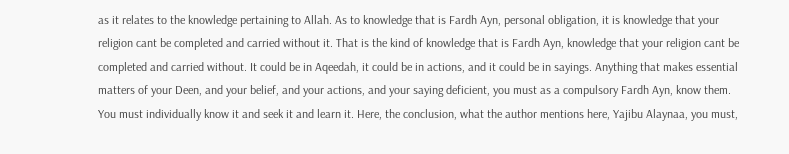as it relates to the knowledge pertaining to Allah. As to knowledge that is Fardh Ayn, personal obligation, it is knowledge that your religion cant be completed and carried without it. That is the kind of knowledge that is Fardh Ayn, knowledge that your religion cant be completed and carried without. It could be in Aqeedah, it could be in actions, and it could be in sayings. Anything that makes essential matters of your Deen, and your belief, and your actions, and your saying deficient, you must as a compulsory Fardh Ayn, know them. You must individually know it and seek it and learn it. Here, the conclusion, what the author mentions here, Yajibu Alaynaa, you must,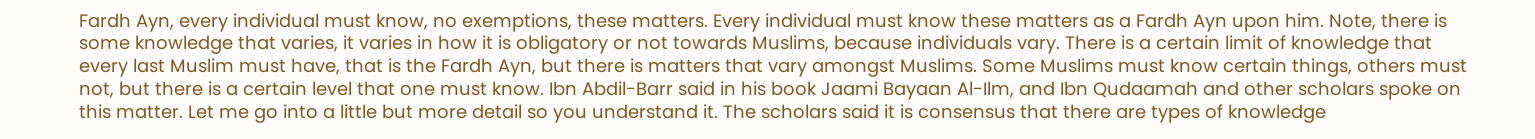Fardh Ayn, every individual must know, no exemptions, these matters. Every individual must know these matters as a Fardh Ayn upon him. Note, there is some knowledge that varies, it varies in how it is obligatory or not towards Muslims, because individuals vary. There is a certain limit of knowledge that every last Muslim must have, that is the Fardh Ayn, but there is matters that vary amongst Muslims. Some Muslims must know certain things, others must not, but there is a certain level that one must know. Ibn Abdil-Barr said in his book Jaami Bayaan Al-Ilm, and Ibn Qudaamah and other scholars spoke on this matter. Let me go into a little but more detail so you understand it. The scholars said it is consensus that there are types of knowledge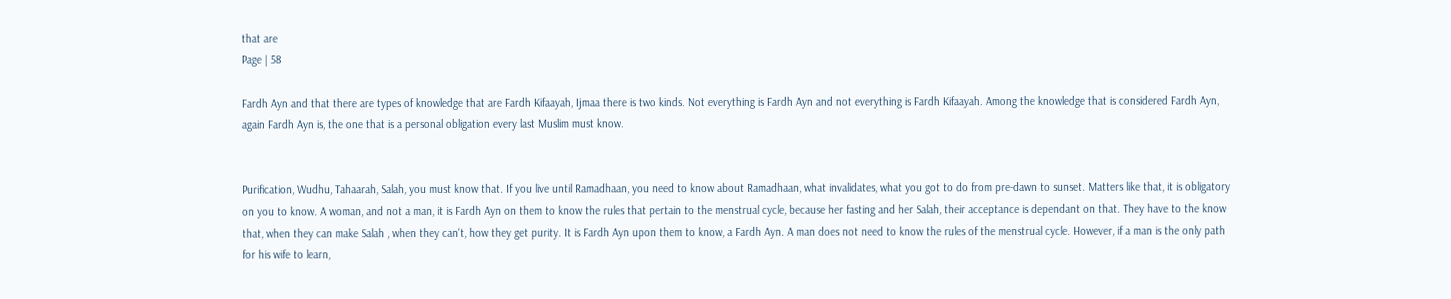that are
Page | 58

Fardh Ayn and that there are types of knowledge that are Fardh Kifaayah, Ijmaa there is two kinds. Not everything is Fardh Ayn and not everything is Fardh Kifaayah. Among the knowledge that is considered Fardh Ayn, again Fardh Ayn is, the one that is a personal obligation every last Muslim must know.


Purification, Wudhu, Tahaarah, Salah, you must know that. If you live until Ramadhaan, you need to know about Ramadhaan, what invalidates, what you got to do from pre-dawn to sunset. Matters like that, it is obligatory on you to know. A woman, and not a man, it is Fardh Ayn on them to know the rules that pertain to the menstrual cycle, because her fasting and her Salah, their acceptance is dependant on that. They have to the know that, when they can make Salah , when they can't, how they get purity. It is Fardh Ayn upon them to know, a Fardh Ayn. A man does not need to know the rules of the menstrual cycle. However, if a man is the only path for his wife to learn,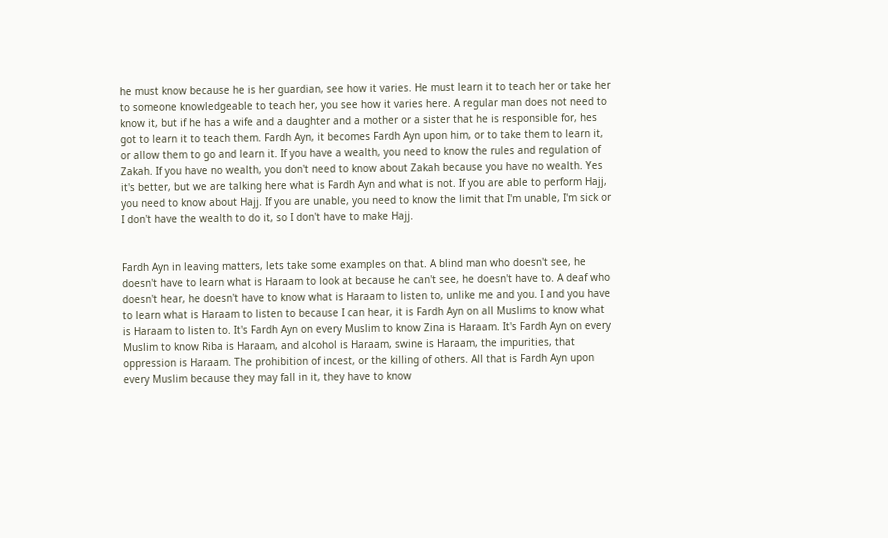he must know because he is her guardian, see how it varies. He must learn it to teach her or take her to someone knowledgeable to teach her, you see how it varies here. A regular man does not need to know it, but if he has a wife and a daughter and a mother or a sister that he is responsible for, hes got to learn it to teach them. Fardh Ayn, it becomes Fardh Ayn upon him, or to take them to learn it, or allow them to go and learn it. If you have a wealth, you need to know the rules and regulation of Zakah. If you have no wealth, you don't need to know about Zakah because you have no wealth. Yes it's better, but we are talking here what is Fardh Ayn and what is not. If you are able to perform Hajj, you need to know about Hajj. If you are unable, you need to know the limit that I'm unable, I'm sick or I don't have the wealth to do it, so I don't have to make Hajj.


Fardh Ayn in leaving matters, lets take some examples on that. A blind man who doesn't see, he doesn't have to learn what is Haraam to look at because he can't see, he doesn't have to. A deaf who doesn't hear, he doesn't have to know what is Haraam to listen to, unlike me and you. I and you have to learn what is Haraam to listen to because I can hear, it is Fardh Ayn on all Muslims to know what is Haraam to listen to. It's Fardh Ayn on every Muslim to know Zina is Haraam. It's Fardh Ayn on every Muslim to know Riba is Haraam, and alcohol is Haraam, swine is Haraam, the impurities, that oppression is Haraam. The prohibition of incest, or the killing of others. All that is Fardh Ayn upon every Muslim because they may fall in it, they have to know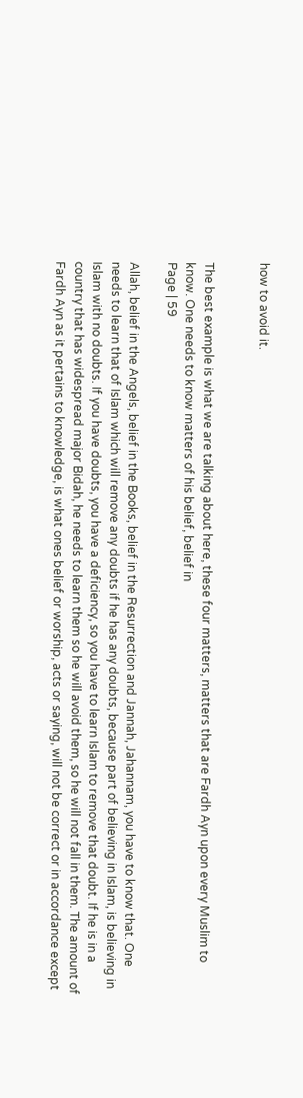how to avoid it.


The best example is what we are talking about here, these four matters, matters that are Fardh Ayn upon every Muslim to know. One needs to know matters of his belief, belief in
Page | 59

Allah, belief in the Angels, belief in the Books, belief in the Resurrection and Jannah, Jahannam, you have to know that. One needs to learn that of Islam which will remove any doubts if he has any doubts, because part of believing in Islam, is believing in Islam with no doubts. If you have doubts, you have a deficiency, so you have to learn Islam to remove that doubt. If he is in a country that has widespread major Bidah, he needs to learn them so he will avoid them, so he will not fall in them. The amount of Fardh Ayn as it pertains to knowledge, is what ones belief or worship, acts or saying, will not be correct or in accordance except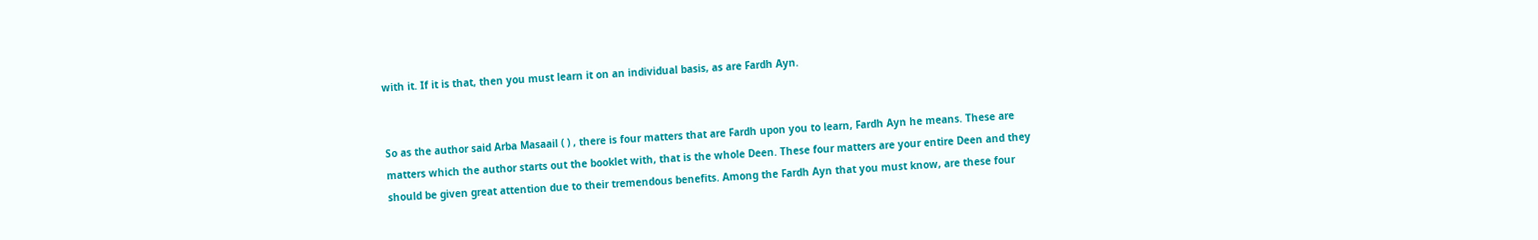with it. If it is that, then you must learn it on an individual basis, as are Fardh Ayn.


So as the author said Arba Masaail ( ) , there is four matters that are Fardh upon you to learn, Fardh Ayn he means. These are matters which the author starts out the booklet with, that is the whole Deen. These four matters are your entire Deen and they should be given great attention due to their tremendous benefits. Among the Fardh Ayn that you must know, are these four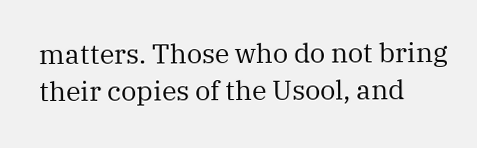matters. Those who do not bring their copies of the Usool, and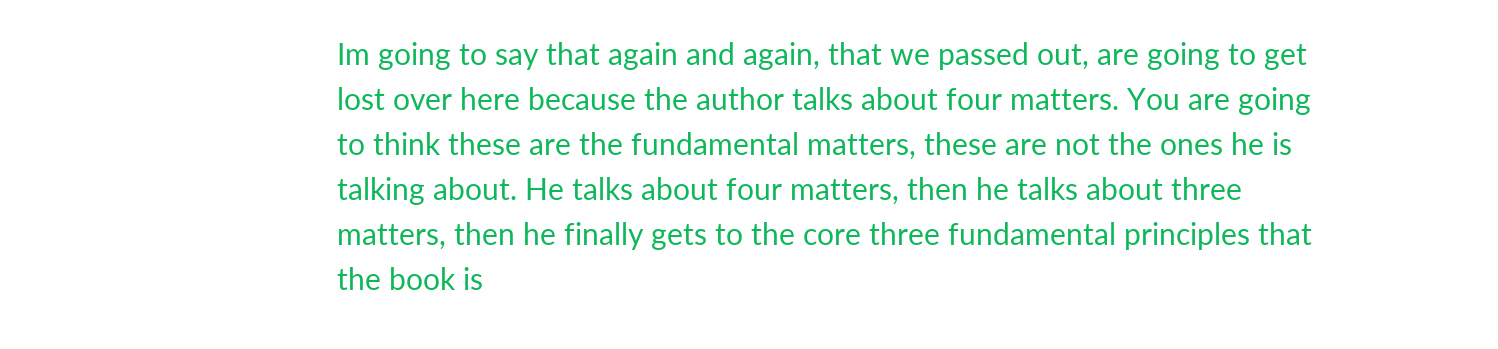Im going to say that again and again, that we passed out, are going to get lost over here because the author talks about four matters. You are going to think these are the fundamental matters, these are not the ones he is talking about. He talks about four matters, then he talks about three matters, then he finally gets to the core three fundamental principles that the book is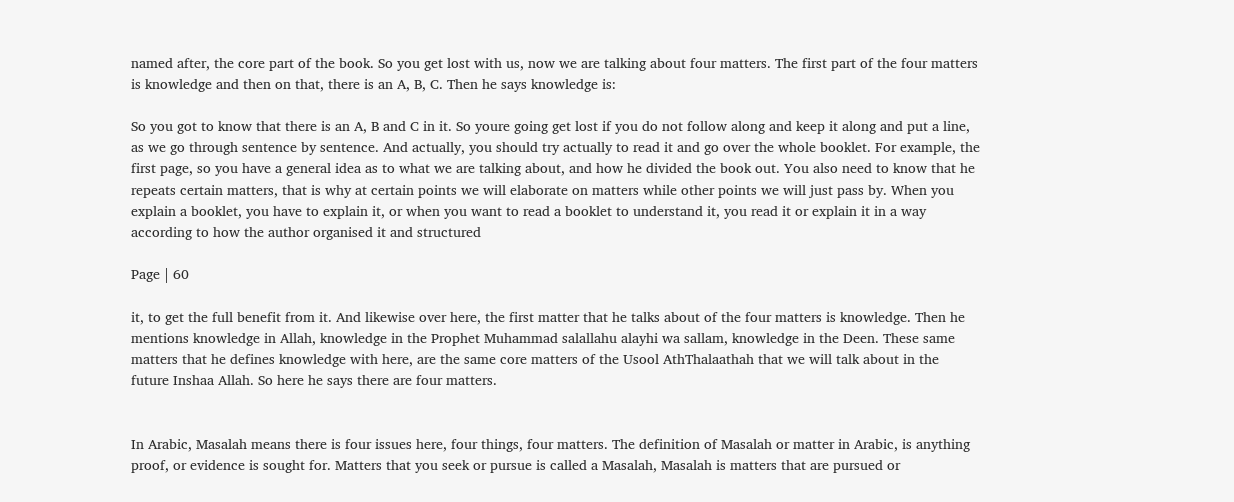named after, the core part of the book. So you get lost with us, now we are talking about four matters. The first part of the four matters is knowledge and then on that, there is an A, B, C. Then he says knowledge is:

So you got to know that there is an A, B and C in it. So youre going get lost if you do not follow along and keep it along and put a line, as we go through sentence by sentence. And actually, you should try actually to read it and go over the whole booklet. For example, the first page, so you have a general idea as to what we are talking about, and how he divided the book out. You also need to know that he repeats certain matters, that is why at certain points we will elaborate on matters while other points we will just pass by. When you explain a booklet, you have to explain it, or when you want to read a booklet to understand it, you read it or explain it in a way according to how the author organised it and structured

Page | 60

it, to get the full benefit from it. And likewise over here, the first matter that he talks about of the four matters is knowledge. Then he mentions knowledge in Allah, knowledge in the Prophet Muhammad salallahu alayhi wa sallam, knowledge in the Deen. These same matters that he defines knowledge with here, are the same core matters of the Usool AthThalaathah that we will talk about in the future Inshaa Allah. So here he says there are four matters.


In Arabic, Masalah means there is four issues here, four things, four matters. The definition of Masalah or matter in Arabic, is anything proof, or evidence is sought for. Matters that you seek or pursue is called a Masalah, Masalah is matters that are pursued or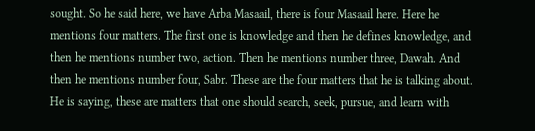sought. So he said here, we have Arba Masaail, there is four Masaail here. Here he mentions four matters. The first one is knowledge and then he defines knowledge, and then he mentions number two, action. Then he mentions number three, Dawah. And then he mentions number four, Sabr. These are the four matters that he is talking about. He is saying, these are matters that one should search, seek, pursue, and learn with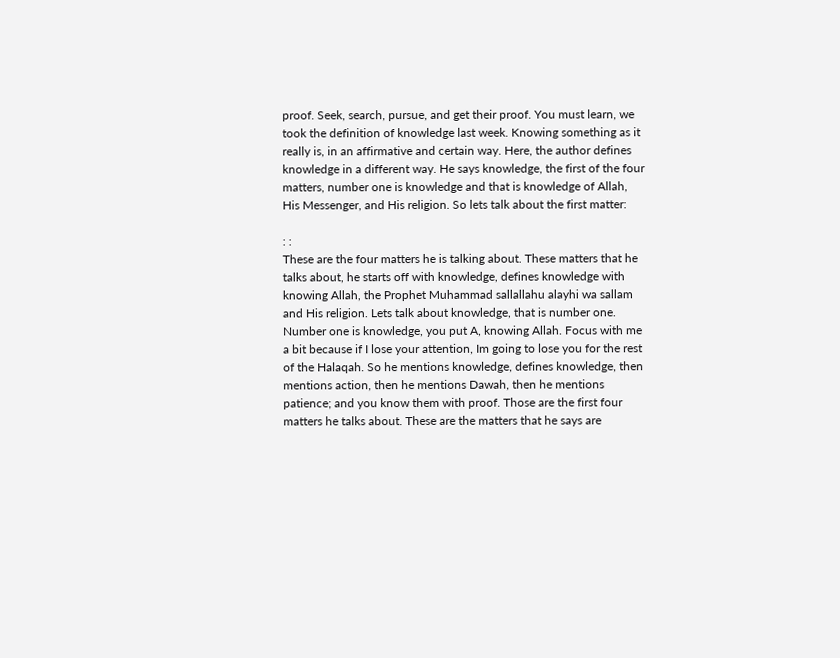proof. Seek, search, pursue, and get their proof. You must learn, we took the definition of knowledge last week. Knowing something as it really is, in an affirmative and certain way. Here, the author defines knowledge in a different way. He says knowledge, the first of the four matters, number one is knowledge and that is knowledge of Allah, His Messenger, and His religion. So lets talk about the first matter:

: :
These are the four matters he is talking about. These matters that he talks about, he starts off with knowledge, defines knowledge with knowing Allah, the Prophet Muhammad sallallahu alayhi wa sallam and His religion. Lets talk about knowledge, that is number one. Number one is knowledge, you put A, knowing Allah. Focus with me a bit because if I lose your attention, Im going to lose you for the rest of the Halaqah. So he mentions knowledge, defines knowledge, then mentions action, then he mentions Dawah, then he mentions patience; and you know them with proof. Those are the first four matters he talks about. These are the matters that he says are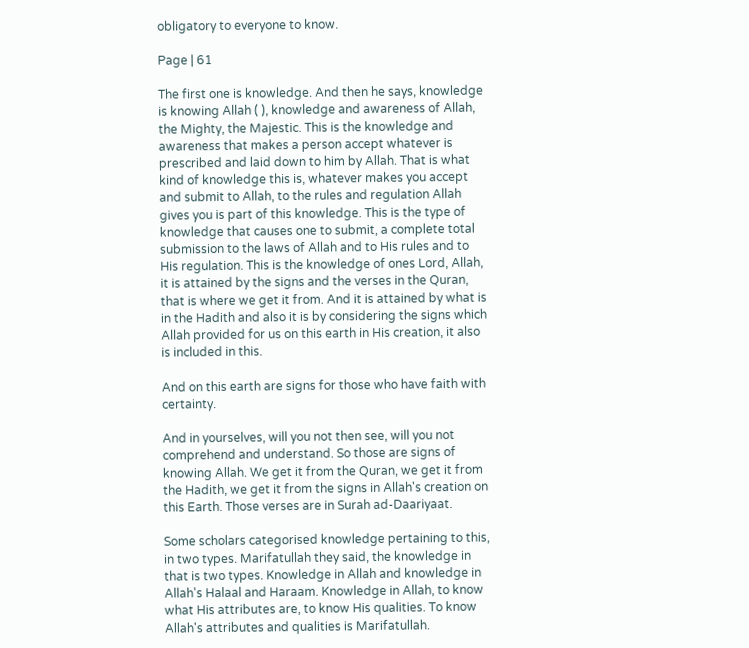obligatory to everyone to know.

Page | 61

The first one is knowledge. And then he says, knowledge is knowing Allah ( ), knowledge and awareness of Allah, the Mighty, the Majestic. This is the knowledge and awareness that makes a person accept whatever is prescribed and laid down to him by Allah. That is what kind of knowledge this is, whatever makes you accept and submit to Allah, to the rules and regulation Allah gives you is part of this knowledge. This is the type of knowledge that causes one to submit, a complete total submission to the laws of Allah and to His rules and to His regulation. This is the knowledge of ones Lord, Allah, it is attained by the signs and the verses in the Quran, that is where we get it from. And it is attained by what is in the Hadith and also it is by considering the signs which Allah provided for us on this earth in His creation, it also is included in this.

And on this earth are signs for those who have faith with certainty.

And in yourselves, will you not then see, will you not comprehend and understand. So those are signs of knowing Allah. We get it from the Quran, we get it from the Hadith, we get it from the signs in Allah's creation on this Earth. Those verses are in Surah ad-Daariyaat.

Some scholars categorised knowledge pertaining to this, in two types. Marifatullah they said, the knowledge in that is two types. Knowledge in Allah and knowledge in Allah's Halaal and Haraam. Knowledge in Allah, to know what His attributes are, to know His qualities. To know Allah's attributes and qualities is Marifatullah.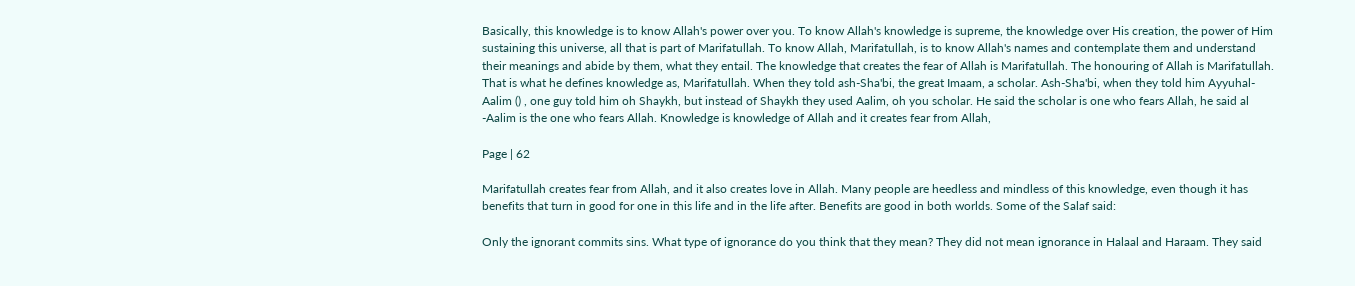Basically, this knowledge is to know Allah's power over you. To know Allah's knowledge is supreme, the knowledge over His creation, the power of Him sustaining this universe, all that is part of Marifatullah. To know Allah, Marifatullah, is to know Allah's names and contemplate them and understand their meanings and abide by them, what they entail. The knowledge that creates the fear of Allah is Marifatullah. The honouring of Allah is Marifatullah. That is what he defines knowledge as, Marifatullah. When they told ash-Sha'bi, the great Imaam, a scholar. Ash-Sha'bi, when they told him Ayyuhal-Aalim () , one guy told him oh Shaykh, but instead of Shaykh they used Aalim, oh you scholar. He said the scholar is one who fears Allah, he said al -Aalim is the one who fears Allah. Knowledge is knowledge of Allah and it creates fear from Allah,

Page | 62

Marifatullah creates fear from Allah, and it also creates love in Allah. Many people are heedless and mindless of this knowledge, even though it has benefits that turn in good for one in this life and in the life after. Benefits are good in both worlds. Some of the Salaf said:

Only the ignorant commits sins. What type of ignorance do you think that they mean? They did not mean ignorance in Halaal and Haraam. They said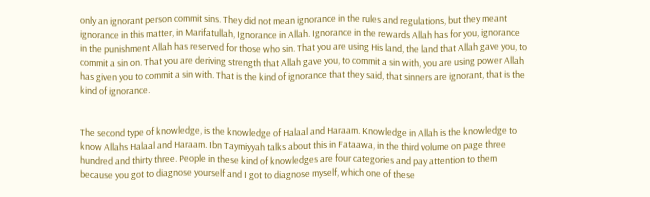only an ignorant person commit sins. They did not mean ignorance in the rules and regulations, but they meant ignorance in this matter, in Marifatullah, Ignorance in Allah. Ignorance in the rewards Allah has for you, ignorance in the punishment Allah has reserved for those who sin. That you are using His land, the land that Allah gave you, to commit a sin on. That you are deriving strength that Allah gave you, to commit a sin with, you are using power Allah has given you to commit a sin with. That is the kind of ignorance that they said, that sinners are ignorant, that is the kind of ignorance.


The second type of knowledge, is the knowledge of Halaal and Haraam. Knowledge in Allah is the knowledge to know Allahs Halaal and Haraam. Ibn Taymiyyah talks about this in Fataawa, in the third volume on page three hundred and thirty three. People in these kind of knowledges are four categories and pay attention to them because you got to diagnose yourself and I got to diagnose myself, which one of these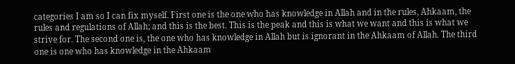categories I am so I can fix myself. First one is the one who has knowledge in Allah and in the rules, Ahkaam, the rules and regulations of Allah; and this is the best. This is the peak and this is what we want and this is what we strive for. The second one is, the one who has knowledge in Allah but is ignorant in the Ahkaam of Allah. The third one is one who has knowledge in the Ahkaam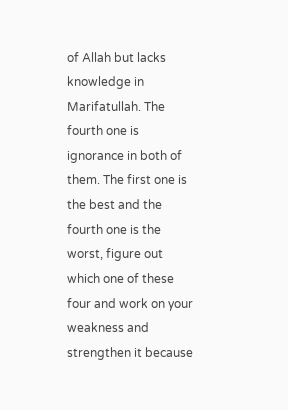of Allah but lacks knowledge in Marifatullah. The fourth one is ignorance in both of them. The first one is the best and the fourth one is the worst, figure out which one of these four and work on your weakness and strengthen it because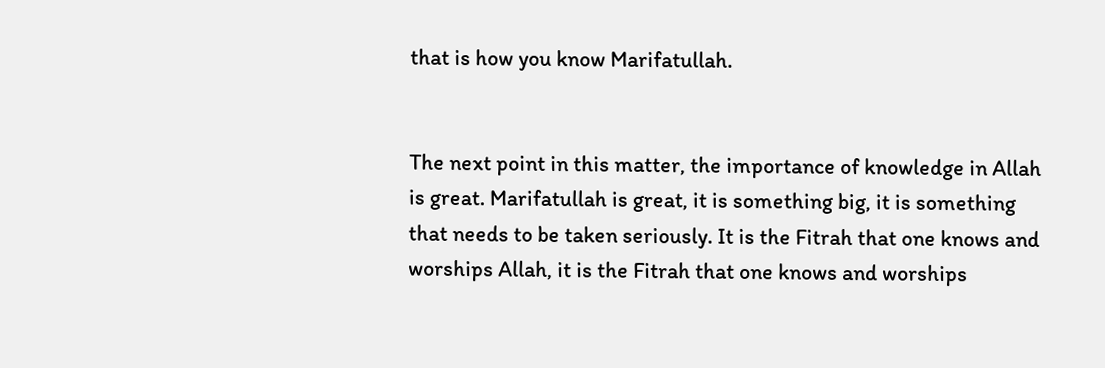that is how you know Marifatullah.


The next point in this matter, the importance of knowledge in Allah is great. Marifatullah is great, it is something big, it is something that needs to be taken seriously. It is the Fitrah that one knows and worships Allah, it is the Fitrah that one knows and worships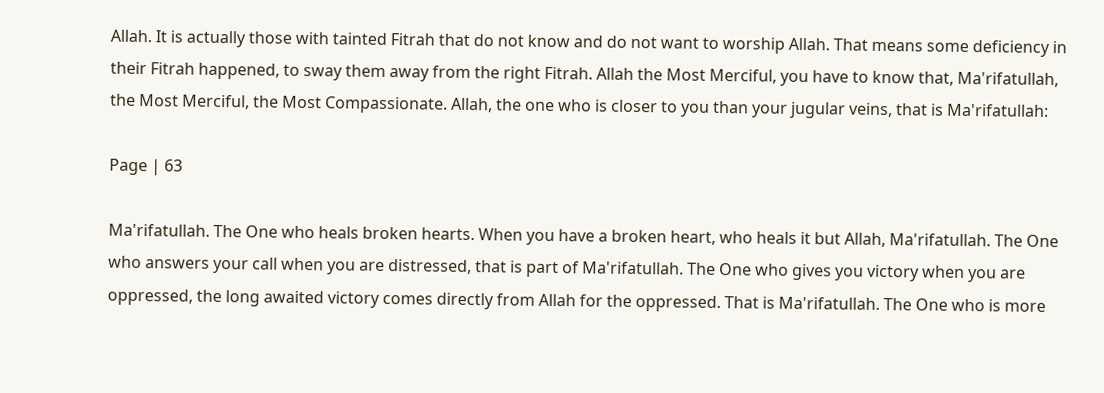Allah. It is actually those with tainted Fitrah that do not know and do not want to worship Allah. That means some deficiency in their Fitrah happened, to sway them away from the right Fitrah. Allah the Most Merciful, you have to know that, Ma'rifatullah, the Most Merciful, the Most Compassionate. Allah, the one who is closer to you than your jugular veins, that is Ma'rifatullah:

Page | 63

Ma'rifatullah. The One who heals broken hearts. When you have a broken heart, who heals it but Allah, Ma'rifatullah. The One who answers your call when you are distressed, that is part of Ma'rifatullah. The One who gives you victory when you are oppressed, the long awaited victory comes directly from Allah for the oppressed. That is Ma'rifatullah. The One who is more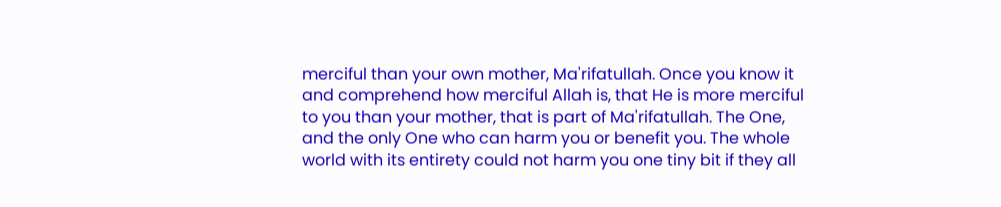merciful than your own mother, Ma'rifatullah. Once you know it and comprehend how merciful Allah is, that He is more merciful to you than your mother, that is part of Ma'rifatullah. The One, and the only One who can harm you or benefit you. The whole world with its entirety could not harm you one tiny bit if they all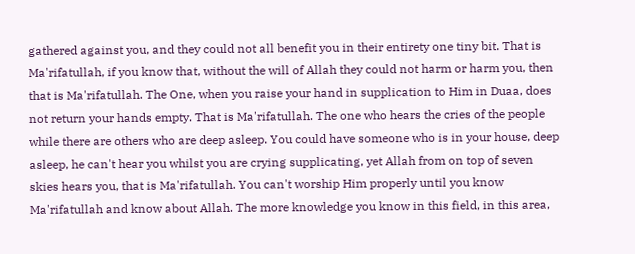gathered against you, and they could not all benefit you in their entirety one tiny bit. That is Ma'rifatullah, if you know that, without the will of Allah they could not harm or harm you, then that is Ma'rifatullah. The One, when you raise your hand in supplication to Him in Duaa, does not return your hands empty. That is Ma'rifatullah. The one who hears the cries of the people while there are others who are deep asleep. You could have someone who is in your house, deep asleep, he can't hear you whilst you are crying supplicating, yet Allah from on top of seven skies hears you, that is Ma'rifatullah. You can't worship Him properly until you know Ma'rifatullah and know about Allah. The more knowledge you know in this field, in this area,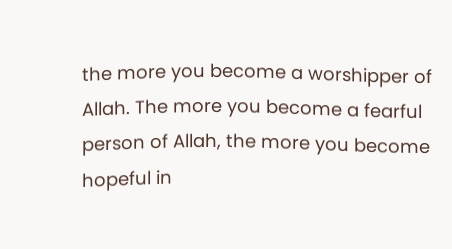the more you become a worshipper of Allah. The more you become a fearful person of Allah, the more you become hopeful in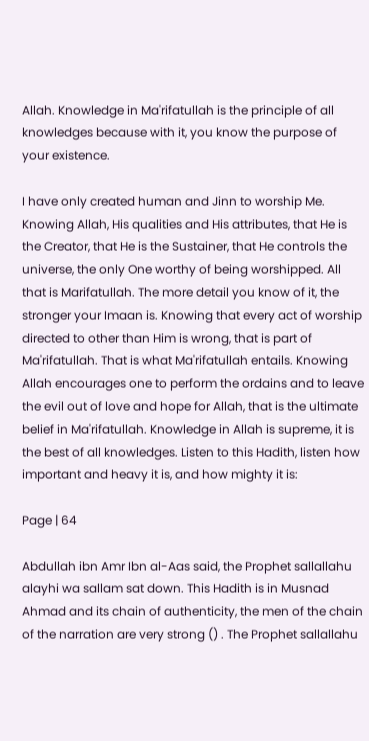Allah. Knowledge in Ma'rifatullah is the principle of all knowledges because with it, you know the purpose of your existence.

I have only created human and Jinn to worship Me. Knowing Allah, His qualities and His attributes, that He is the Creator, that He is the Sustainer, that He controls the universe, the only One worthy of being worshipped. All that is Marifatullah. The more detail you know of it, the stronger your Imaan is. Knowing that every act of worship directed to other than Him is wrong, that is part of Ma'rifatullah. That is what Ma'rifatullah entails. Knowing Allah encourages one to perform the ordains and to leave the evil out of love and hope for Allah, that is the ultimate belief in Ma'rifatullah. Knowledge in Allah is supreme, it is the best of all knowledges. Listen to this Hadith, listen how important and heavy it is, and how mighty it is:

Page | 64

Abdullah ibn Amr Ibn al-Aas said, the Prophet sallallahu alayhi wa sallam sat down. This Hadith is in Musnad Ahmad and its chain of authenticity, the men of the chain of the narration are very strong () . The Prophet sallallahu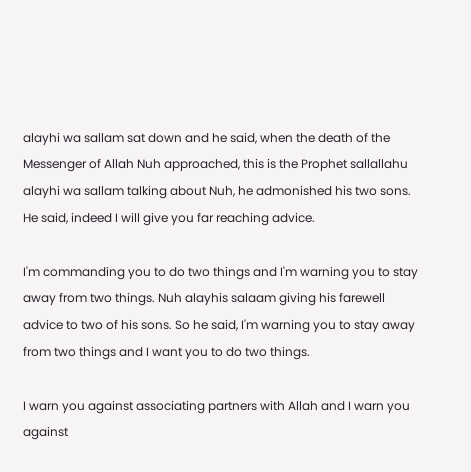alayhi wa sallam sat down and he said, when the death of the Messenger of Allah Nuh approached, this is the Prophet sallallahu alayhi wa sallam talking about Nuh, he admonished his two sons. He said, indeed I will give you far reaching advice.

I'm commanding you to do two things and I'm warning you to stay away from two things. Nuh alayhis salaam giving his farewell advice to two of his sons. So he said, I'm warning you to stay away from two things and I want you to do two things.

I warn you against associating partners with Allah and I warn you against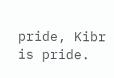pride, Kibr is pride.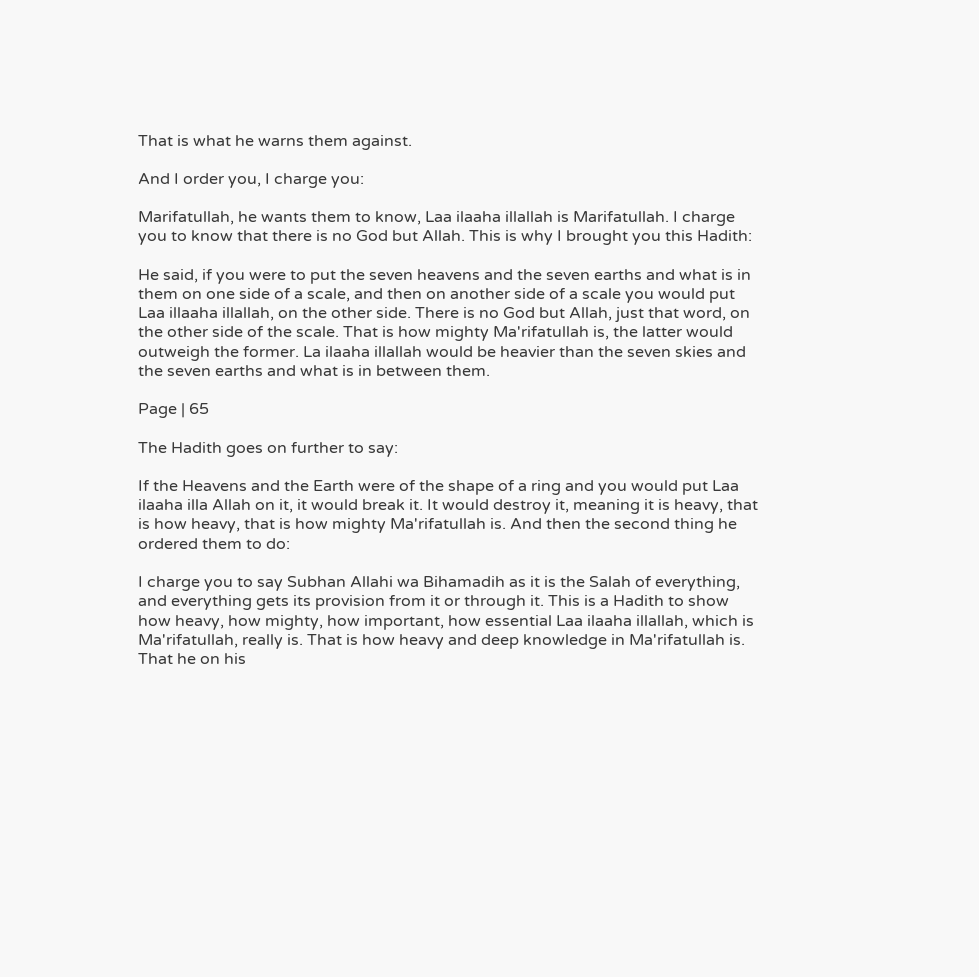That is what he warns them against.

And I order you, I charge you:

Marifatullah, he wants them to know, Laa ilaaha illallah is Marifatullah. I charge you to know that there is no God but Allah. This is why I brought you this Hadith:

He said, if you were to put the seven heavens and the seven earths and what is in them on one side of a scale, and then on another side of a scale you would put Laa illaaha illallah, on the other side. There is no God but Allah, just that word, on the other side of the scale. That is how mighty Ma'rifatullah is, the latter would outweigh the former. La ilaaha illallah would be heavier than the seven skies and the seven earths and what is in between them.

Page | 65

The Hadith goes on further to say:

If the Heavens and the Earth were of the shape of a ring and you would put Laa ilaaha illa Allah on it, it would break it. It would destroy it, meaning it is heavy, that is how heavy, that is how mighty Ma'rifatullah is. And then the second thing he ordered them to do:

I charge you to say Subhan Allahi wa Bihamadih as it is the Salah of everything, and everything gets its provision from it or through it. This is a Hadith to show how heavy, how mighty, how important, how essential Laa ilaaha illallah, which is Ma'rifatullah, really is. That is how heavy and deep knowledge in Ma'rifatullah is. That he on his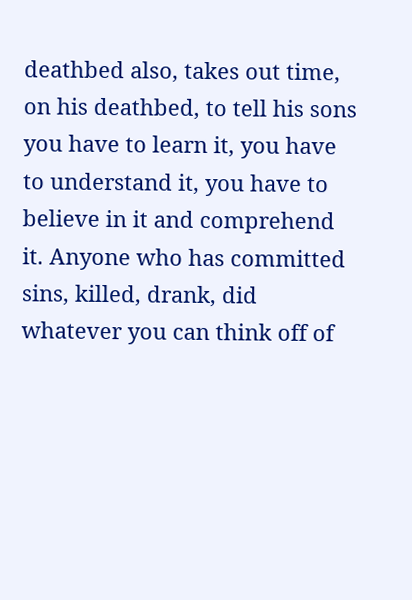deathbed also, takes out time, on his deathbed, to tell his sons you have to learn it, you have to understand it, you have to believe in it and comprehend it. Anyone who has committed sins, killed, drank, did whatever you can think off of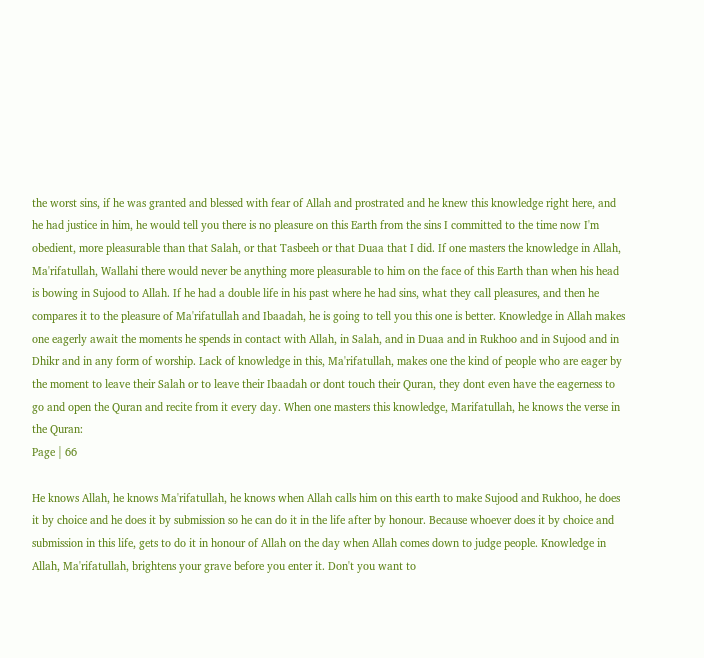the worst sins, if he was granted and blessed with fear of Allah and prostrated and he knew this knowledge right here, and he had justice in him, he would tell you there is no pleasure on this Earth from the sins I committed to the time now I'm obedient, more pleasurable than that Salah, or that Tasbeeh or that Duaa that I did. If one masters the knowledge in Allah, Ma'rifatullah, Wallahi there would never be anything more pleasurable to him on the face of this Earth than when his head is bowing in Sujood to Allah. If he had a double life in his past where he had sins, what they call pleasures, and then he compares it to the pleasure of Ma'rifatullah and Ibaadah, he is going to tell you this one is better. Knowledge in Allah makes one eagerly await the moments he spends in contact with Allah, in Salah, and in Duaa and in Rukhoo and in Sujood and in Dhikr and in any form of worship. Lack of knowledge in this, Ma'rifatullah, makes one the kind of people who are eager by the moment to leave their Salah or to leave their Ibaadah or dont touch their Quran, they dont even have the eagerness to go and open the Quran and recite from it every day. When one masters this knowledge, Marifatullah, he knows the verse in the Quran:
Page | 66

He knows Allah, he knows Ma'rifatullah, he knows when Allah calls him on this earth to make Sujood and Rukhoo, he does it by choice and he does it by submission so he can do it in the life after by honour. Because whoever does it by choice and submission in this life, gets to do it in honour of Allah on the day when Allah comes down to judge people. Knowledge in Allah, Ma'rifatullah, brightens your grave before you enter it. Don't you want to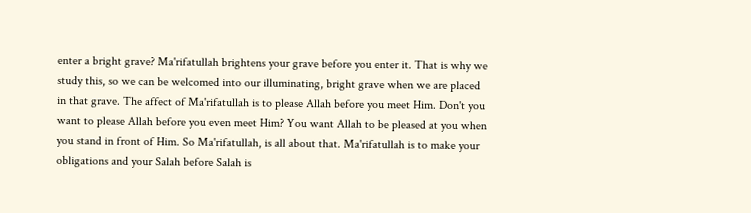enter a bright grave? Ma'rifatullah brightens your grave before you enter it. That is why we study this, so we can be welcomed into our illuminating, bright grave when we are placed in that grave. The affect of Ma'rifatullah is to please Allah before you meet Him. Don't you want to please Allah before you even meet Him? You want Allah to be pleased at you when you stand in front of Him. So Ma'rifatullah, is all about that. Ma'rifatullah is to make your obligations and your Salah before Salah is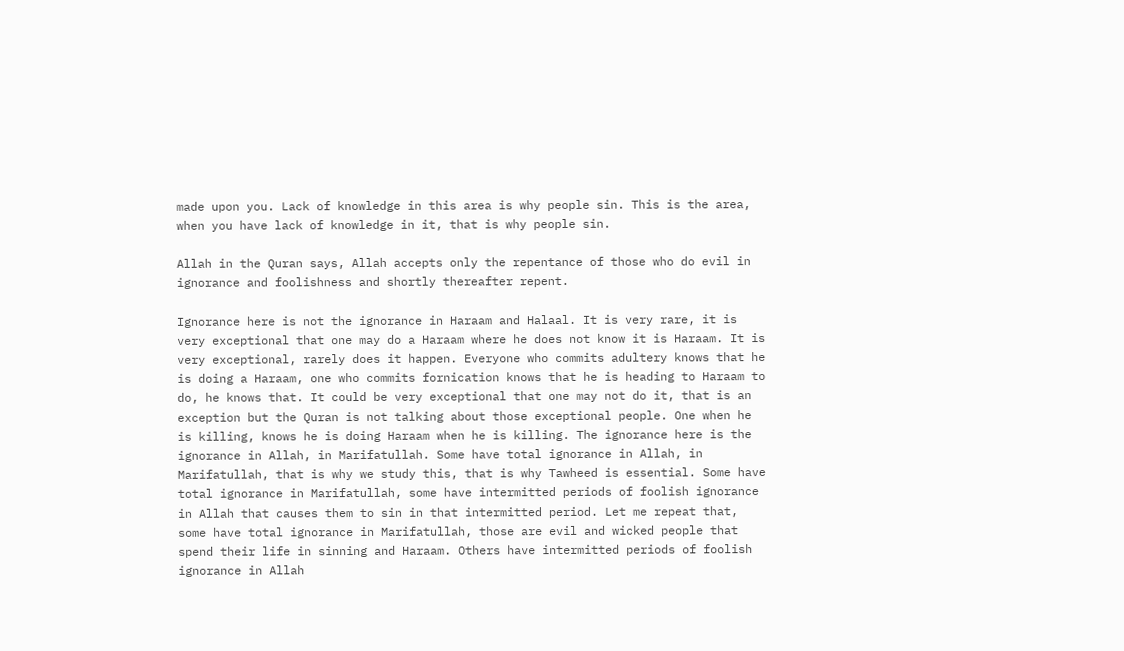made upon you. Lack of knowledge in this area is why people sin. This is the area, when you have lack of knowledge in it, that is why people sin.

Allah in the Quran says, Allah accepts only the repentance of those who do evil in ignorance and foolishness and shortly thereafter repent.

Ignorance here is not the ignorance in Haraam and Halaal. It is very rare, it is very exceptional that one may do a Haraam where he does not know it is Haraam. It is very exceptional, rarely does it happen. Everyone who commits adultery knows that he is doing a Haraam, one who commits fornication knows that he is heading to Haraam to do, he knows that. It could be very exceptional that one may not do it, that is an exception but the Quran is not talking about those exceptional people. One when he is killing, knows he is doing Haraam when he is killing. The ignorance here is the ignorance in Allah, in Marifatullah. Some have total ignorance in Allah, in Marifatullah, that is why we study this, that is why Tawheed is essential. Some have total ignorance in Marifatullah, some have intermitted periods of foolish ignorance in Allah that causes them to sin in that intermitted period. Let me repeat that, some have total ignorance in Marifatullah, those are evil and wicked people that spend their life in sinning and Haraam. Others have intermitted periods of foolish ignorance in Allah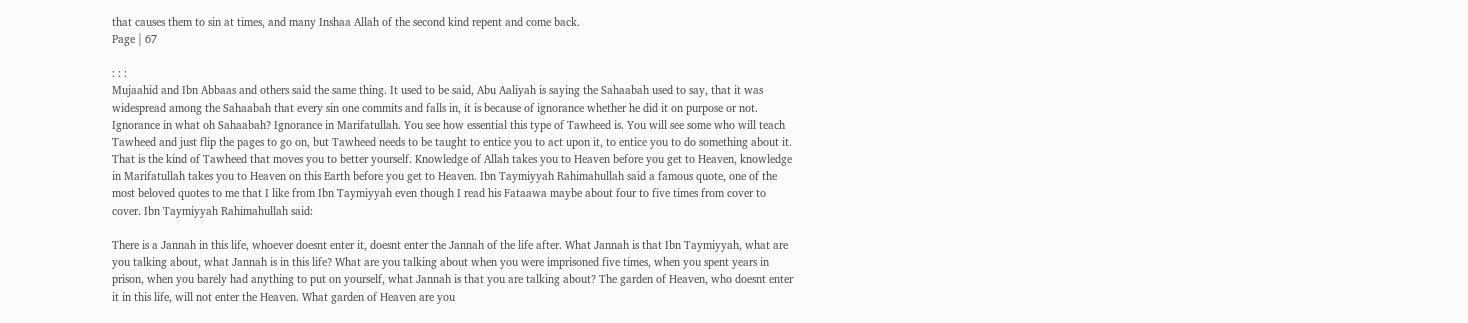that causes them to sin at times, and many Inshaa Allah of the second kind repent and come back.
Page | 67

: : :
Mujaahid and Ibn Abbaas and others said the same thing. It used to be said, Abu Aaliyah is saying the Sahaabah used to say, that it was widespread among the Sahaabah that every sin one commits and falls in, it is because of ignorance whether he did it on purpose or not. Ignorance in what oh Sahaabah? Ignorance in Marifatullah. You see how essential this type of Tawheed is. You will see some who will teach Tawheed and just flip the pages to go on, but Tawheed needs to be taught to entice you to act upon it, to entice you to do something about it. That is the kind of Tawheed that moves you to better yourself. Knowledge of Allah takes you to Heaven before you get to Heaven, knowledge in Marifatullah takes you to Heaven on this Earth before you get to Heaven. Ibn Taymiyyah Rahimahullah said a famous quote, one of the most beloved quotes to me that I like from Ibn Taymiyyah even though I read his Fataawa maybe about four to five times from cover to cover. Ibn Taymiyyah Rahimahullah said:

There is a Jannah in this life, whoever doesnt enter it, doesnt enter the Jannah of the life after. What Jannah is that Ibn Taymiyyah, what are you talking about, what Jannah is in this life? What are you talking about when you were imprisoned five times, when you spent years in prison, when you barely had anything to put on yourself, what Jannah is that you are talking about? The garden of Heaven, who doesnt enter it in this life, will not enter the Heaven. What garden of Heaven are you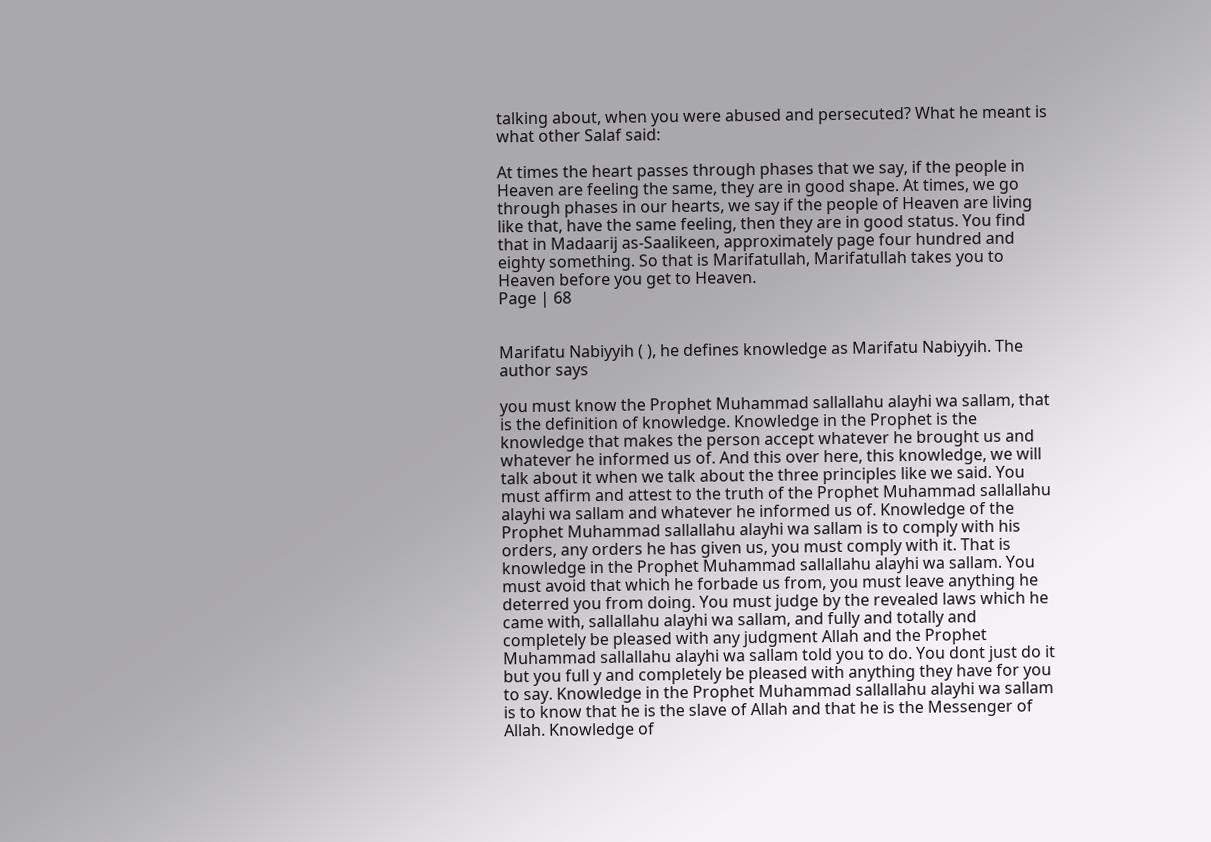talking about, when you were abused and persecuted? What he meant is what other Salaf said:

At times the heart passes through phases that we say, if the people in Heaven are feeling the same, they are in good shape. At times, we go through phases in our hearts, we say if the people of Heaven are living like that, have the same feeling, then they are in good status. You find that in Madaarij as-Saalikeen, approximately page four hundred and eighty something. So that is Marifatullah, Marifatullah takes you to Heaven before you get to Heaven.
Page | 68


Marifatu Nabiyyih ( ), he defines knowledge as Marifatu Nabiyyih. The author says

you must know the Prophet Muhammad sallallahu alayhi wa sallam, that is the definition of knowledge. Knowledge in the Prophet is the knowledge that makes the person accept whatever he brought us and whatever he informed us of. And this over here, this knowledge, we will talk about it when we talk about the three principles like we said. You must affirm and attest to the truth of the Prophet Muhammad sallallahu alayhi wa sallam and whatever he informed us of. Knowledge of the Prophet Muhammad sallallahu alayhi wa sallam is to comply with his orders, any orders he has given us, you must comply with it. That is knowledge in the Prophet Muhammad sallallahu alayhi wa sallam. You must avoid that which he forbade us from, you must leave anything he deterred you from doing. You must judge by the revealed laws which he came with, sallallahu alayhi wa sallam, and fully and totally and completely be pleased with any judgment Allah and the Prophet Muhammad sallallahu alayhi wa sallam told you to do. You dont just do it but you full y and completely be pleased with anything they have for you to say. Knowledge in the Prophet Muhammad sallallahu alayhi wa sallam is to know that he is the slave of Allah and that he is the Messenger of Allah. Knowledge of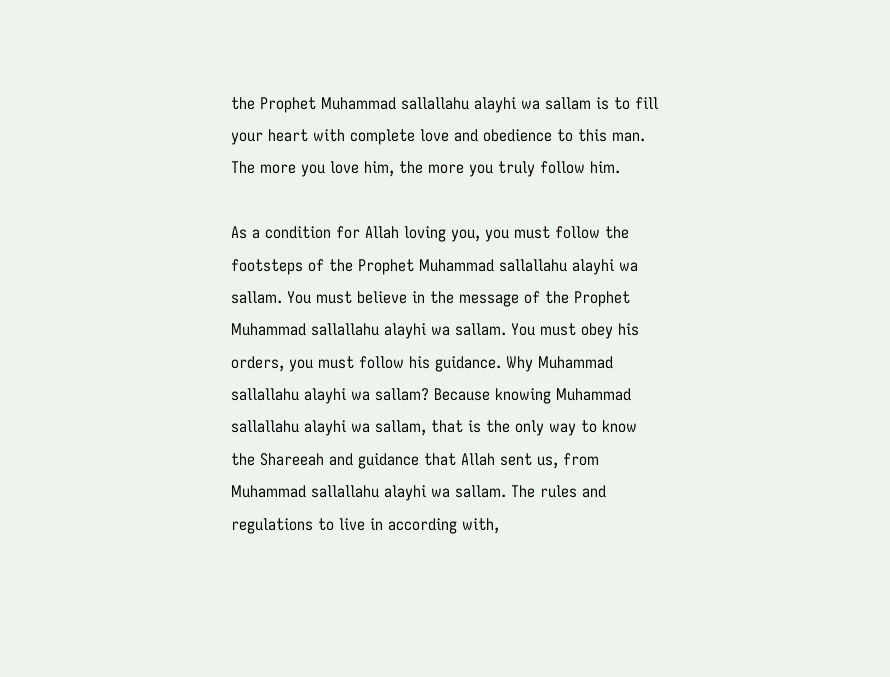the Prophet Muhammad sallallahu alayhi wa sallam is to fill your heart with complete love and obedience to this man. The more you love him, the more you truly follow him.

As a condition for Allah loving you, you must follow the footsteps of the Prophet Muhammad sallallahu alayhi wa sallam. You must believe in the message of the Prophet Muhammad sallallahu alayhi wa sallam. You must obey his orders, you must follow his guidance. Why Muhammad sallallahu alayhi wa sallam? Because knowing Muhammad sallallahu alayhi wa sallam, that is the only way to know the Shareeah and guidance that Allah sent us, from Muhammad sallallahu alayhi wa sallam. The rules and regulations to live in according with,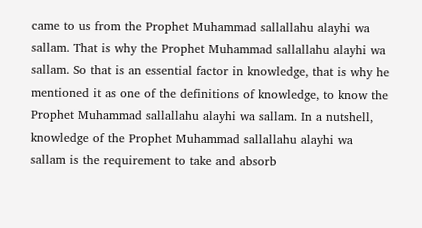came to us from the Prophet Muhammad sallallahu alayhi wa sallam. That is why the Prophet Muhammad sallallahu alayhi wa sallam. So that is an essential factor in knowledge, that is why he mentioned it as one of the definitions of knowledge, to know the Prophet Muhammad sallallahu alayhi wa sallam. In a nutshell, knowledge of the Prophet Muhammad sallallahu alayhi wa sallam is the requirement to take and absorb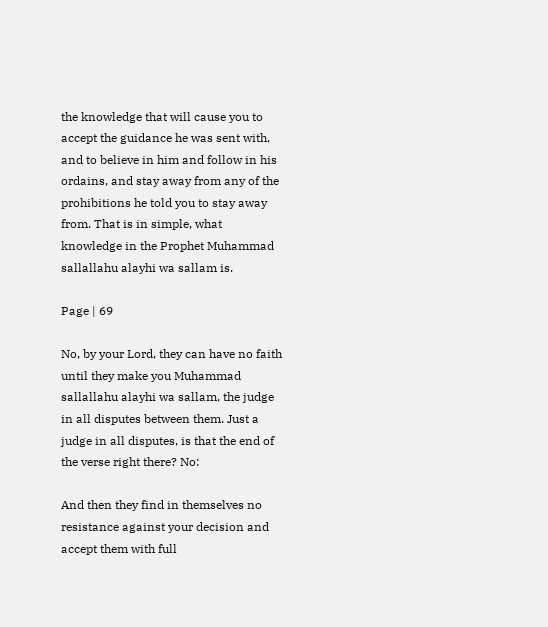the knowledge that will cause you to accept the guidance he was sent with, and to believe in him and follow in his ordains, and stay away from any of the prohibitions he told you to stay away from. That is in simple, what knowledge in the Prophet Muhammad sallallahu alayhi wa sallam is.

Page | 69

No, by your Lord, they can have no faith until they make you Muhammad sallallahu alayhi wa sallam, the judge in all disputes between them. Just a judge in all disputes, is that the end of the verse right there? No:

And then they find in themselves no resistance against your decision and accept them with full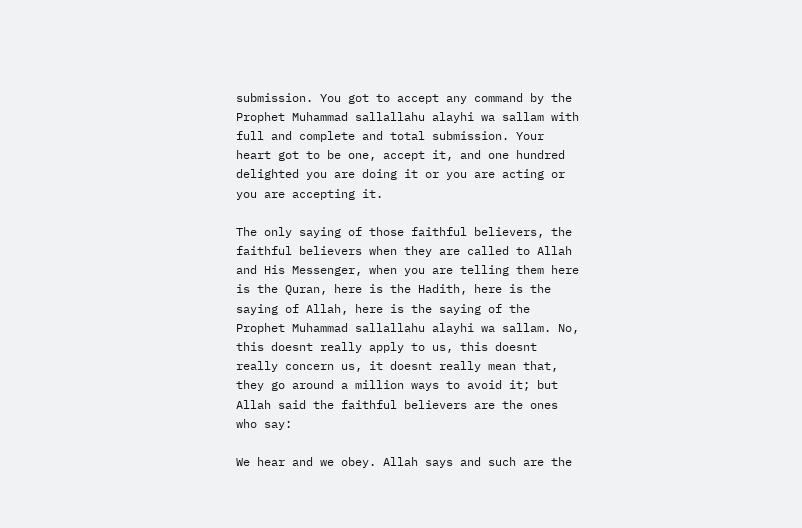submission. You got to accept any command by the Prophet Muhammad sallallahu alayhi wa sallam with full and complete and total submission. Your heart got to be one, accept it, and one hundred delighted you are doing it or you are acting or you are accepting it.

The only saying of those faithful believers, the faithful believers when they are called to Allah and His Messenger, when you are telling them here is the Quran, here is the Hadith, here is the saying of Allah, here is the saying of the Prophet Muhammad sallallahu alayhi wa sallam. No, this doesnt really apply to us, this doesnt really concern us, it doesnt really mean that, they go around a million ways to avoid it; but Allah said the faithful believers are the ones who say:

We hear and we obey. Allah says and such are the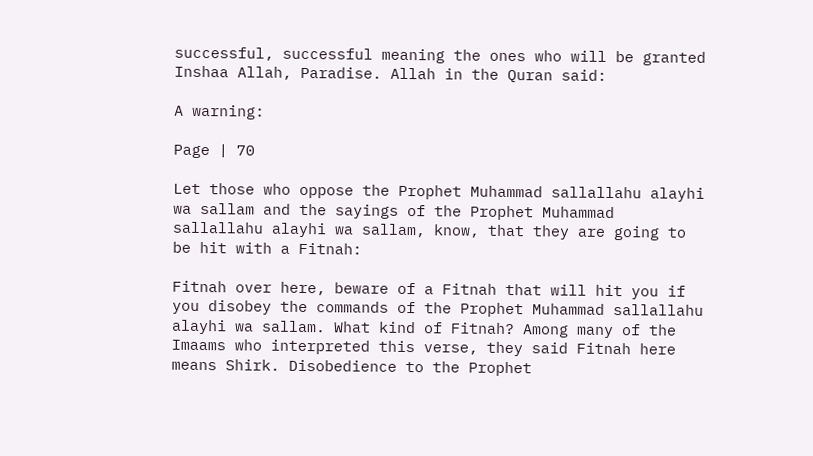successful, successful meaning the ones who will be granted Inshaa Allah, Paradise. Allah in the Quran said:

A warning:

Page | 70

Let those who oppose the Prophet Muhammad sallallahu alayhi wa sallam and the sayings of the Prophet Muhammad sallallahu alayhi wa sallam, know, that they are going to be hit with a Fitnah:

Fitnah over here, beware of a Fitnah that will hit you if you disobey the commands of the Prophet Muhammad sallallahu alayhi wa sallam. What kind of Fitnah? Among many of the Imaams who interpreted this verse, they said Fitnah here means Shirk. Disobedience to the Prophet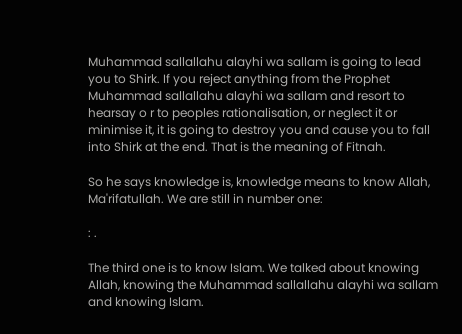Muhammad sallallahu alayhi wa sallam is going to lead you to Shirk. If you reject anything from the Prophet Muhammad sallallahu alayhi wa sallam and resort to hearsay o r to peoples rationalisation, or neglect it or minimise it, it is going to destroy you and cause you to fall into Shirk at the end. That is the meaning of Fitnah.

So he says knowledge is, knowledge means to know Allah, Ma'rifatullah. We are still in number one:

: .

The third one is to know Islam. We talked about knowing Allah, knowing the Muhammad sallallahu alayhi wa sallam and knowing Islam.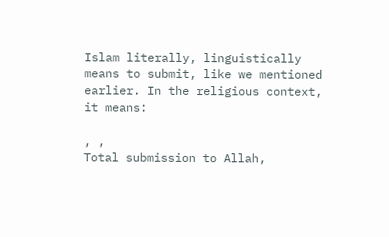Islam literally, linguistically means to submit, like we mentioned earlier. In the religious context, it means:

, ,
Total submission to Allah,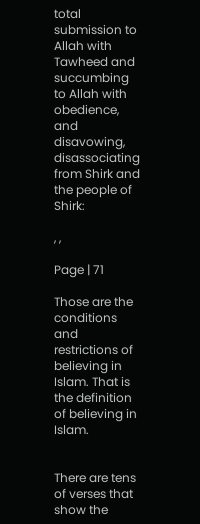total submission to Allah with Tawheed and succumbing to Allah with obedience, and disavowing, disassociating from Shirk and the people of Shirk:

, ,

Page | 71

Those are the conditions and restrictions of believing in Islam. That is the definition of believing in Islam.


There are tens of verses that show the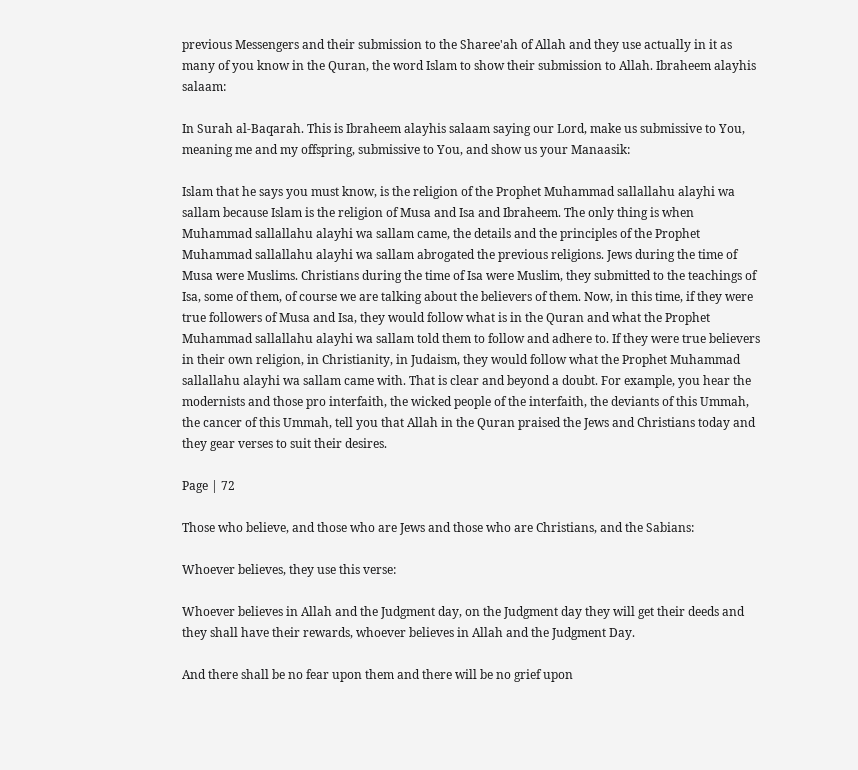previous Messengers and their submission to the Sharee'ah of Allah and they use actually in it as many of you know in the Quran, the word Islam to show their submission to Allah. Ibraheem alayhis salaam:

In Surah al-Baqarah. This is Ibraheem alayhis salaam saying our Lord, make us submissive to You, meaning me and my offspring, submissive to You, and show us your Manaasik:

Islam that he says you must know, is the religion of the Prophet Muhammad sallallahu alayhi wa sallam because Islam is the religion of Musa and Isa and Ibraheem. The only thing is when Muhammad sallallahu alayhi wa sallam came, the details and the principles of the Prophet Muhammad sallallahu alayhi wa sallam abrogated the previous religions. Jews during the time of Musa were Muslims. Christians during the time of Isa were Muslim, they submitted to the teachings of Isa, some of them, of course we are talking about the believers of them. Now, in this time, if they were true followers of Musa and Isa, they would follow what is in the Quran and what the Prophet Muhammad sallallahu alayhi wa sallam told them to follow and adhere to. If they were true believers in their own religion, in Christianity, in Judaism, they would follow what the Prophet Muhammad sallallahu alayhi wa sallam came with. That is clear and beyond a doubt. For example, you hear the modernists and those pro interfaith, the wicked people of the interfaith, the deviants of this Ummah, the cancer of this Ummah, tell you that Allah in the Quran praised the Jews and Christians today and they gear verses to suit their desires.

Page | 72

Those who believe, and those who are Jews and those who are Christians, and the Sabians:

Whoever believes, they use this verse:

Whoever believes in Allah and the Judgment day, on the Judgment day they will get their deeds and they shall have their rewards, whoever believes in Allah and the Judgment Day.

And there shall be no fear upon them and there will be no grief upon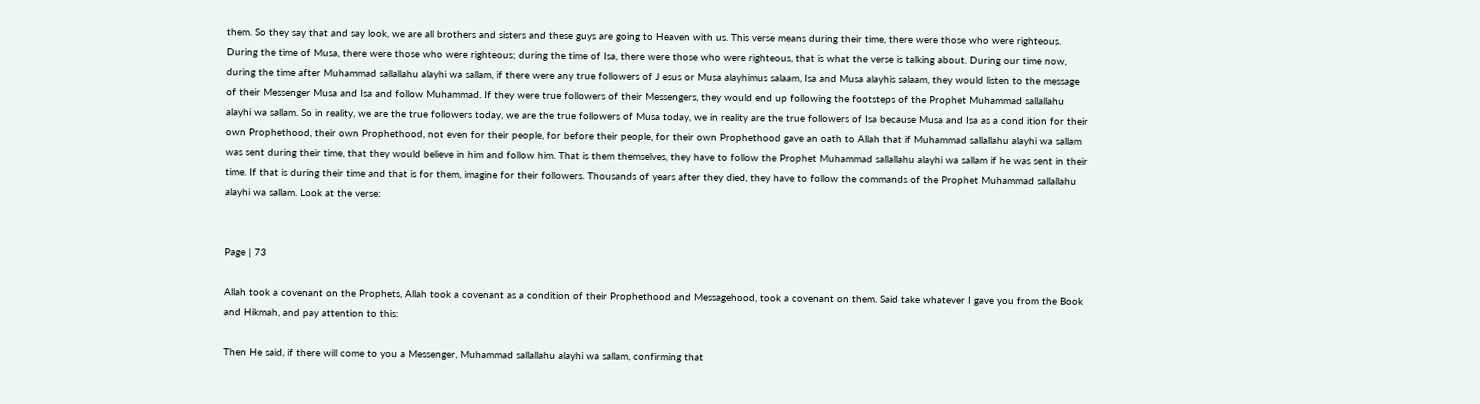them. So they say that and say look, we are all brothers and sisters and these guys are going to Heaven with us. This verse means during their time, there were those who were righteous. During the time of Musa, there were those who were righteous; during the time of Isa, there were those who were righteous, that is what the verse is talking about. During our time now, during the time after Muhammad sallallahu alayhi wa sallam, if there were any true followers of J esus or Musa alayhimus salaam, Isa and Musa alayhis salaam, they would listen to the message of their Messenger Musa and Isa and follow Muhammad. If they were true followers of their Messengers, they would end up following the footsteps of the Prophet Muhammad sallallahu alayhi wa sallam. So in reality, we are the true followers today, we are the true followers of Musa today, we in reality are the true followers of Isa because Musa and Isa as a cond ition for their own Prophethood, their own Prophethood, not even for their people, for before their people, for their own Prophethood gave an oath to Allah that if Muhammad sallallahu alayhi wa sallam was sent during their time, that they would believe in him and follow him. That is them themselves, they have to follow the Prophet Muhammad sallallahu alayhi wa sallam if he was sent in their time. If that is during their time and that is for them, imagine for their followers. Thousands of years after they died, they have to follow the commands of the Prophet Muhammad sallallahu alayhi wa sallam. Look at the verse:


Page | 73

Allah took a covenant on the Prophets, Allah took a covenant as a condition of their Prophethood and Messagehood, took a covenant on them. Said take whatever I gave you from the Book and Hikmah, and pay attention to this:

Then He said, if there will come to you a Messenger, Muhammad sallallahu alayhi wa sallam, confirming that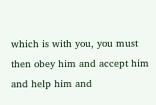which is with you, you must then obey him and accept him and help him and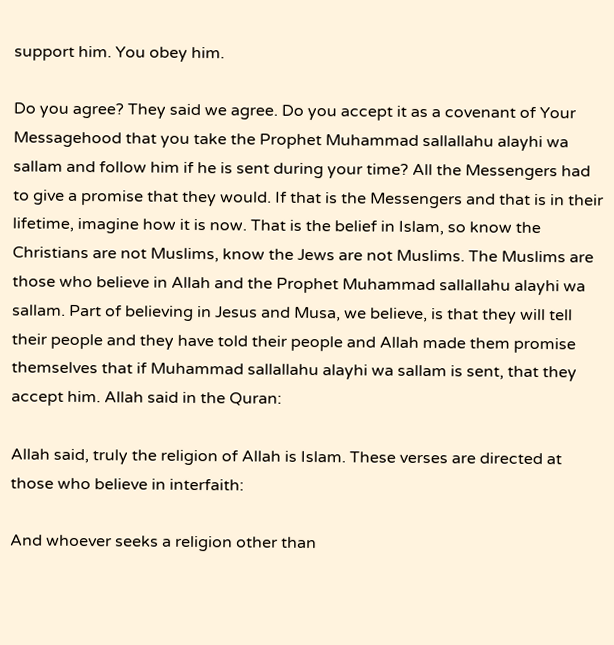support him. You obey him.

Do you agree? They said we agree. Do you accept it as a covenant of Your Messagehood that you take the Prophet Muhammad sallallahu alayhi wa sallam and follow him if he is sent during your time? All the Messengers had to give a promise that they would. If that is the Messengers and that is in their lifetime, imagine how it is now. That is the belief in Islam, so know the Christians are not Muslims, know the Jews are not Muslims. The Muslims are those who believe in Allah and the Prophet Muhammad sallallahu alayhi wa sallam. Part of believing in Jesus and Musa, we believe, is that they will tell their people and they have told their people and Allah made them promise themselves that if Muhammad sallallahu alayhi wa sallam is sent, that they accept him. Allah said in the Quran:

Allah said, truly the religion of Allah is Islam. These verses are directed at those who believe in interfaith:

And whoever seeks a religion other than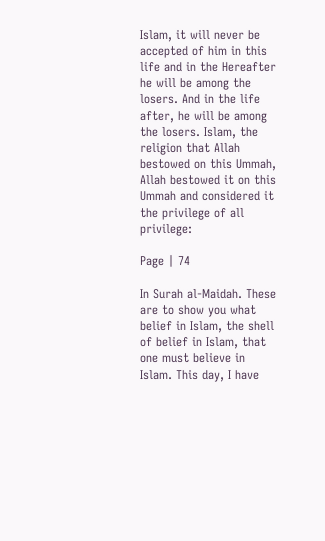Islam, it will never be accepted of him in this life and in the Hereafter he will be among the losers. And in the life after, he will be among the losers. Islam, the religion that Allah bestowed on this Ummah, Allah bestowed it on this Ummah and considered it the privilege of all privilege:

Page | 74

In Surah al-Maidah. These are to show you what belief in Islam, the shell of belief in Islam, that one must believe in Islam. This day, I have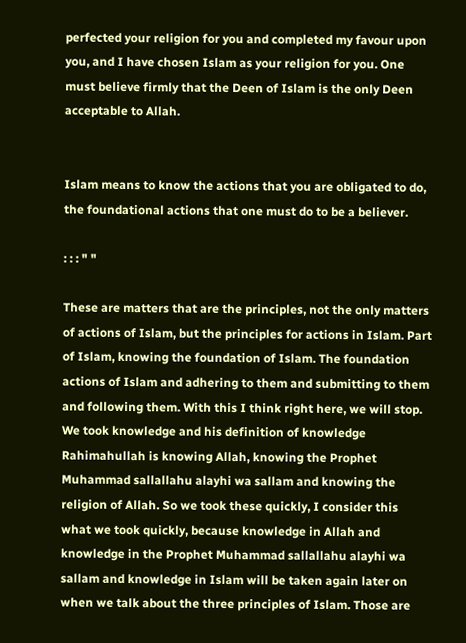perfected your religion for you and completed my favour upon you, and I have chosen Islam as your religion for you. One must believe firmly that the Deen of Islam is the only Deen acceptable to Allah.


Islam means to know the actions that you are obligated to do, the foundational actions that one must do to be a believer.

: : : " "

These are matters that are the principles, not the only matters of actions of Islam, but the principles for actions in Islam. Part of Islam, knowing the foundation of Islam. The foundation actions of Islam and adhering to them and submitting to them and following them. With this I think right here, we will stop. We took knowledge and his definition of knowledge Rahimahullah is knowing Allah, knowing the Prophet Muhammad sallallahu alayhi wa sallam and knowing the religion of Allah. So we took these quickly, I consider this what we took quickly, because knowledge in Allah and knowledge in the Prophet Muhammad sallallahu alayhi wa sallam and knowledge in Islam will be taken again later on when we talk about the three principles of Islam. Those are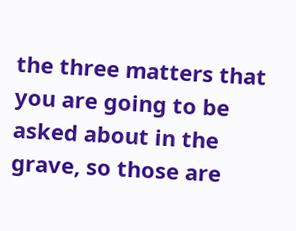the three matters that you are going to be asked about in the grave, so those are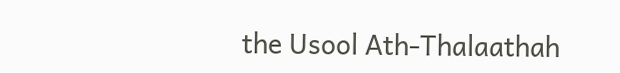the Usool Ath-Thalaathah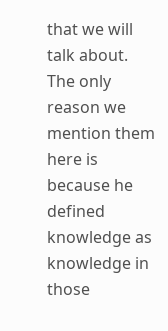that we will talk about. The only reason we mention them here is because he defined knowledge as knowledge in those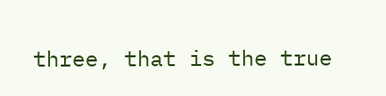three, that is the true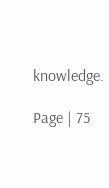knowledge.

Page | 75